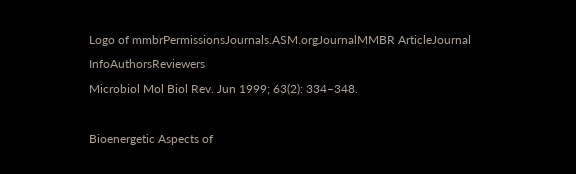Logo of mmbrPermissionsJournals.ASM.orgJournalMMBR ArticleJournal InfoAuthorsReviewers
Microbiol Mol Biol Rev. Jun 1999; 63(2): 334–348.

Bioenergetic Aspects of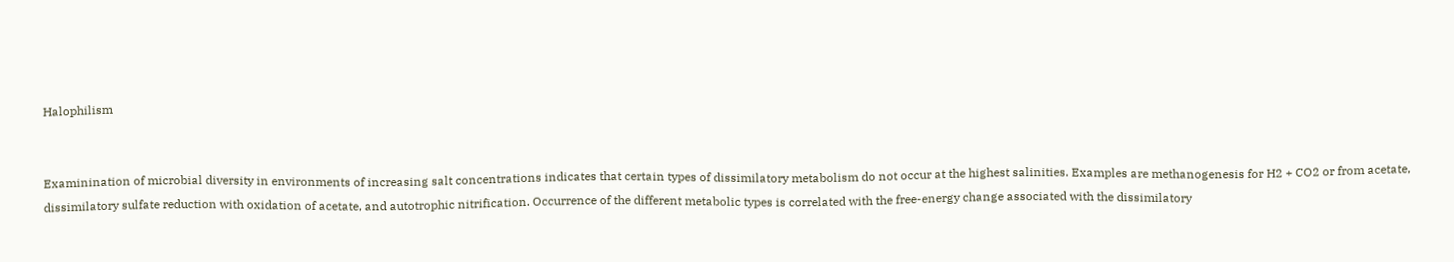Halophilism


Examinination of microbial diversity in environments of increasing salt concentrations indicates that certain types of dissimilatory metabolism do not occur at the highest salinities. Examples are methanogenesis for H2 + CO2 or from acetate, dissimilatory sulfate reduction with oxidation of acetate, and autotrophic nitrification. Occurrence of the different metabolic types is correlated with the free-energy change associated with the dissimilatory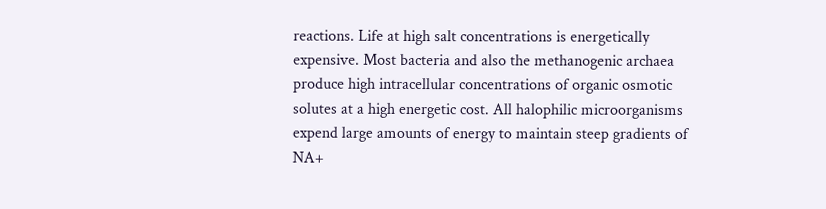reactions. Life at high salt concentrations is energetically expensive. Most bacteria and also the methanogenic archaea produce high intracellular concentrations of organic osmotic solutes at a high energetic cost. All halophilic microorganisms expend large amounts of energy to maintain steep gradients of NA+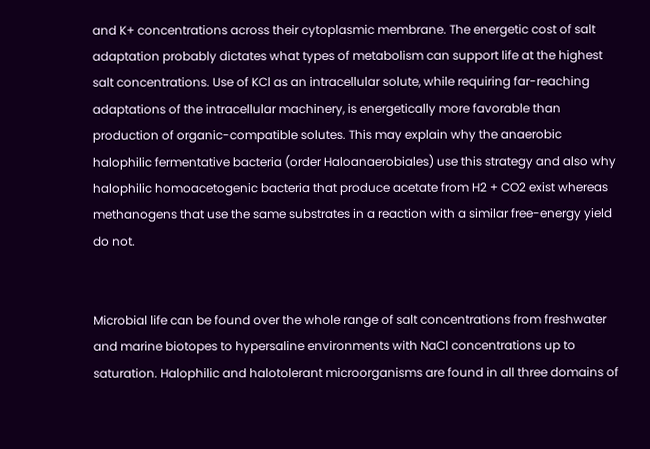and K+ concentrations across their cytoplasmic membrane. The energetic cost of salt adaptation probably dictates what types of metabolism can support life at the highest salt concentrations. Use of KCl as an intracellular solute, while requiring far-reaching adaptations of the intracellular machinery, is energetically more favorable than production of organic-compatible solutes. This may explain why the anaerobic halophilic fermentative bacteria (order Haloanaerobiales) use this strategy and also why halophilic homoacetogenic bacteria that produce acetate from H2 + CO2 exist whereas methanogens that use the same substrates in a reaction with a similar free-energy yield do not.


Microbial life can be found over the whole range of salt concentrations from freshwater and marine biotopes to hypersaline environments with NaCl concentrations up to saturation. Halophilic and halotolerant microorganisms are found in all three domains of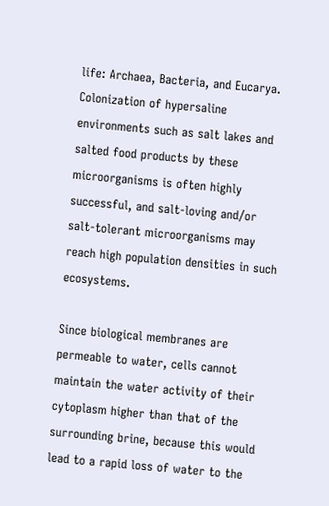life: Archaea, Bacteria, and Eucarya. Colonization of hypersaline environments such as salt lakes and salted food products by these microorganisms is often highly successful, and salt-loving and/or salt-tolerant microorganisms may reach high population densities in such ecosystems.

Since biological membranes are permeable to water, cells cannot maintain the water activity of their cytoplasm higher than that of the surrounding brine, because this would lead to a rapid loss of water to the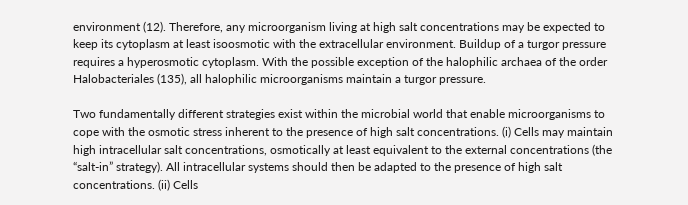environment (12). Therefore, any microorganism living at high salt concentrations may be expected to keep its cytoplasm at least isoosmotic with the extracellular environment. Buildup of a turgor pressure requires a hyperosmotic cytoplasm. With the possible exception of the halophilic archaea of the order Halobacteriales (135), all halophilic microorganisms maintain a turgor pressure.

Two fundamentally different strategies exist within the microbial world that enable microorganisms to cope with the osmotic stress inherent to the presence of high salt concentrations. (i) Cells may maintain high intracellular salt concentrations, osmotically at least equivalent to the external concentrations (the “salt-in” strategy). All intracellular systems should then be adapted to the presence of high salt concentrations. (ii) Cells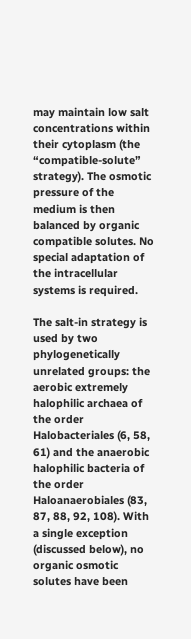may maintain low salt concentrations within their cytoplasm (the “compatible-solute” strategy). The osmotic pressure of the medium is then balanced by organic compatible solutes. No special adaptation of the intracellular systems is required.

The salt-in strategy is used by two phylogenetically unrelated groups: the aerobic extremely halophilic archaea of the order Halobacteriales (6, 58, 61) and the anaerobic halophilic bacteria of the order Haloanaerobiales (83, 87, 88, 92, 108). With a single exception (discussed below), no organic osmotic solutes have been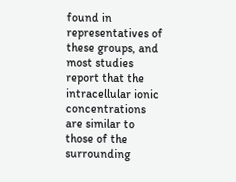found in representatives of these groups, and most studies report that the intracellular ionic concentrations are similar to those of the surrounding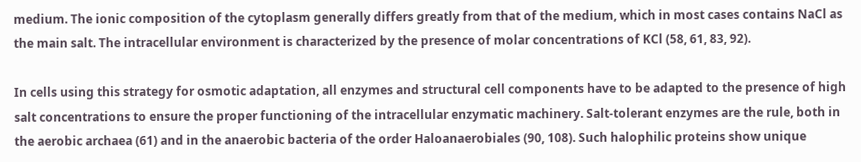medium. The ionic composition of the cytoplasm generally differs greatly from that of the medium, which in most cases contains NaCl as the main salt. The intracellular environment is characterized by the presence of molar concentrations of KCl (58, 61, 83, 92).

In cells using this strategy for osmotic adaptation, all enzymes and structural cell components have to be adapted to the presence of high salt concentrations to ensure the proper functioning of the intracellular enzymatic machinery. Salt-tolerant enzymes are the rule, both in the aerobic archaea (61) and in the anaerobic bacteria of the order Haloanaerobiales (90, 108). Such halophilic proteins show unique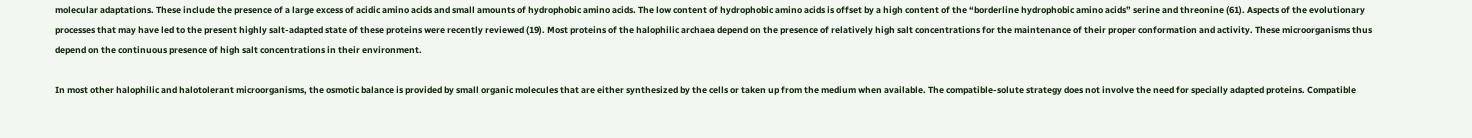molecular adaptations. These include the presence of a large excess of acidic amino acids and small amounts of hydrophobic amino acids. The low content of hydrophobic amino acids is offset by a high content of the “borderline hydrophobic amino acids” serine and threonine (61). Aspects of the evolutionary processes that may have led to the present highly salt-adapted state of these proteins were recently reviewed (19). Most proteins of the halophilic archaea depend on the presence of relatively high salt concentrations for the maintenance of their proper conformation and activity. These microorganisms thus depend on the continuous presence of high salt concentrations in their environment.

In most other halophilic and halotolerant microorganisms, the osmotic balance is provided by small organic molecules that are either synthesized by the cells or taken up from the medium when available. The compatible-solute strategy does not involve the need for specially adapted proteins. Compatible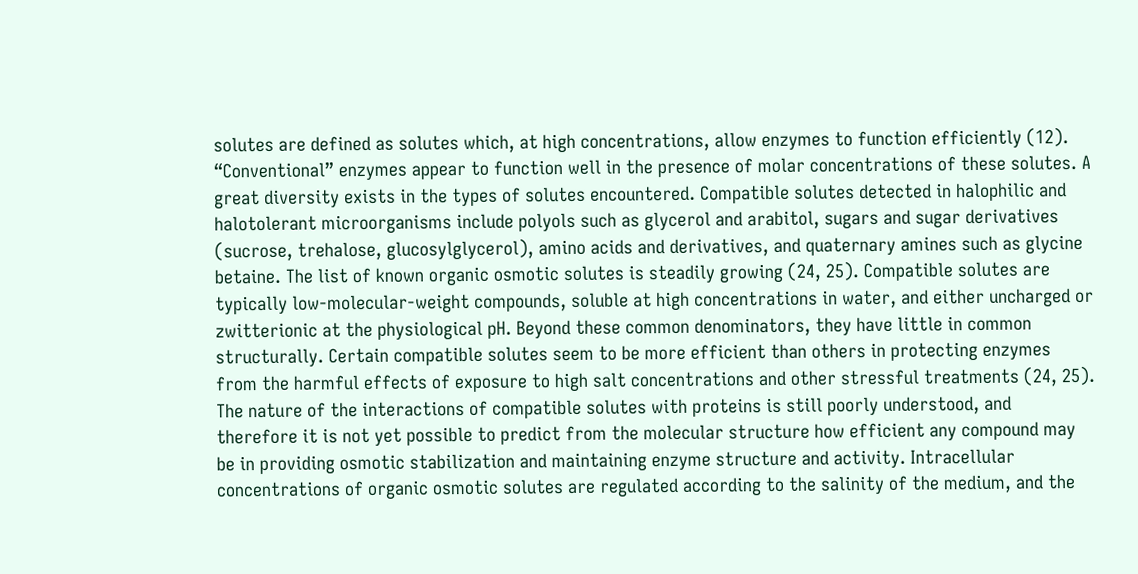solutes are defined as solutes which, at high concentrations, allow enzymes to function efficiently (12). “Conventional” enzymes appear to function well in the presence of molar concentrations of these solutes. A great diversity exists in the types of solutes encountered. Compatible solutes detected in halophilic and halotolerant microorganisms include polyols such as glycerol and arabitol, sugars and sugar derivatives (sucrose, trehalose, glucosylglycerol), amino acids and derivatives, and quaternary amines such as glycine betaine. The list of known organic osmotic solutes is steadily growing (24, 25). Compatible solutes are typically low-molecular-weight compounds, soluble at high concentrations in water, and either uncharged or zwitterionic at the physiological pH. Beyond these common denominators, they have little in common structurally. Certain compatible solutes seem to be more efficient than others in protecting enzymes from the harmful effects of exposure to high salt concentrations and other stressful treatments (24, 25). The nature of the interactions of compatible solutes with proteins is still poorly understood, and therefore it is not yet possible to predict from the molecular structure how efficient any compound may be in providing osmotic stabilization and maintaining enzyme structure and activity. Intracellular concentrations of organic osmotic solutes are regulated according to the salinity of the medium, and the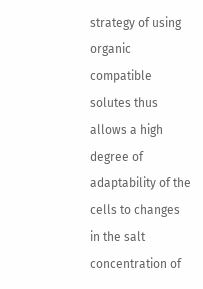strategy of using organic compatible solutes thus allows a high degree of adaptability of the cells to changes in the salt concentration of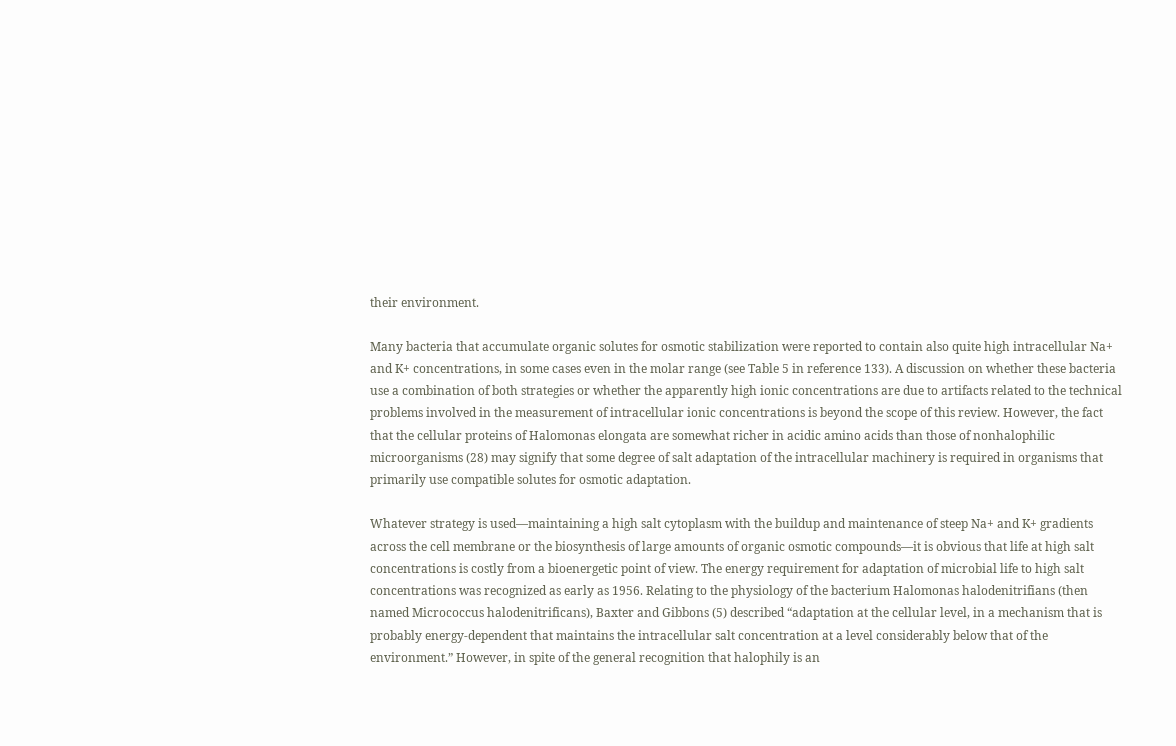their environment.

Many bacteria that accumulate organic solutes for osmotic stabilization were reported to contain also quite high intracellular Na+ and K+ concentrations, in some cases even in the molar range (see Table 5 in reference 133). A discussion on whether these bacteria use a combination of both strategies or whether the apparently high ionic concentrations are due to artifacts related to the technical problems involved in the measurement of intracellular ionic concentrations is beyond the scope of this review. However, the fact that the cellular proteins of Halomonas elongata are somewhat richer in acidic amino acids than those of nonhalophilic microorganisms (28) may signify that some degree of salt adaptation of the intracellular machinery is required in organisms that primarily use compatible solutes for osmotic adaptation.

Whatever strategy is used—maintaining a high salt cytoplasm with the buildup and maintenance of steep Na+ and K+ gradients across the cell membrane or the biosynthesis of large amounts of organic osmotic compounds—it is obvious that life at high salt concentrations is costly from a bioenergetic point of view. The energy requirement for adaptation of microbial life to high salt concentrations was recognized as early as 1956. Relating to the physiology of the bacterium Halomonas halodenitrifians (then named Micrococcus halodenitrificans), Baxter and Gibbons (5) described “adaptation at the cellular level, in a mechanism that is probably energy-dependent that maintains the intracellular salt concentration at a level considerably below that of the environment.” However, in spite of the general recognition that halophily is an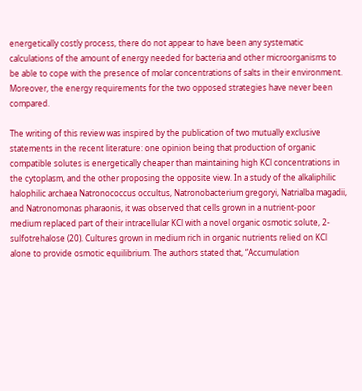energetically costly process, there do not appear to have been any systematic calculations of the amount of energy needed for bacteria and other microorganisms to be able to cope with the presence of molar concentrations of salts in their environment. Moreover, the energy requirements for the two opposed strategies have never been compared.

The writing of this review was inspired by the publication of two mutually exclusive statements in the recent literature: one opinion being that production of organic compatible solutes is energetically cheaper than maintaining high KCl concentrations in the cytoplasm, and the other proposing the opposite view. In a study of the alkaliphilic halophilic archaea Natronococcus occultus, Natronobacterium gregoryi, Natrialba magadii, and Natronomonas pharaonis, it was observed that cells grown in a nutrient-poor medium replaced part of their intracellular KCl with a novel organic osmotic solute, 2-sulfotrehalose (20). Cultures grown in medium rich in organic nutrients relied on KCl alone to provide osmotic equilibrium. The authors stated that, “Accumulation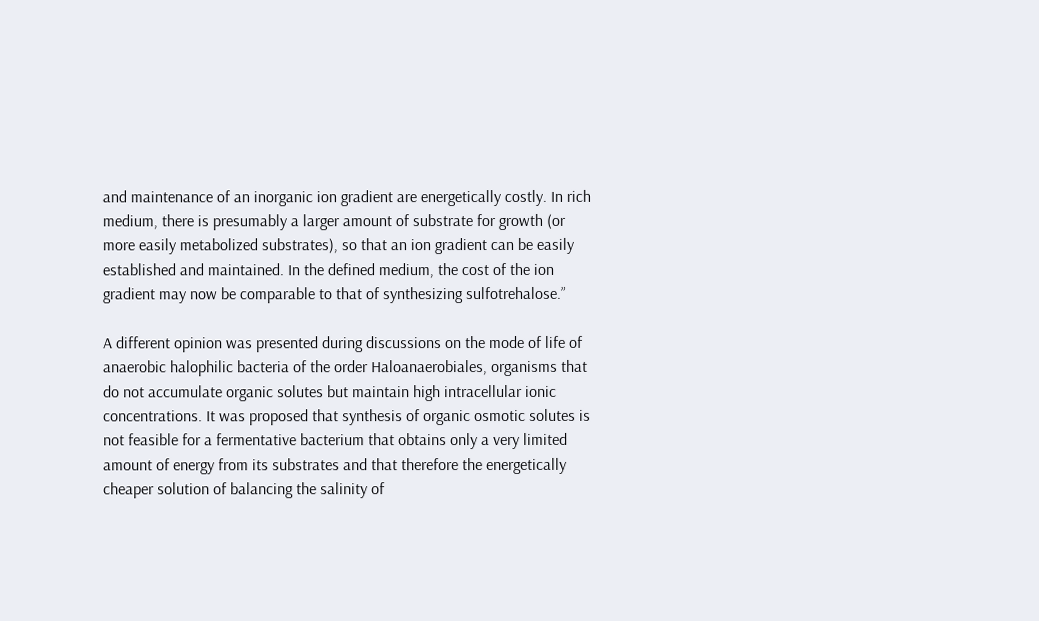and maintenance of an inorganic ion gradient are energetically costly. In rich medium, there is presumably a larger amount of substrate for growth (or more easily metabolized substrates), so that an ion gradient can be easily established and maintained. In the defined medium, the cost of the ion gradient may now be comparable to that of synthesizing sulfotrehalose.”

A different opinion was presented during discussions on the mode of life of anaerobic halophilic bacteria of the order Haloanaerobiales, organisms that do not accumulate organic solutes but maintain high intracellular ionic concentrations. It was proposed that synthesis of organic osmotic solutes is not feasible for a fermentative bacterium that obtains only a very limited amount of energy from its substrates and that therefore the energetically cheaper solution of balancing the salinity of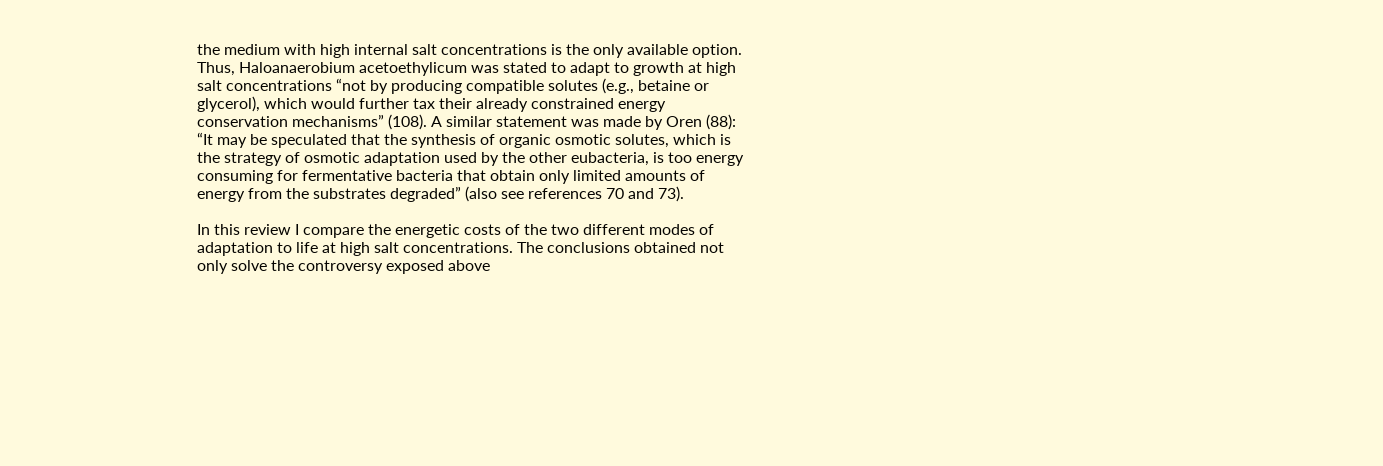the medium with high internal salt concentrations is the only available option. Thus, Haloanaerobium acetoethylicum was stated to adapt to growth at high salt concentrations “not by producing compatible solutes (e.g., betaine or glycerol), which would further tax their already constrained energy conservation mechanisms” (108). A similar statement was made by Oren (88): “It may be speculated that the synthesis of organic osmotic solutes, which is the strategy of osmotic adaptation used by the other eubacteria, is too energy consuming for fermentative bacteria that obtain only limited amounts of energy from the substrates degraded” (also see references 70 and 73).

In this review I compare the energetic costs of the two different modes of adaptation to life at high salt concentrations. The conclusions obtained not only solve the controversy exposed above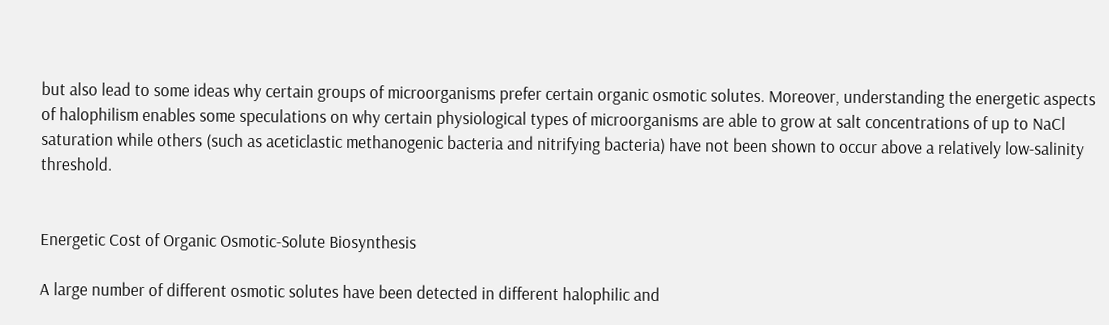but also lead to some ideas why certain groups of microorganisms prefer certain organic osmotic solutes. Moreover, understanding the energetic aspects of halophilism enables some speculations on why certain physiological types of microorganisms are able to grow at salt concentrations of up to NaCl saturation while others (such as aceticlastic methanogenic bacteria and nitrifying bacteria) have not been shown to occur above a relatively low-salinity threshold.


Energetic Cost of Organic Osmotic-Solute Biosynthesis

A large number of different osmotic solutes have been detected in different halophilic and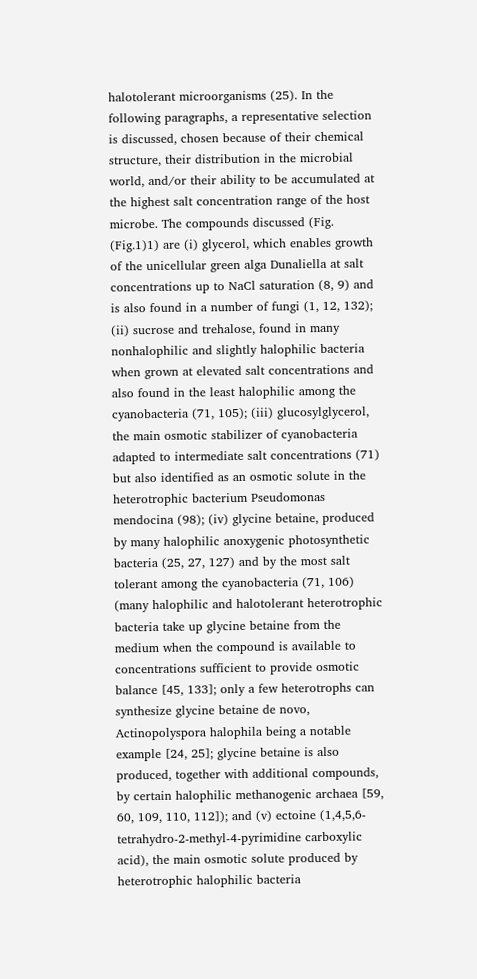halotolerant microorganisms (25). In the following paragraphs, a representative selection is discussed, chosen because of their chemical structure, their distribution in the microbial world, and/or their ability to be accumulated at the highest salt concentration range of the host microbe. The compounds discussed (Fig. (Fig.1)1) are (i) glycerol, which enables growth of the unicellular green alga Dunaliella at salt concentrations up to NaCl saturation (8, 9) and is also found in a number of fungi (1, 12, 132); (ii) sucrose and trehalose, found in many nonhalophilic and slightly halophilic bacteria when grown at elevated salt concentrations and also found in the least halophilic among the cyanobacteria (71, 105); (iii) glucosylglycerol, the main osmotic stabilizer of cyanobacteria adapted to intermediate salt concentrations (71) but also identified as an osmotic solute in the heterotrophic bacterium Pseudomonas mendocina (98); (iv) glycine betaine, produced by many halophilic anoxygenic photosynthetic bacteria (25, 27, 127) and by the most salt tolerant among the cyanobacteria (71, 106) (many halophilic and halotolerant heterotrophic bacteria take up glycine betaine from the medium when the compound is available to concentrations sufficient to provide osmotic balance [45, 133]; only a few heterotrophs can synthesize glycine betaine de novo, Actinopolyspora halophila being a notable example [24, 25]; glycine betaine is also produced, together with additional compounds, by certain halophilic methanogenic archaea [59, 60, 109, 110, 112]); and (v) ectoine (1,4,5,6-tetrahydro-2-methyl-4-pyrimidine carboxylic acid), the main osmotic solute produced by heterotrophic halophilic bacteria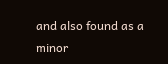and also found as a minor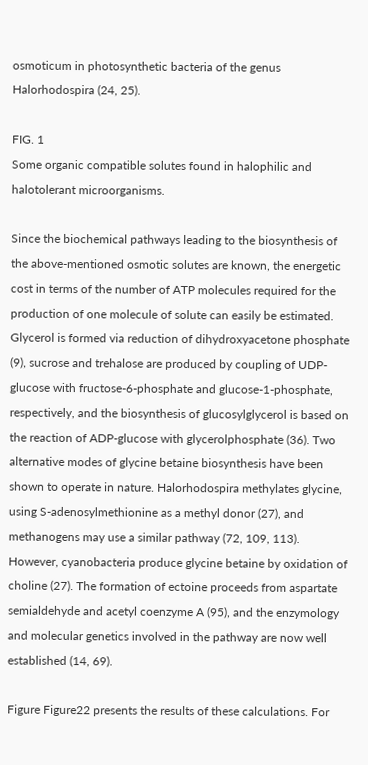osmoticum in photosynthetic bacteria of the genus Halorhodospira (24, 25).

FIG. 1
Some organic compatible solutes found in halophilic and halotolerant microorganisms.

Since the biochemical pathways leading to the biosynthesis of the above-mentioned osmotic solutes are known, the energetic cost in terms of the number of ATP molecules required for the production of one molecule of solute can easily be estimated. Glycerol is formed via reduction of dihydroxyacetone phosphate (9), sucrose and trehalose are produced by coupling of UDP-glucose with fructose-6-phosphate and glucose-1-phosphate, respectively, and the biosynthesis of glucosylglycerol is based on the reaction of ADP-glucose with glycerolphosphate (36). Two alternative modes of glycine betaine biosynthesis have been shown to operate in nature. Halorhodospira methylates glycine, using S-adenosylmethionine as a methyl donor (27), and methanogens may use a similar pathway (72, 109, 113). However, cyanobacteria produce glycine betaine by oxidation of choline (27). The formation of ectoine proceeds from aspartate semialdehyde and acetyl coenzyme A (95), and the enzymology and molecular genetics involved in the pathway are now well established (14, 69).

Figure Figure22 presents the results of these calculations. For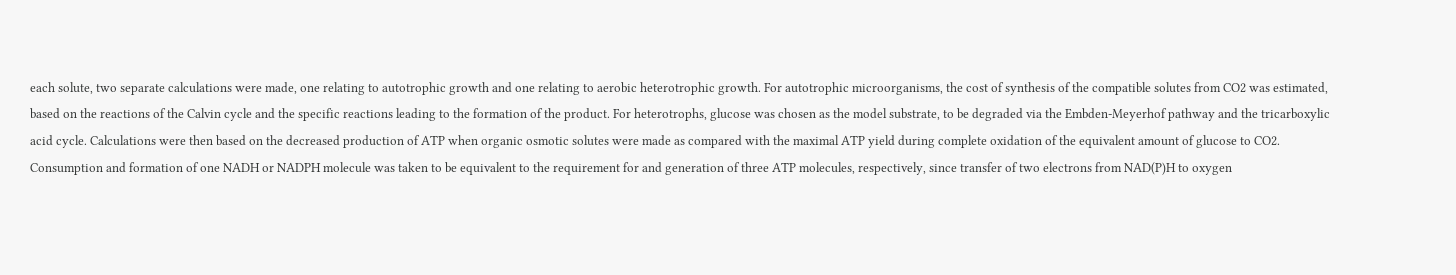each solute, two separate calculations were made, one relating to autotrophic growth and one relating to aerobic heterotrophic growth. For autotrophic microorganisms, the cost of synthesis of the compatible solutes from CO2 was estimated, based on the reactions of the Calvin cycle and the specific reactions leading to the formation of the product. For heterotrophs, glucose was chosen as the model substrate, to be degraded via the Embden-Meyerhof pathway and the tricarboxylic acid cycle. Calculations were then based on the decreased production of ATP when organic osmotic solutes were made as compared with the maximal ATP yield during complete oxidation of the equivalent amount of glucose to CO2. Consumption and formation of one NADH or NADPH molecule was taken to be equivalent to the requirement for and generation of three ATP molecules, respectively, since transfer of two electrons from NAD(P)H to oxygen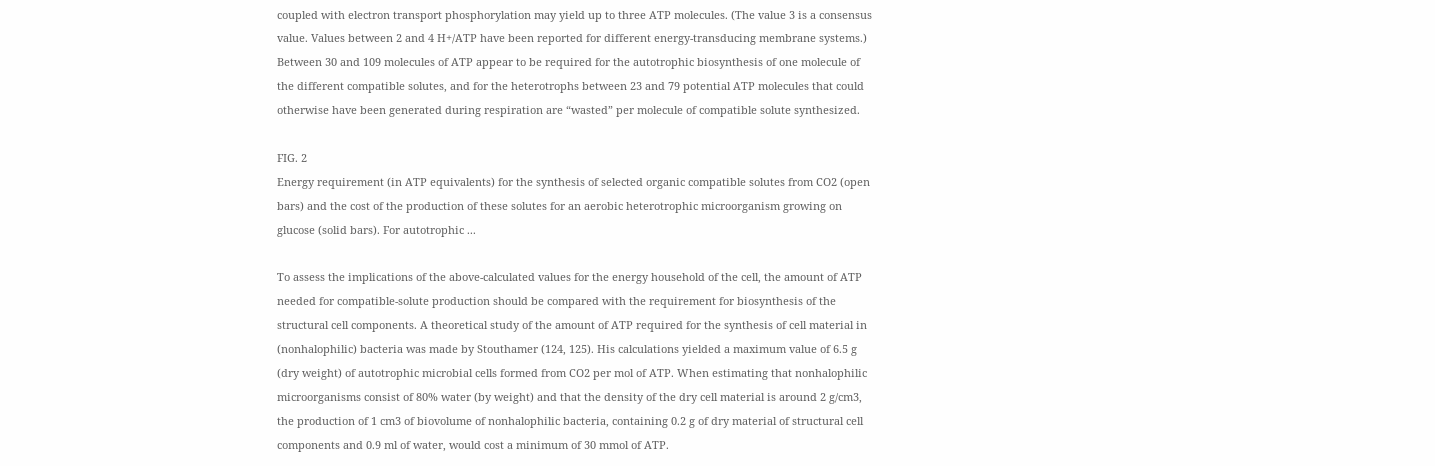coupled with electron transport phosphorylation may yield up to three ATP molecules. (The value 3 is a consensus value. Values between 2 and 4 H+/ATP have been reported for different energy-transducing membrane systems.) Between 30 and 109 molecules of ATP appear to be required for the autotrophic biosynthesis of one molecule of the different compatible solutes, and for the heterotrophs between 23 and 79 potential ATP molecules that could otherwise have been generated during respiration are “wasted” per molecule of compatible solute synthesized.

FIG. 2
Energy requirement (in ATP equivalents) for the synthesis of selected organic compatible solutes from CO2 (open bars) and the cost of the production of these solutes for an aerobic heterotrophic microorganism growing on glucose (solid bars). For autotrophic ...

To assess the implications of the above-calculated values for the energy household of the cell, the amount of ATP needed for compatible-solute production should be compared with the requirement for biosynthesis of the structural cell components. A theoretical study of the amount of ATP required for the synthesis of cell material in (nonhalophilic) bacteria was made by Stouthamer (124, 125). His calculations yielded a maximum value of 6.5 g (dry weight) of autotrophic microbial cells formed from CO2 per mol of ATP. When estimating that nonhalophilic microorganisms consist of 80% water (by weight) and that the density of the dry cell material is around 2 g/cm3, the production of 1 cm3 of biovolume of nonhalophilic bacteria, containing 0.2 g of dry material of structural cell components and 0.9 ml of water, would cost a minimum of 30 mmol of ATP.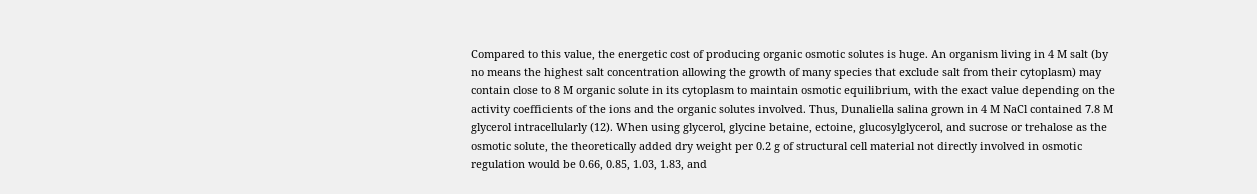Compared to this value, the energetic cost of producing organic osmotic solutes is huge. An organism living in 4 M salt (by no means the highest salt concentration allowing the growth of many species that exclude salt from their cytoplasm) may contain close to 8 M organic solute in its cytoplasm to maintain osmotic equilibrium, with the exact value depending on the activity coefficients of the ions and the organic solutes involved. Thus, Dunaliella salina grown in 4 M NaCl contained 7.8 M glycerol intracellularly (12). When using glycerol, glycine betaine, ectoine, glucosylglycerol, and sucrose or trehalose as the osmotic solute, the theoretically added dry weight per 0.2 g of structural cell material not directly involved in osmotic regulation would be 0.66, 0.85, 1.03, 1.83, and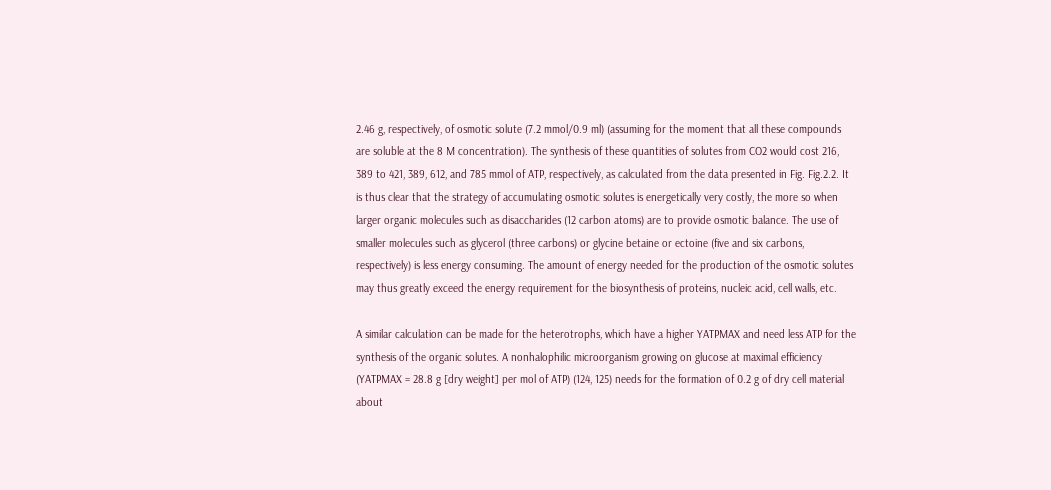2.46 g, respectively, of osmotic solute (7.2 mmol/0.9 ml) (assuming for the moment that all these compounds are soluble at the 8 M concentration). The synthesis of these quantities of solutes from CO2 would cost 216, 389 to 421, 389, 612, and 785 mmol of ATP, respectively, as calculated from the data presented in Fig. Fig.2.2. It is thus clear that the strategy of accumulating osmotic solutes is energetically very costly, the more so when larger organic molecules such as disaccharides (12 carbon atoms) are to provide osmotic balance. The use of smaller molecules such as glycerol (three carbons) or glycine betaine or ectoine (five and six carbons, respectively) is less energy consuming. The amount of energy needed for the production of the osmotic solutes may thus greatly exceed the energy requirement for the biosynthesis of proteins, nucleic acid, cell walls, etc.

A similar calculation can be made for the heterotrophs, which have a higher YATPMAX and need less ATP for the synthesis of the organic solutes. A nonhalophilic microorganism growing on glucose at maximal efficiency (YATPMAX = 28.8 g [dry weight] per mol of ATP) (124, 125) needs for the formation of 0.2 g of dry cell material about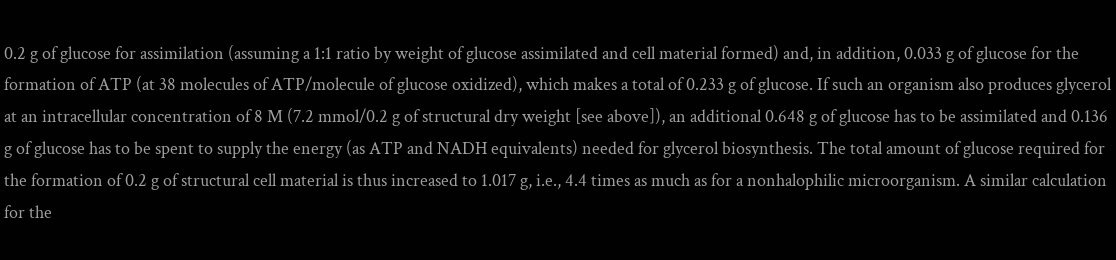0.2 g of glucose for assimilation (assuming a 1:1 ratio by weight of glucose assimilated and cell material formed) and, in addition, 0.033 g of glucose for the formation of ATP (at 38 molecules of ATP/molecule of glucose oxidized), which makes a total of 0.233 g of glucose. If such an organism also produces glycerol at an intracellular concentration of 8 M (7.2 mmol/0.2 g of structural dry weight [see above]), an additional 0.648 g of glucose has to be assimilated and 0.136 g of glucose has to be spent to supply the energy (as ATP and NADH equivalents) needed for glycerol biosynthesis. The total amount of glucose required for the formation of 0.2 g of structural cell material is thus increased to 1.017 g, i.e., 4.4 times as much as for a nonhalophilic microorganism. A similar calculation for the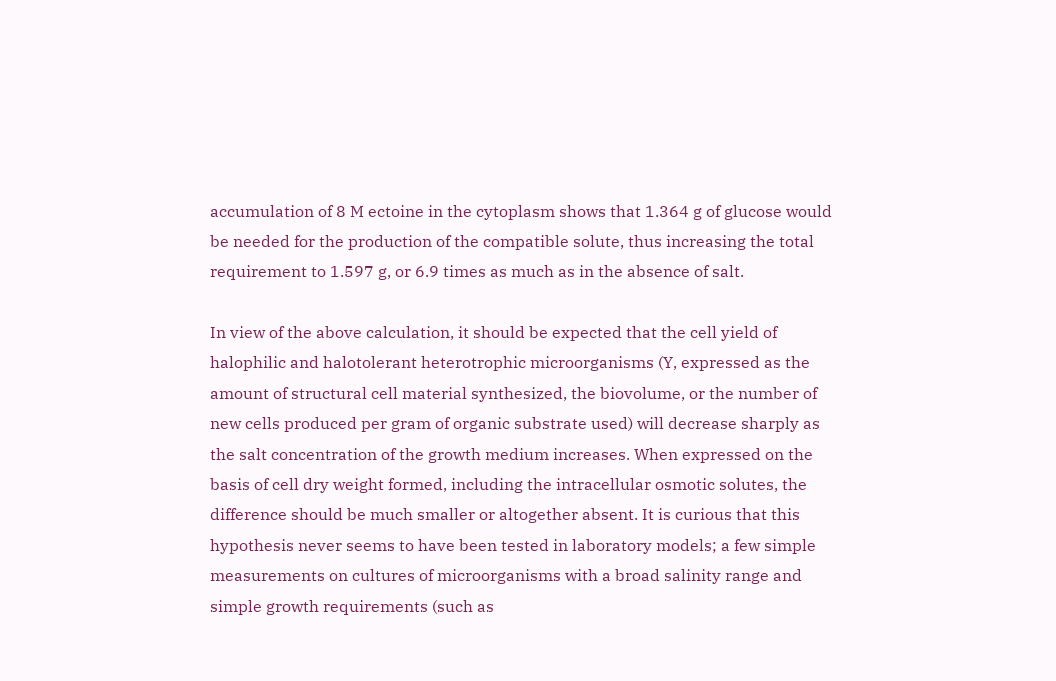accumulation of 8 M ectoine in the cytoplasm shows that 1.364 g of glucose would be needed for the production of the compatible solute, thus increasing the total requirement to 1.597 g, or 6.9 times as much as in the absence of salt.

In view of the above calculation, it should be expected that the cell yield of halophilic and halotolerant heterotrophic microorganisms (Y, expressed as the amount of structural cell material synthesized, the biovolume, or the number of new cells produced per gram of organic substrate used) will decrease sharply as the salt concentration of the growth medium increases. When expressed on the basis of cell dry weight formed, including the intracellular osmotic solutes, the difference should be much smaller or altogether absent. It is curious that this hypothesis never seems to have been tested in laboratory models; a few simple measurements on cultures of microorganisms with a broad salinity range and simple growth requirements (such as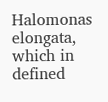Halomonas elongata, which in defined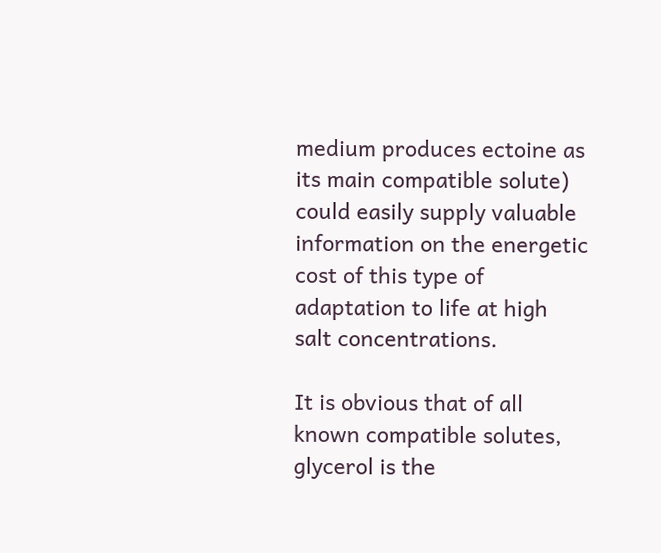medium produces ectoine as its main compatible solute) could easily supply valuable information on the energetic cost of this type of adaptation to life at high salt concentrations.

It is obvious that of all known compatible solutes, glycerol is the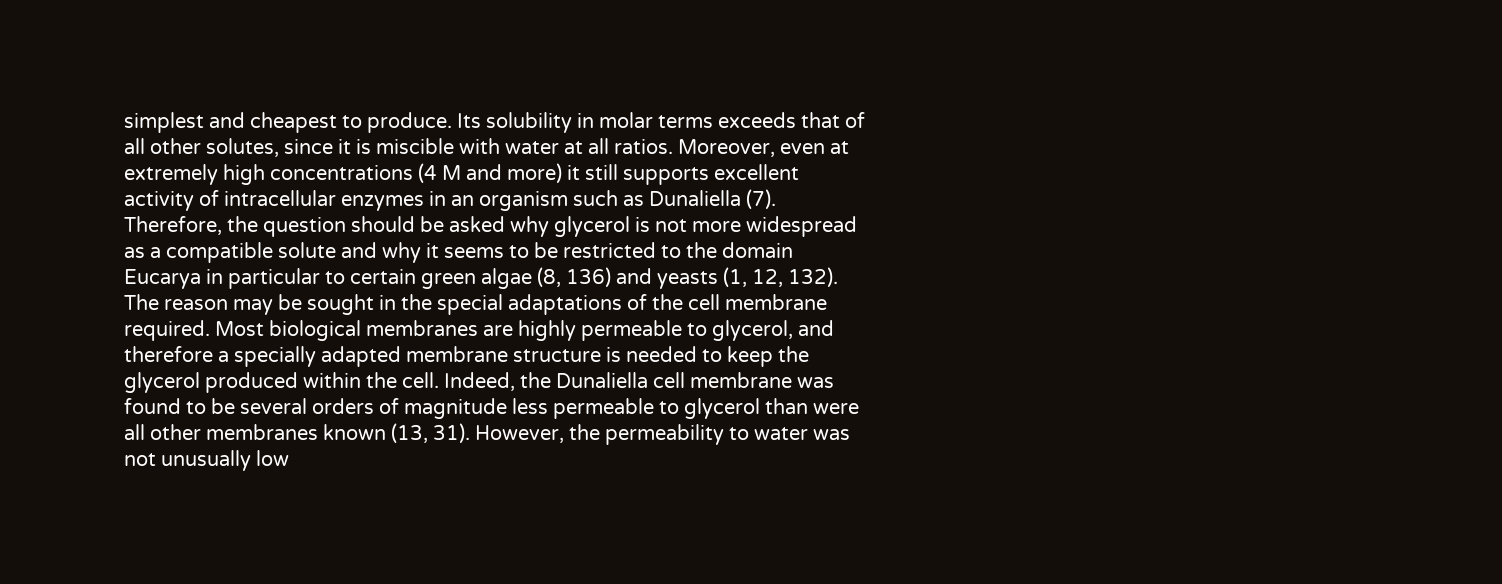simplest and cheapest to produce. Its solubility in molar terms exceeds that of all other solutes, since it is miscible with water at all ratios. Moreover, even at extremely high concentrations (4 M and more) it still supports excellent activity of intracellular enzymes in an organism such as Dunaliella (7). Therefore, the question should be asked why glycerol is not more widespread as a compatible solute and why it seems to be restricted to the domain Eucarya in particular to certain green algae (8, 136) and yeasts (1, 12, 132). The reason may be sought in the special adaptations of the cell membrane required. Most biological membranes are highly permeable to glycerol, and therefore a specially adapted membrane structure is needed to keep the glycerol produced within the cell. Indeed, the Dunaliella cell membrane was found to be several orders of magnitude less permeable to glycerol than were all other membranes known (13, 31). However, the permeability to water was not unusually low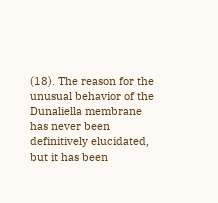(18). The reason for the unusual behavior of the Dunaliella membrane has never been definitively elucidated, but it has been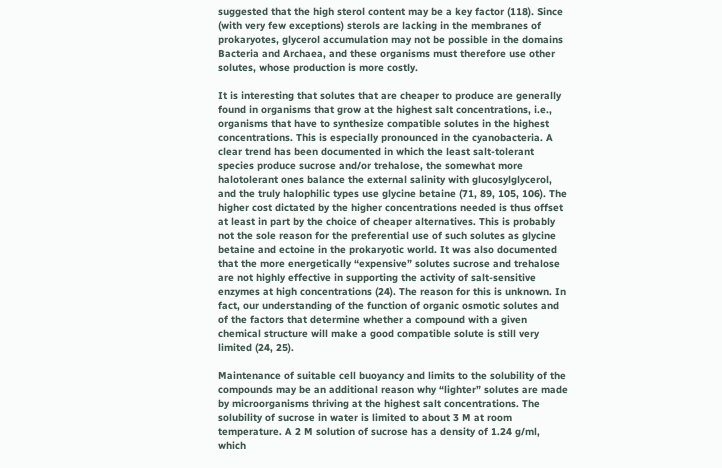suggested that the high sterol content may be a key factor (118). Since (with very few exceptions) sterols are lacking in the membranes of prokaryotes, glycerol accumulation may not be possible in the domains Bacteria and Archaea, and these organisms must therefore use other solutes, whose production is more costly.

It is interesting that solutes that are cheaper to produce are generally found in organisms that grow at the highest salt concentrations, i.e., organisms that have to synthesize compatible solutes in the highest concentrations. This is especially pronounced in the cyanobacteria. A clear trend has been documented in which the least salt-tolerant species produce sucrose and/or trehalose, the somewhat more halotolerant ones balance the external salinity with glucosylglycerol, and the truly halophilic types use glycine betaine (71, 89, 105, 106). The higher cost dictated by the higher concentrations needed is thus offset at least in part by the choice of cheaper alternatives. This is probably not the sole reason for the preferential use of such solutes as glycine betaine and ectoine in the prokaryotic world. It was also documented that the more energetically “expensive” solutes sucrose and trehalose are not highly effective in supporting the activity of salt-sensitive enzymes at high concentrations (24). The reason for this is unknown. In fact, our understanding of the function of organic osmotic solutes and of the factors that determine whether a compound with a given chemical structure will make a good compatible solute is still very limited (24, 25).

Maintenance of suitable cell buoyancy and limits to the solubility of the compounds may be an additional reason why “lighter” solutes are made by microorganisms thriving at the highest salt concentrations. The solubility of sucrose in water is limited to about 3 M at room temperature. A 2 M solution of sucrose has a density of 1.24 g/ml, which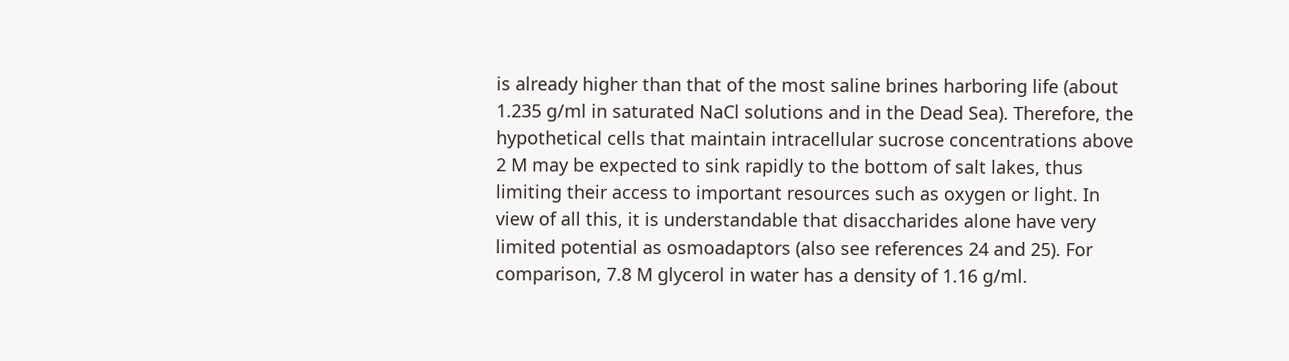is already higher than that of the most saline brines harboring life (about 1.235 g/ml in saturated NaCl solutions and in the Dead Sea). Therefore, the hypothetical cells that maintain intracellular sucrose concentrations above 2 M may be expected to sink rapidly to the bottom of salt lakes, thus limiting their access to important resources such as oxygen or light. In view of all this, it is understandable that disaccharides alone have very limited potential as osmoadaptors (also see references 24 and 25). For comparison, 7.8 M glycerol in water has a density of 1.16 g/ml.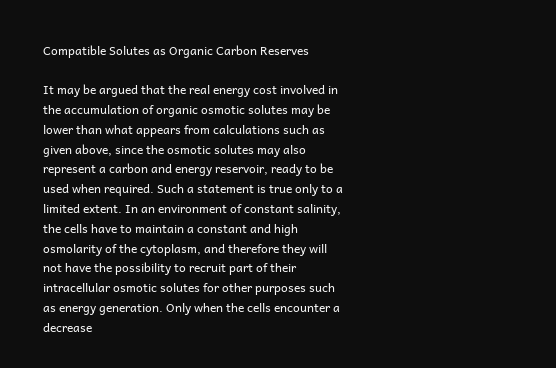Compatible Solutes as Organic Carbon Reserves

It may be argued that the real energy cost involved in the accumulation of organic osmotic solutes may be lower than what appears from calculations such as given above, since the osmotic solutes may also represent a carbon and energy reservoir, ready to be used when required. Such a statement is true only to a limited extent. In an environment of constant salinity, the cells have to maintain a constant and high osmolarity of the cytoplasm, and therefore they will not have the possibility to recruit part of their intracellular osmotic solutes for other purposes such as energy generation. Only when the cells encounter a decrease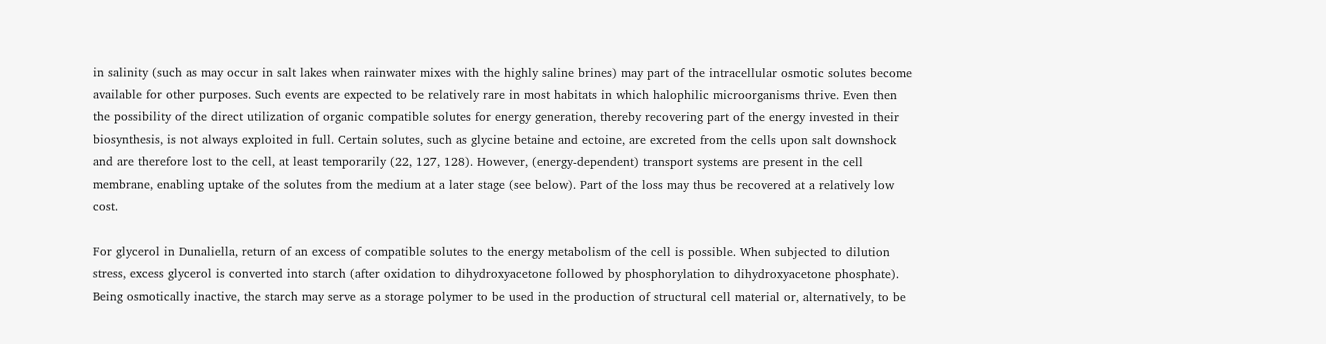in salinity (such as may occur in salt lakes when rainwater mixes with the highly saline brines) may part of the intracellular osmotic solutes become available for other purposes. Such events are expected to be relatively rare in most habitats in which halophilic microorganisms thrive. Even then the possibility of the direct utilization of organic compatible solutes for energy generation, thereby recovering part of the energy invested in their biosynthesis, is not always exploited in full. Certain solutes, such as glycine betaine and ectoine, are excreted from the cells upon salt downshock and are therefore lost to the cell, at least temporarily (22, 127, 128). However, (energy-dependent) transport systems are present in the cell membrane, enabling uptake of the solutes from the medium at a later stage (see below). Part of the loss may thus be recovered at a relatively low cost.

For glycerol in Dunaliella, return of an excess of compatible solutes to the energy metabolism of the cell is possible. When subjected to dilution stress, excess glycerol is converted into starch (after oxidation to dihydroxyacetone followed by phosphorylation to dihydroxyacetone phosphate). Being osmotically inactive, the starch may serve as a storage polymer to be used in the production of structural cell material or, alternatively, to be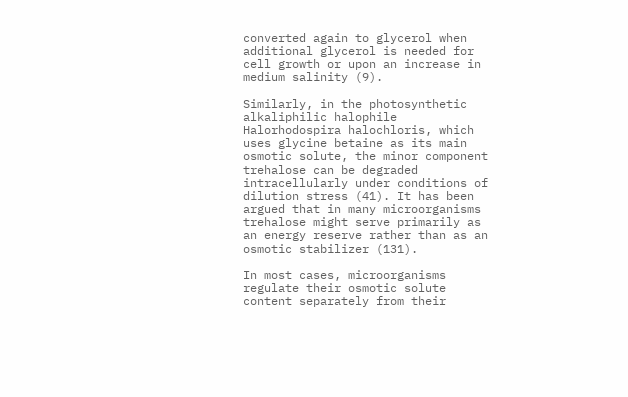converted again to glycerol when additional glycerol is needed for cell growth or upon an increase in medium salinity (9).

Similarly, in the photosynthetic alkaliphilic halophile Halorhodospira halochloris, which uses glycine betaine as its main osmotic solute, the minor component trehalose can be degraded intracellularly under conditions of dilution stress (41). It has been argued that in many microorganisms trehalose might serve primarily as an energy reserve rather than as an osmotic stabilizer (131).

In most cases, microorganisms regulate their osmotic solute content separately from their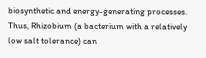biosynthetic and energy-generating processes. Thus, Rhizobium (a bacterium with a relatively low salt tolerance) can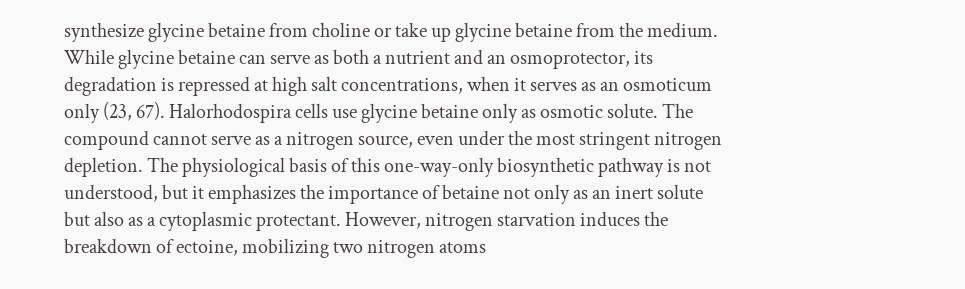synthesize glycine betaine from choline or take up glycine betaine from the medium. While glycine betaine can serve as both a nutrient and an osmoprotector, its degradation is repressed at high salt concentrations, when it serves as an osmoticum only (23, 67). Halorhodospira cells use glycine betaine only as osmotic solute. The compound cannot serve as a nitrogen source, even under the most stringent nitrogen depletion. The physiological basis of this one-way-only biosynthetic pathway is not understood, but it emphasizes the importance of betaine not only as an inert solute but also as a cytoplasmic protectant. However, nitrogen starvation induces the breakdown of ectoine, mobilizing two nitrogen atoms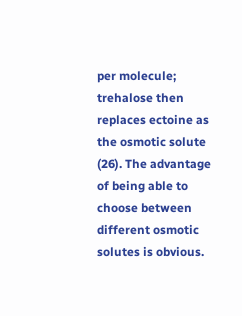per molecule; trehalose then replaces ectoine as the osmotic solute (26). The advantage of being able to choose between different osmotic solutes is obvious.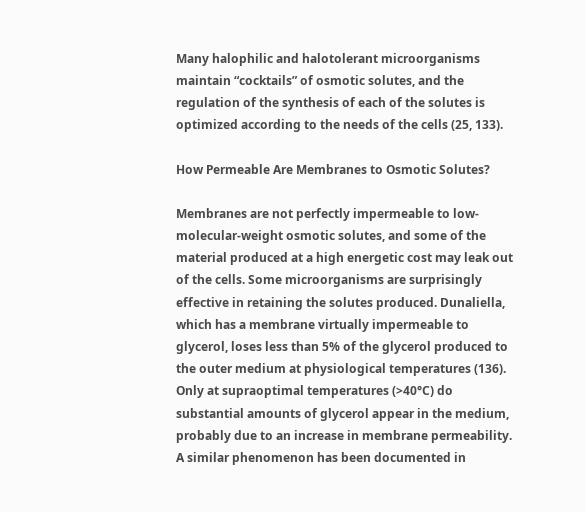Many halophilic and halotolerant microorganisms maintain “cocktails” of osmotic solutes, and the regulation of the synthesis of each of the solutes is optimized according to the needs of the cells (25, 133).

How Permeable Are Membranes to Osmotic Solutes?

Membranes are not perfectly impermeable to low-molecular-weight osmotic solutes, and some of the material produced at a high energetic cost may leak out of the cells. Some microorganisms are surprisingly effective in retaining the solutes produced. Dunaliella, which has a membrane virtually impermeable to glycerol, loses less than 5% of the glycerol produced to the outer medium at physiological temperatures (136). Only at supraoptimal temperatures (>40°C) do substantial amounts of glycerol appear in the medium, probably due to an increase in membrane permeability. A similar phenomenon has been documented in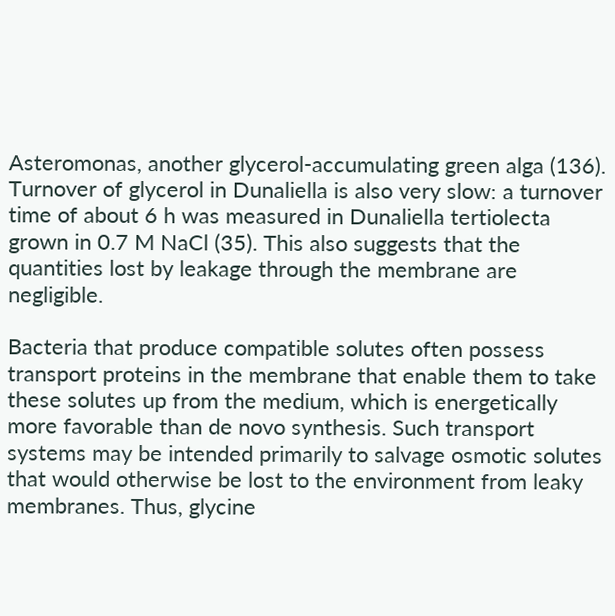Asteromonas, another glycerol-accumulating green alga (136). Turnover of glycerol in Dunaliella is also very slow: a turnover time of about 6 h was measured in Dunaliella tertiolecta grown in 0.7 M NaCl (35). This also suggests that the quantities lost by leakage through the membrane are negligible.

Bacteria that produce compatible solutes often possess transport proteins in the membrane that enable them to take these solutes up from the medium, which is energetically more favorable than de novo synthesis. Such transport systems may be intended primarily to salvage osmotic solutes that would otherwise be lost to the environment from leaky membranes. Thus, glycine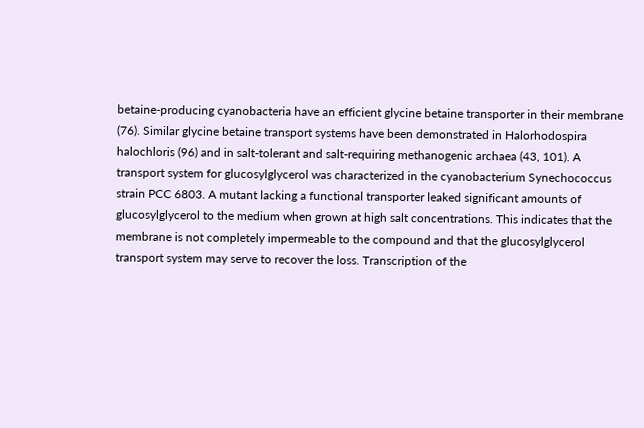betaine-producing cyanobacteria have an efficient glycine betaine transporter in their membrane (76). Similar glycine betaine transport systems have been demonstrated in Halorhodospira halochloris (96) and in salt-tolerant and salt-requiring methanogenic archaea (43, 101). A transport system for glucosylglycerol was characterized in the cyanobacterium Synechococcus strain PCC 6803. A mutant lacking a functional transporter leaked significant amounts of glucosylglycerol to the medium when grown at high salt concentrations. This indicates that the membrane is not completely impermeable to the compound and that the glucosylglycerol transport system may serve to recover the loss. Transcription of the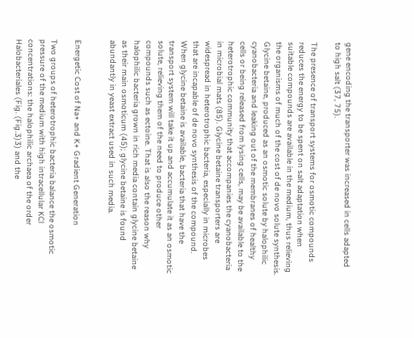gene encoding the transporter was increased in cells adapted to high salt (37, 75).

The presence of transport systems for osmotic compounds reduces the energy to be spent on salt adaptation when suitable compounds are available in the medium, thus relieving the organisms of much of the cost of de novo solute synthesis. Glycine betaine, produced as an osmotic solute by halophilic cyanobacteria and leaking out of the membranes of healthy cells or being released from lysing cells, may be available to the heterotrophic community that accompanies the cyanobacteria in microbial mats (85). Glycine betaine transporters are widespread in heterotrophic bacteria, especially in microbes that are incapable of de novo synthesis of the compound. When glycine betaine is available, bacteria that have the transport system will take it up and accumulate it as an osmotic solute, relieving them of the need to produce other compounds such as ectoine. That is also the reason why halophilic bacteria grown in rich media contain glycine betaine as their main osmoticum (45); glycine betaine is found abundantly in yeast extract used in such media.


Energetic Cost of Na+ and K+ Gradient Generation

Two groups of heterotrophic bacteria balance the osmotic pressure of the medium with high intracellular KCl concentrations: the halophilic archaea of the order Halobacteriales (Fig. (Fig.3)3) and the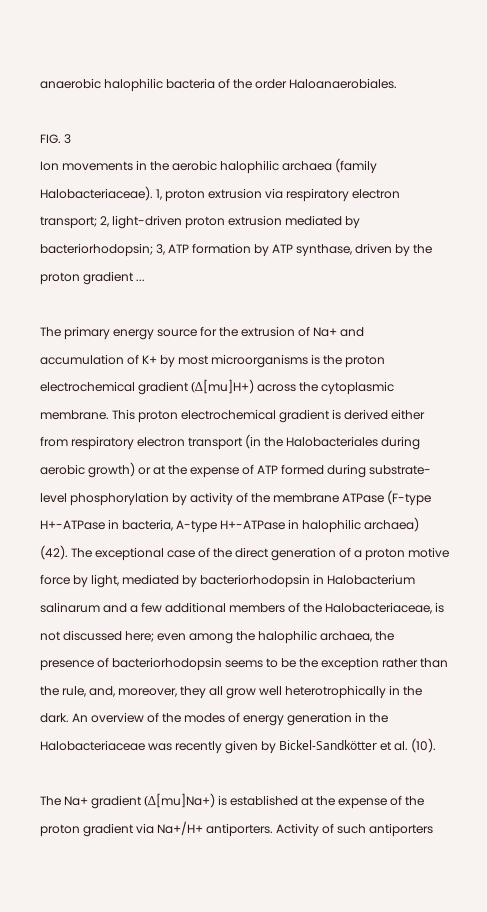anaerobic halophilic bacteria of the order Haloanaerobiales.

FIG. 3
Ion movements in the aerobic halophilic archaea (family Halobacteriaceae). 1, proton extrusion via respiratory electron transport; 2, light-driven proton extrusion mediated by bacteriorhodopsin; 3, ATP formation by ATP synthase, driven by the proton gradient ...

The primary energy source for the extrusion of Na+ and accumulation of K+ by most microorganisms is the proton electrochemical gradient (Δ[mu]H+) across the cytoplasmic membrane. This proton electrochemical gradient is derived either from respiratory electron transport (in the Halobacteriales during aerobic growth) or at the expense of ATP formed during substrate-level phosphorylation by activity of the membrane ATPase (F-type H+-ATPase in bacteria, A-type H+-ATPase in halophilic archaea) (42). The exceptional case of the direct generation of a proton motive force by light, mediated by bacteriorhodopsin in Halobacterium salinarum and a few additional members of the Halobacteriaceae, is not discussed here; even among the halophilic archaea, the presence of bacteriorhodopsin seems to be the exception rather than the rule, and, moreover, they all grow well heterotrophically in the dark. An overview of the modes of energy generation in the Halobacteriaceae was recently given by Bickel-Sandkötter et al. (10).

The Na+ gradient (Δ[mu]Na+) is established at the expense of the proton gradient via Na+/H+ antiporters. Activity of such antiporters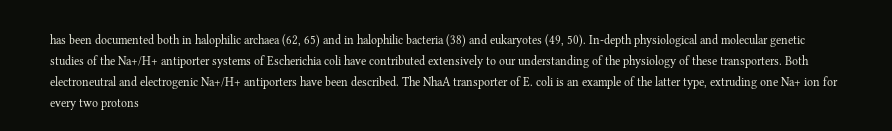has been documented both in halophilic archaea (62, 65) and in halophilic bacteria (38) and eukaryotes (49, 50). In-depth physiological and molecular genetic studies of the Na+/H+ antiporter systems of Escherichia coli have contributed extensively to our understanding of the physiology of these transporters. Both electroneutral and electrogenic Na+/H+ antiporters have been described. The NhaA transporter of E. coli is an example of the latter type, extruding one Na+ ion for every two protons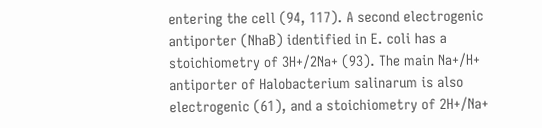entering the cell (94, 117). A second electrogenic antiporter (NhaB) identified in E. coli has a stoichiometry of 3H+/2Na+ (93). The main Na+/H+ antiporter of Halobacterium salinarum is also electrogenic (61), and a stoichiometry of 2H+/Na+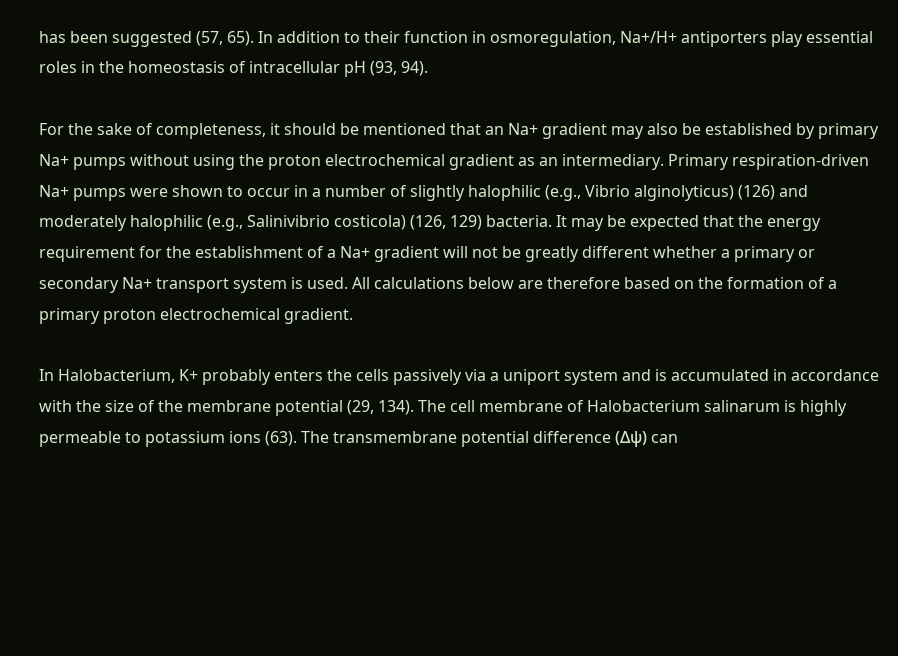has been suggested (57, 65). In addition to their function in osmoregulation, Na+/H+ antiporters play essential roles in the homeostasis of intracellular pH (93, 94).

For the sake of completeness, it should be mentioned that an Na+ gradient may also be established by primary Na+ pumps without using the proton electrochemical gradient as an intermediary. Primary respiration-driven Na+ pumps were shown to occur in a number of slightly halophilic (e.g., Vibrio alginolyticus) (126) and moderately halophilic (e.g., Salinivibrio costicola) (126, 129) bacteria. It may be expected that the energy requirement for the establishment of a Na+ gradient will not be greatly different whether a primary or secondary Na+ transport system is used. All calculations below are therefore based on the formation of a primary proton electrochemical gradient.

In Halobacterium, K+ probably enters the cells passively via a uniport system and is accumulated in accordance with the size of the membrane potential (29, 134). The cell membrane of Halobacterium salinarum is highly permeable to potassium ions (63). The transmembrane potential difference (Δψ) can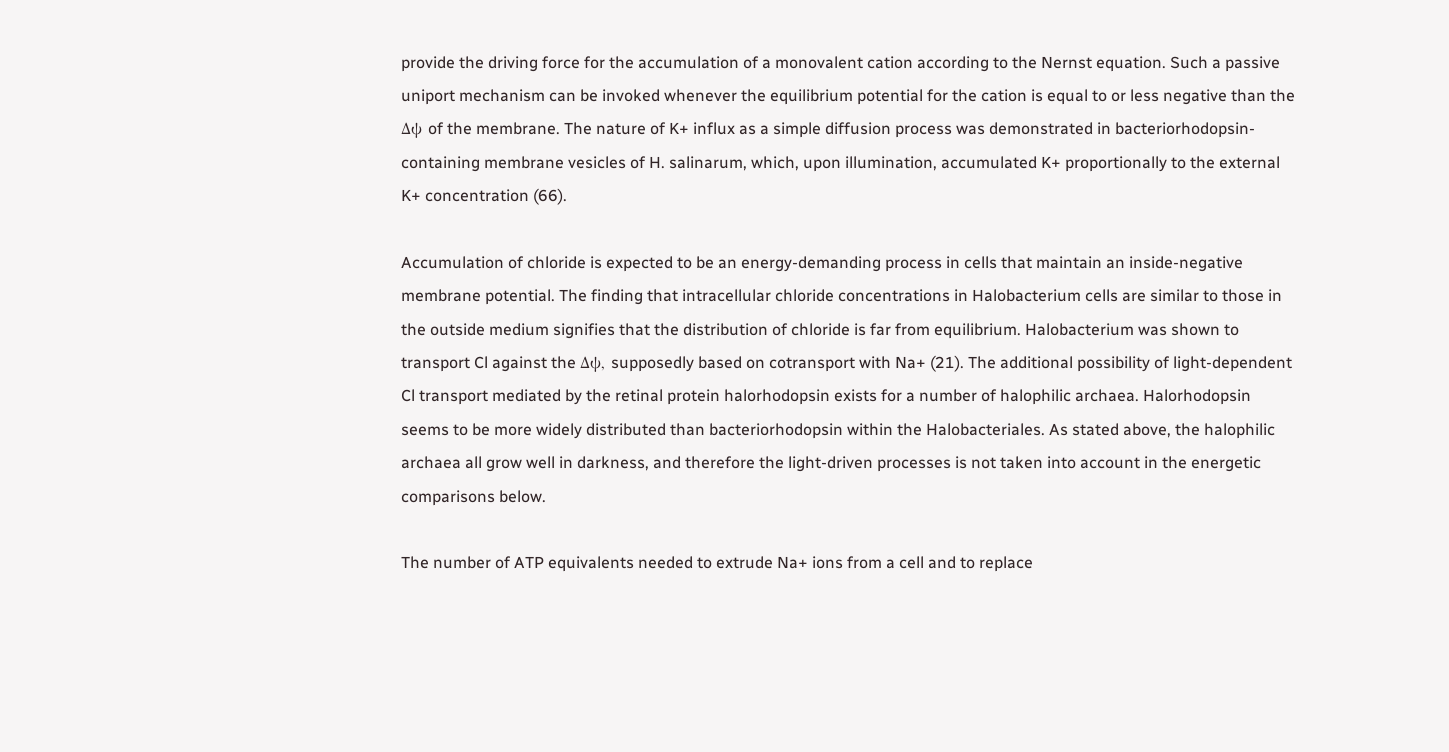provide the driving force for the accumulation of a monovalent cation according to the Nernst equation. Such a passive uniport mechanism can be invoked whenever the equilibrium potential for the cation is equal to or less negative than the Δψ of the membrane. The nature of K+ influx as a simple diffusion process was demonstrated in bacteriorhodopsin-containing membrane vesicles of H. salinarum, which, upon illumination, accumulated K+ proportionally to the external K+ concentration (66).

Accumulation of chloride is expected to be an energy-demanding process in cells that maintain an inside-negative membrane potential. The finding that intracellular chloride concentrations in Halobacterium cells are similar to those in the outside medium signifies that the distribution of chloride is far from equilibrium. Halobacterium was shown to transport Cl against the Δψ, supposedly based on cotransport with Na+ (21). The additional possibility of light-dependent Cl transport mediated by the retinal protein halorhodopsin exists for a number of halophilic archaea. Halorhodopsin seems to be more widely distributed than bacteriorhodopsin within the Halobacteriales. As stated above, the halophilic archaea all grow well in darkness, and therefore the light-driven processes is not taken into account in the energetic comparisons below.

The number of ATP equivalents needed to extrude Na+ ions from a cell and to replace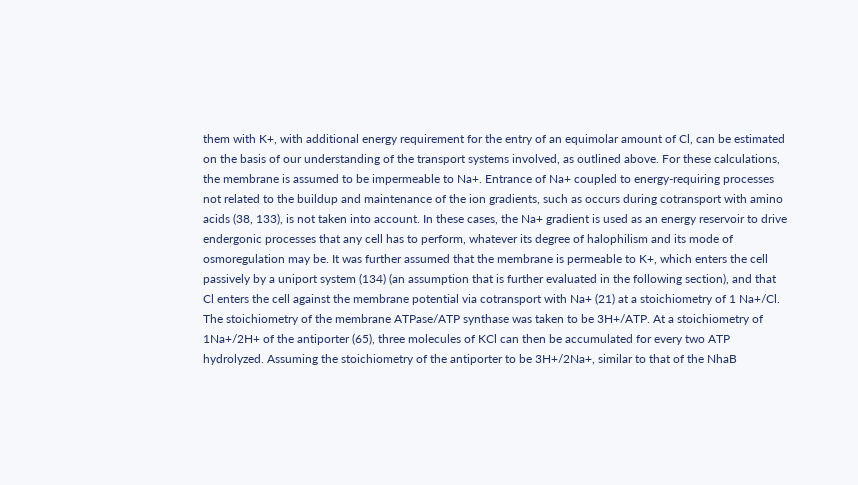them with K+, with additional energy requirement for the entry of an equimolar amount of Cl, can be estimated on the basis of our understanding of the transport systems involved, as outlined above. For these calculations, the membrane is assumed to be impermeable to Na+. Entrance of Na+ coupled to energy-requiring processes not related to the buildup and maintenance of the ion gradients, such as occurs during cotransport with amino acids (38, 133), is not taken into account. In these cases, the Na+ gradient is used as an energy reservoir to drive endergonic processes that any cell has to perform, whatever its degree of halophilism and its mode of osmoregulation may be. It was further assumed that the membrane is permeable to K+, which enters the cell passively by a uniport system (134) (an assumption that is further evaluated in the following section), and that Cl enters the cell against the membrane potential via cotransport with Na+ (21) at a stoichiometry of 1 Na+/Cl. The stoichiometry of the membrane ATPase/ATP synthase was taken to be 3H+/ATP. At a stoichiometry of 1Na+/2H+ of the antiporter (65), three molecules of KCl can then be accumulated for every two ATP hydrolyzed. Assuming the stoichiometry of the antiporter to be 3H+/2Na+, similar to that of the NhaB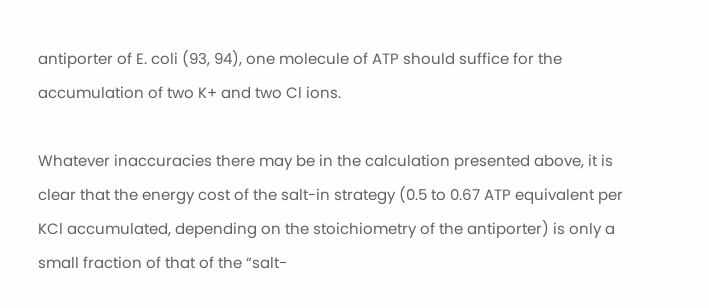antiporter of E. coli (93, 94), one molecule of ATP should suffice for the accumulation of two K+ and two Cl ions.

Whatever inaccuracies there may be in the calculation presented above, it is clear that the energy cost of the salt-in strategy (0.5 to 0.67 ATP equivalent per KCl accumulated, depending on the stoichiometry of the antiporter) is only a small fraction of that of the “salt-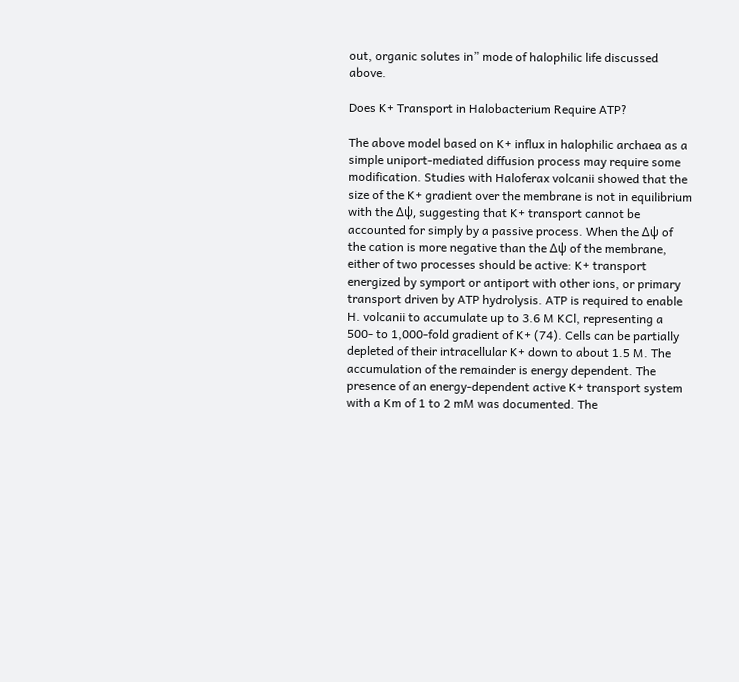out, organic solutes in” mode of halophilic life discussed above.

Does K+ Transport in Halobacterium Require ATP?

The above model based on K+ influx in halophilic archaea as a simple uniport-mediated diffusion process may require some modification. Studies with Haloferax volcanii showed that the size of the K+ gradient over the membrane is not in equilibrium with the Δψ, suggesting that K+ transport cannot be accounted for simply by a passive process. When the Δψ of the cation is more negative than the Δψ of the membrane, either of two processes should be active: K+ transport energized by symport or antiport with other ions, or primary transport driven by ATP hydrolysis. ATP is required to enable H. volcanii to accumulate up to 3.6 M KCl, representing a 500- to 1,000-fold gradient of K+ (74). Cells can be partially depleted of their intracellular K+ down to about 1.5 M. The accumulation of the remainder is energy dependent. The presence of an energy-dependent active K+ transport system with a Km of 1 to 2 mM was documented. The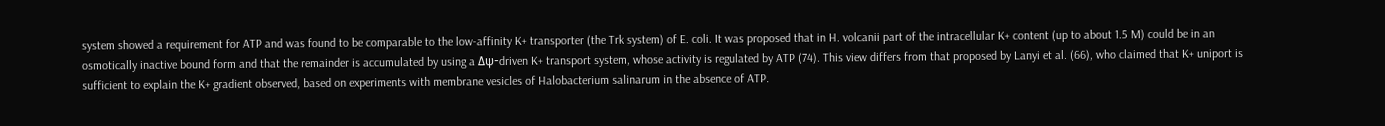system showed a requirement for ATP and was found to be comparable to the low-affinity K+ transporter (the Trk system) of E. coli. It was proposed that in H. volcanii part of the intracellular K+ content (up to about 1.5 M) could be in an osmotically inactive bound form and that the remainder is accumulated by using a Δψ-driven K+ transport system, whose activity is regulated by ATP (74). This view differs from that proposed by Lanyi et al. (66), who claimed that K+ uniport is sufficient to explain the K+ gradient observed, based on experiments with membrane vesicles of Halobacterium salinarum in the absence of ATP.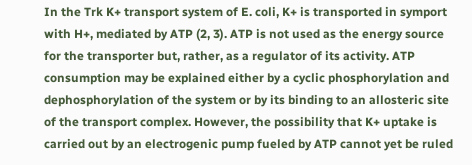In the Trk K+ transport system of E. coli, K+ is transported in symport with H+, mediated by ATP (2, 3). ATP is not used as the energy source for the transporter but, rather, as a regulator of its activity. ATP consumption may be explained either by a cyclic phosphorylation and dephosphorylation of the system or by its binding to an allosteric site of the transport complex. However, the possibility that K+ uptake is carried out by an electrogenic pump fueled by ATP cannot yet be ruled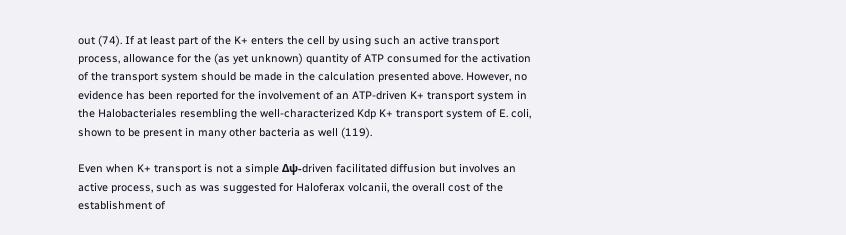out (74). If at least part of the K+ enters the cell by using such an active transport process, allowance for the (as yet unknown) quantity of ATP consumed for the activation of the transport system should be made in the calculation presented above. However, no evidence has been reported for the involvement of an ATP-driven K+ transport system in the Halobacteriales resembling the well-characterized Kdp K+ transport system of E. coli, shown to be present in many other bacteria as well (119).

Even when K+ transport is not a simple Δψ-driven facilitated diffusion but involves an active process, such as was suggested for Haloferax volcanii, the overall cost of the establishment of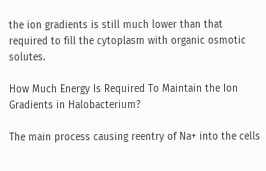the ion gradients is still much lower than that required to fill the cytoplasm with organic osmotic solutes.

How Much Energy Is Required To Maintain the Ion Gradients in Halobacterium?

The main process causing reentry of Na+ into the cells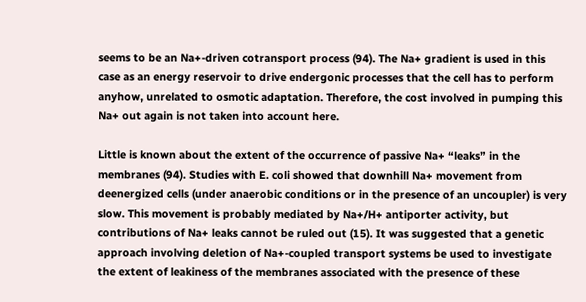seems to be an Na+-driven cotransport process (94). The Na+ gradient is used in this case as an energy reservoir to drive endergonic processes that the cell has to perform anyhow, unrelated to osmotic adaptation. Therefore, the cost involved in pumping this Na+ out again is not taken into account here.

Little is known about the extent of the occurrence of passive Na+ “leaks” in the membranes (94). Studies with E. coli showed that downhill Na+ movement from deenergized cells (under anaerobic conditions or in the presence of an uncoupler) is very slow. This movement is probably mediated by Na+/H+ antiporter activity, but contributions of Na+ leaks cannot be ruled out (15). It was suggested that a genetic approach involving deletion of Na+-coupled transport systems be used to investigate the extent of leakiness of the membranes associated with the presence of these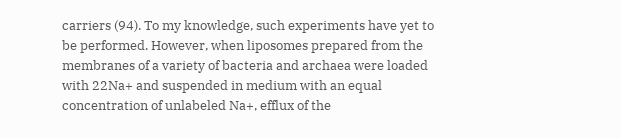carriers (94). To my knowledge, such experiments have yet to be performed. However, when liposomes prepared from the membranes of a variety of bacteria and archaea were loaded with 22Na+ and suspended in medium with an equal concentration of unlabeled Na+, efflux of the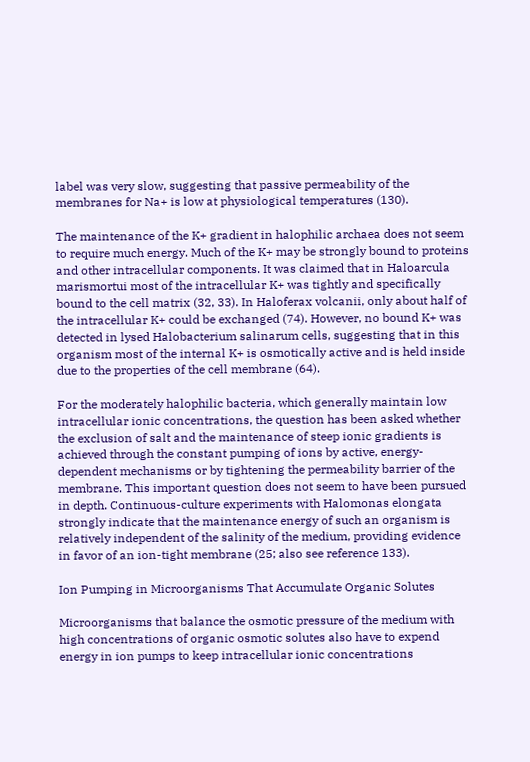label was very slow, suggesting that passive permeability of the membranes for Na+ is low at physiological temperatures (130).

The maintenance of the K+ gradient in halophilic archaea does not seem to require much energy. Much of the K+ may be strongly bound to proteins and other intracellular components. It was claimed that in Haloarcula marismortui most of the intracellular K+ was tightly and specifically bound to the cell matrix (32, 33). In Haloferax volcanii, only about half of the intracellular K+ could be exchanged (74). However, no bound K+ was detected in lysed Halobacterium salinarum cells, suggesting that in this organism most of the internal K+ is osmotically active and is held inside due to the properties of the cell membrane (64).

For the moderately halophilic bacteria, which generally maintain low intracellular ionic concentrations, the question has been asked whether the exclusion of salt and the maintenance of steep ionic gradients is achieved through the constant pumping of ions by active, energy-dependent mechanisms or by tightening the permeability barrier of the membrane. This important question does not seem to have been pursued in depth. Continuous-culture experiments with Halomonas elongata strongly indicate that the maintenance energy of such an organism is relatively independent of the salinity of the medium, providing evidence in favor of an ion-tight membrane (25; also see reference 133).

Ion Pumping in Microorganisms That Accumulate Organic Solutes

Microorganisms that balance the osmotic pressure of the medium with high concentrations of organic osmotic solutes also have to expend energy in ion pumps to keep intracellular ionic concentrations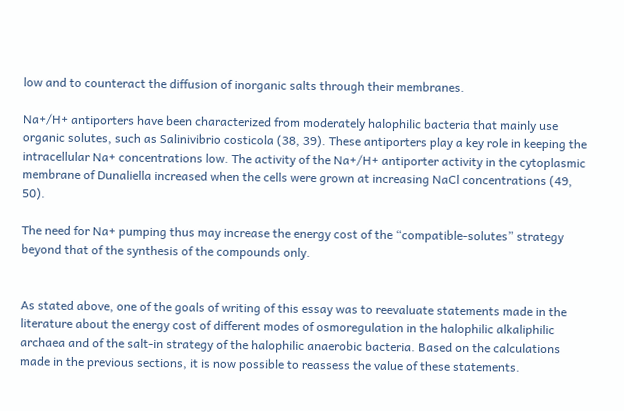low and to counteract the diffusion of inorganic salts through their membranes.

Na+/H+ antiporters have been characterized from moderately halophilic bacteria that mainly use organic solutes, such as Salinivibrio costicola (38, 39). These antiporters play a key role in keeping the intracellular Na+ concentrations low. The activity of the Na+/H+ antiporter activity in the cytoplasmic membrane of Dunaliella increased when the cells were grown at increasing NaCl concentrations (49, 50).

The need for Na+ pumping thus may increase the energy cost of the “compatible-solutes” strategy beyond that of the synthesis of the compounds only.


As stated above, one of the goals of writing of this essay was to reevaluate statements made in the literature about the energy cost of different modes of osmoregulation in the halophilic alkaliphilic archaea and of the salt-in strategy of the halophilic anaerobic bacteria. Based on the calculations made in the previous sections, it is now possible to reassess the value of these statements.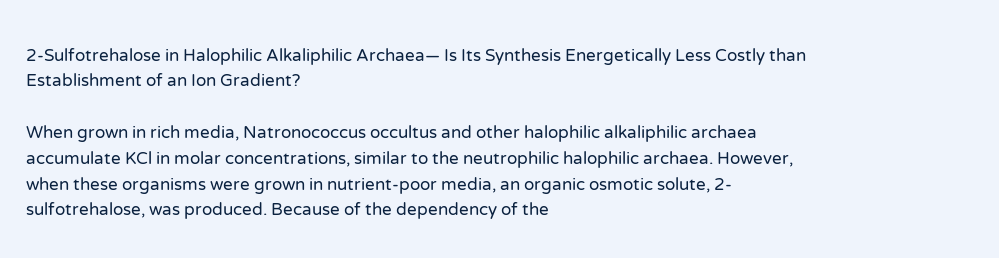2-Sulfotrehalose in Halophilic Alkaliphilic Archaea— Is Its Synthesis Energetically Less Costly than Establishment of an Ion Gradient?

When grown in rich media, Natronococcus occultus and other halophilic alkaliphilic archaea accumulate KCl in molar concentrations, similar to the neutrophilic halophilic archaea. However, when these organisms were grown in nutrient-poor media, an organic osmotic solute, 2-sulfotrehalose, was produced. Because of the dependency of the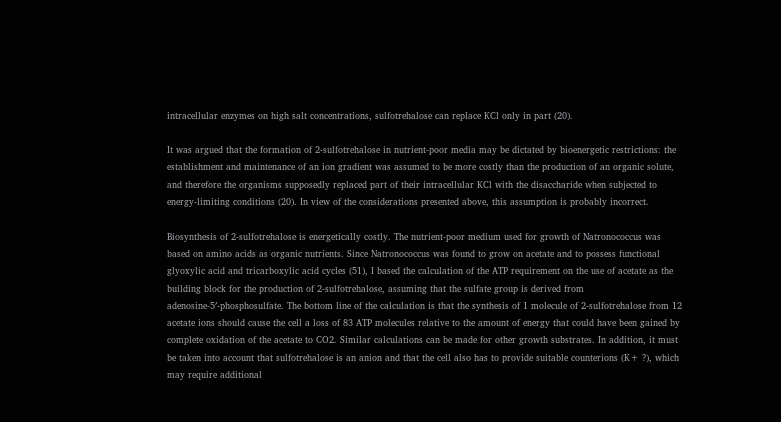intracellular enzymes on high salt concentrations, sulfotrehalose can replace KCl only in part (20).

It was argued that the formation of 2-sulfotrehalose in nutrient-poor media may be dictated by bioenergetic restrictions: the establishment and maintenance of an ion gradient was assumed to be more costly than the production of an organic solute, and therefore the organisms supposedly replaced part of their intracellular KCl with the disaccharide when subjected to energy-limiting conditions (20). In view of the considerations presented above, this assumption is probably incorrect.

Biosynthesis of 2-sulfotrehalose is energetically costly. The nutrient-poor medium used for growth of Natronococcus was based on amino acids as organic nutrients. Since Natronococcus was found to grow on acetate and to possess functional glyoxylic acid and tricarboxylic acid cycles (51), I based the calculation of the ATP requirement on the use of acetate as the building block for the production of 2-sulfotrehalose, assuming that the sulfate group is derived from adenosine-5′-phosphosulfate. The bottom line of the calculation is that the synthesis of 1 molecule of 2-sulfotrehalose from 12 acetate ions should cause the cell a loss of 83 ATP molecules relative to the amount of energy that could have been gained by complete oxidation of the acetate to CO2. Similar calculations can be made for other growth substrates. In addition, it must be taken into account that sulfotrehalose is an anion and that the cell also has to provide suitable counterions (K+ ?), which may require additional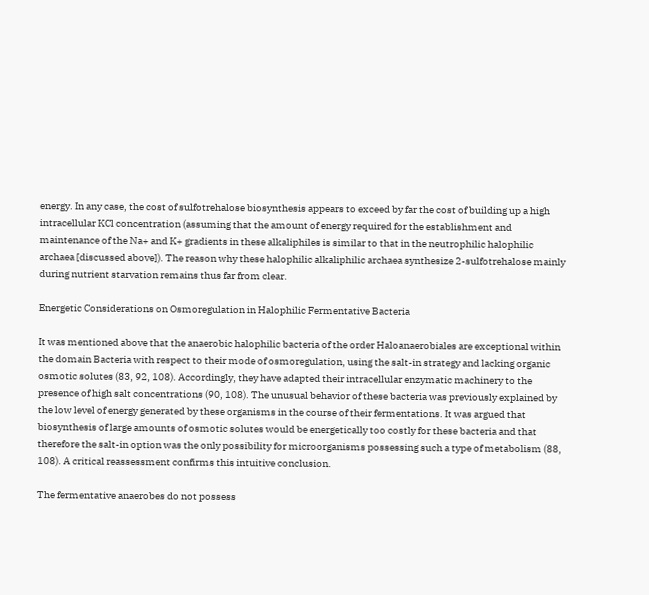energy. In any case, the cost of sulfotrehalose biosynthesis appears to exceed by far the cost of building up a high intracellular KCl concentration (assuming that the amount of energy required for the establishment and maintenance of the Na+ and K+ gradients in these alkaliphiles is similar to that in the neutrophilic halophilic archaea [discussed above]). The reason why these halophilic alkaliphilic archaea synthesize 2-sulfotrehalose mainly during nutrient starvation remains thus far from clear.

Energetic Considerations on Osmoregulation in Halophilic Fermentative Bacteria

It was mentioned above that the anaerobic halophilic bacteria of the order Haloanaerobiales are exceptional within the domain Bacteria with respect to their mode of osmoregulation, using the salt-in strategy and lacking organic osmotic solutes (83, 92, 108). Accordingly, they have adapted their intracellular enzymatic machinery to the presence of high salt concentrations (90, 108). The unusual behavior of these bacteria was previously explained by the low level of energy generated by these organisms in the course of their fermentations. It was argued that biosynthesis of large amounts of osmotic solutes would be energetically too costly for these bacteria and that therefore the salt-in option was the only possibility for microorganisms possessing such a type of metabolism (88, 108). A critical reassessment confirms this intuitive conclusion.

The fermentative anaerobes do not possess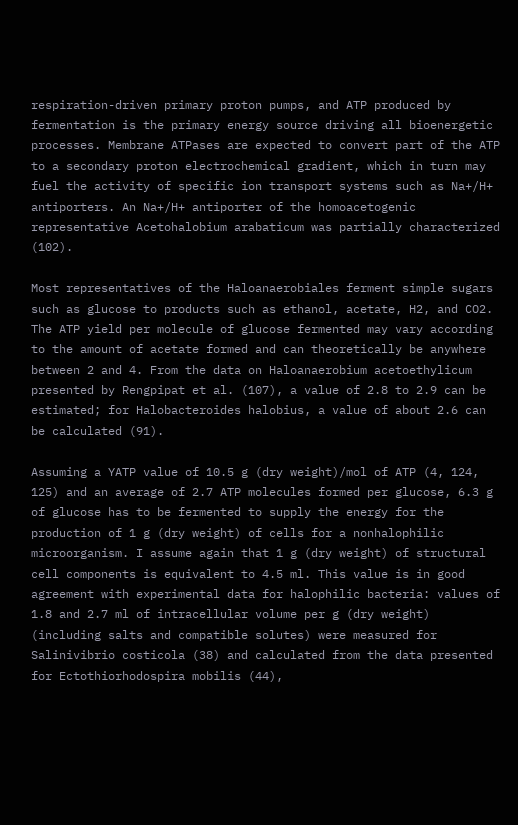respiration-driven primary proton pumps, and ATP produced by fermentation is the primary energy source driving all bioenergetic processes. Membrane ATPases are expected to convert part of the ATP to a secondary proton electrochemical gradient, which in turn may fuel the activity of specific ion transport systems such as Na+/H+ antiporters. An Na+/H+ antiporter of the homoacetogenic representative Acetohalobium arabaticum was partially characterized (102).

Most representatives of the Haloanaerobiales ferment simple sugars such as glucose to products such as ethanol, acetate, H2, and CO2. The ATP yield per molecule of glucose fermented may vary according to the amount of acetate formed and can theoretically be anywhere between 2 and 4. From the data on Haloanaerobium acetoethylicum presented by Rengpipat et al. (107), a value of 2.8 to 2.9 can be estimated; for Halobacteroides halobius, a value of about 2.6 can be calculated (91).

Assuming a YATP value of 10.5 g (dry weight)/mol of ATP (4, 124, 125) and an average of 2.7 ATP molecules formed per glucose, 6.3 g of glucose has to be fermented to supply the energy for the production of 1 g (dry weight) of cells for a nonhalophilic microorganism. I assume again that 1 g (dry weight) of structural cell components is equivalent to 4.5 ml. This value is in good agreement with experimental data for halophilic bacteria: values of 1.8 and 2.7 ml of intracellular volume per g (dry weight) (including salts and compatible solutes) were measured for Salinivibrio costicola (38) and calculated from the data presented for Ectothiorhodospira mobilis (44),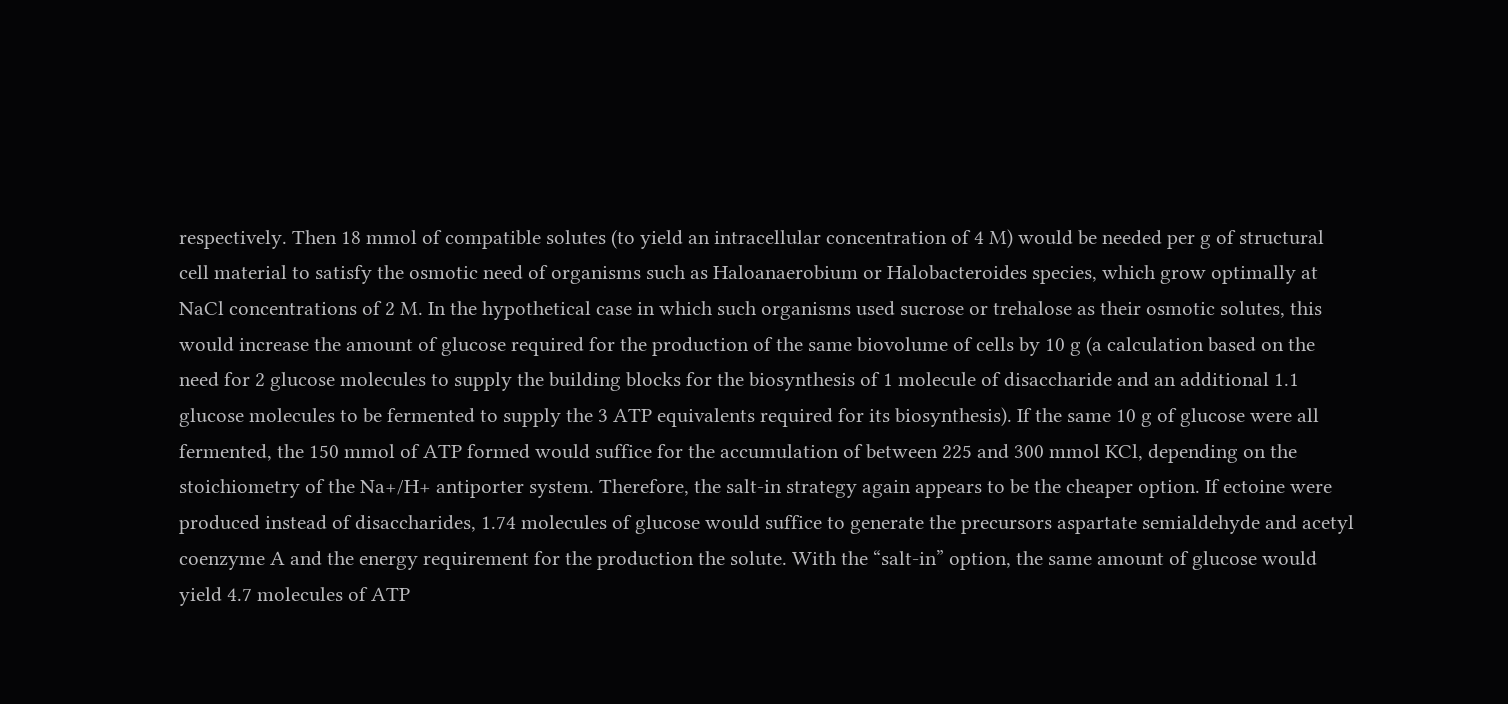respectively. Then 18 mmol of compatible solutes (to yield an intracellular concentration of 4 M) would be needed per g of structural cell material to satisfy the osmotic need of organisms such as Haloanaerobium or Halobacteroides species, which grow optimally at NaCl concentrations of 2 M. In the hypothetical case in which such organisms used sucrose or trehalose as their osmotic solutes, this would increase the amount of glucose required for the production of the same biovolume of cells by 10 g (a calculation based on the need for 2 glucose molecules to supply the building blocks for the biosynthesis of 1 molecule of disaccharide and an additional 1.1 glucose molecules to be fermented to supply the 3 ATP equivalents required for its biosynthesis). If the same 10 g of glucose were all fermented, the 150 mmol of ATP formed would suffice for the accumulation of between 225 and 300 mmol KCl, depending on the stoichiometry of the Na+/H+ antiporter system. Therefore, the salt-in strategy again appears to be the cheaper option. If ectoine were produced instead of disaccharides, 1.74 molecules of glucose would suffice to generate the precursors aspartate semialdehyde and acetyl coenzyme A and the energy requirement for the production the solute. With the “salt-in” option, the same amount of glucose would yield 4.7 molecules of ATP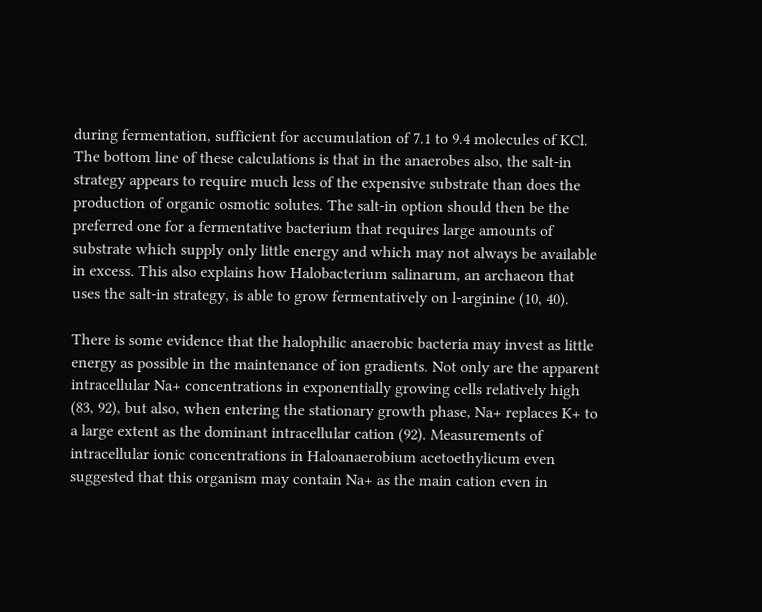during fermentation, sufficient for accumulation of 7.1 to 9.4 molecules of KCl. The bottom line of these calculations is that in the anaerobes also, the salt-in strategy appears to require much less of the expensive substrate than does the production of organic osmotic solutes. The salt-in option should then be the preferred one for a fermentative bacterium that requires large amounts of substrate which supply only little energy and which may not always be available in excess. This also explains how Halobacterium salinarum, an archaeon that uses the salt-in strategy, is able to grow fermentatively on l-arginine (10, 40).

There is some evidence that the halophilic anaerobic bacteria may invest as little energy as possible in the maintenance of ion gradients. Not only are the apparent intracellular Na+ concentrations in exponentially growing cells relatively high (83, 92), but also, when entering the stationary growth phase, Na+ replaces K+ to a large extent as the dominant intracellular cation (92). Measurements of intracellular ionic concentrations in Haloanaerobium acetoethylicum even suggested that this organism may contain Na+ as the main cation even in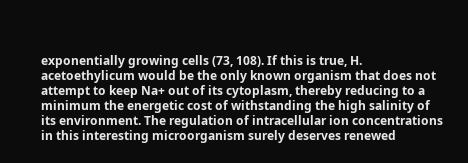exponentially growing cells (73, 108). If this is true, H. acetoethylicum would be the only known organism that does not attempt to keep Na+ out of its cytoplasm, thereby reducing to a minimum the energetic cost of withstanding the high salinity of its environment. The regulation of intracellular ion concentrations in this interesting microorganism surely deserves renewed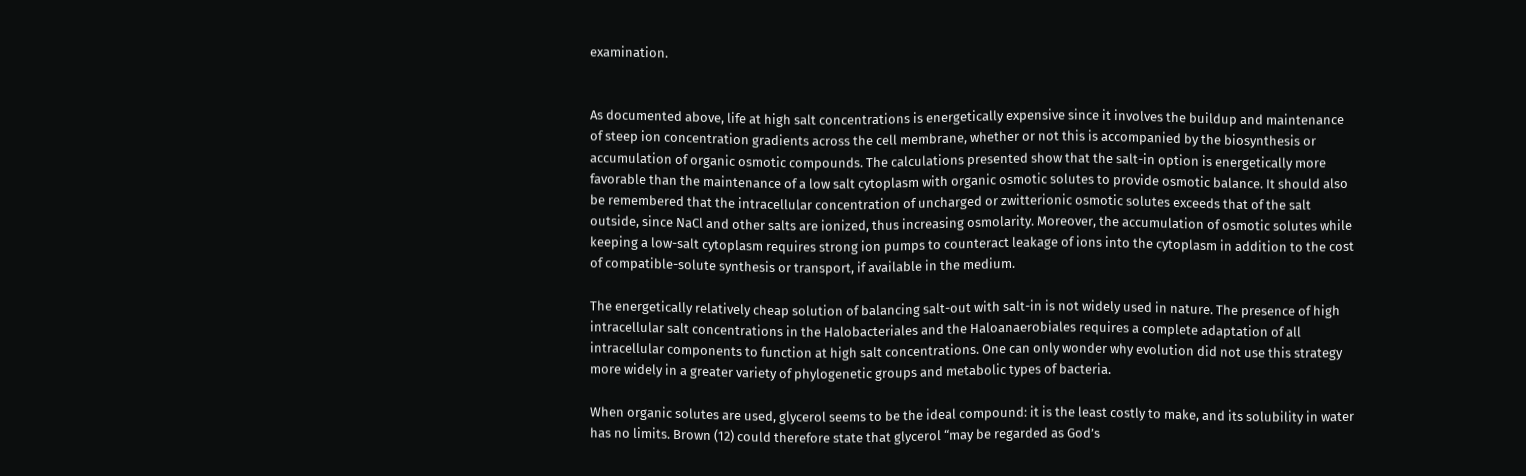examination.


As documented above, life at high salt concentrations is energetically expensive since it involves the buildup and maintenance of steep ion concentration gradients across the cell membrane, whether or not this is accompanied by the biosynthesis or accumulation of organic osmotic compounds. The calculations presented show that the salt-in option is energetically more favorable than the maintenance of a low salt cytoplasm with organic osmotic solutes to provide osmotic balance. It should also be remembered that the intracellular concentration of uncharged or zwitterionic osmotic solutes exceeds that of the salt outside, since NaCl and other salts are ionized, thus increasing osmolarity. Moreover, the accumulation of osmotic solutes while keeping a low-salt cytoplasm requires strong ion pumps to counteract leakage of ions into the cytoplasm in addition to the cost of compatible-solute synthesis or transport, if available in the medium.

The energetically relatively cheap solution of balancing salt-out with salt-in is not widely used in nature. The presence of high intracellular salt concentrations in the Halobacteriales and the Haloanaerobiales requires a complete adaptation of all intracellular components to function at high salt concentrations. One can only wonder why evolution did not use this strategy more widely in a greater variety of phylogenetic groups and metabolic types of bacteria.

When organic solutes are used, glycerol seems to be the ideal compound: it is the least costly to make, and its solubility in water has no limits. Brown (12) could therefore state that glycerol “may be regarded as God’s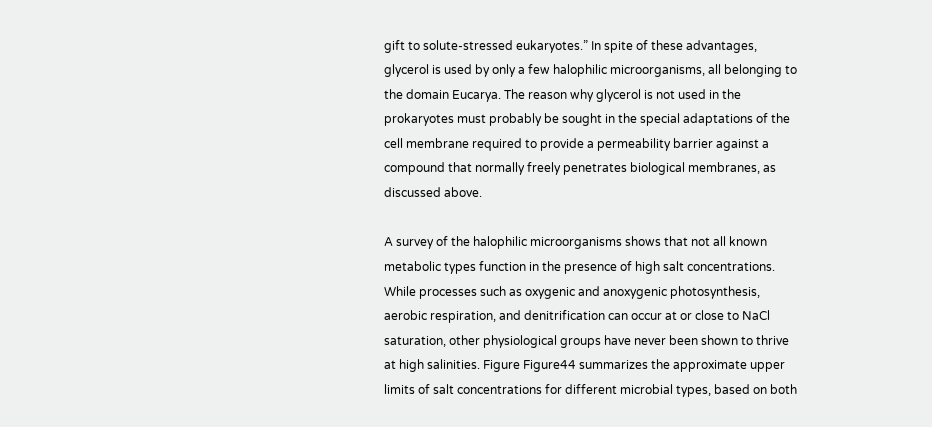gift to solute-stressed eukaryotes.” In spite of these advantages, glycerol is used by only a few halophilic microorganisms, all belonging to the domain Eucarya. The reason why glycerol is not used in the prokaryotes must probably be sought in the special adaptations of the cell membrane required to provide a permeability barrier against a compound that normally freely penetrates biological membranes, as discussed above.

A survey of the halophilic microorganisms shows that not all known metabolic types function in the presence of high salt concentrations. While processes such as oxygenic and anoxygenic photosynthesis, aerobic respiration, and denitrification can occur at or close to NaCl saturation, other physiological groups have never been shown to thrive at high salinities. Figure Figure44 summarizes the approximate upper limits of salt concentrations for different microbial types, based on both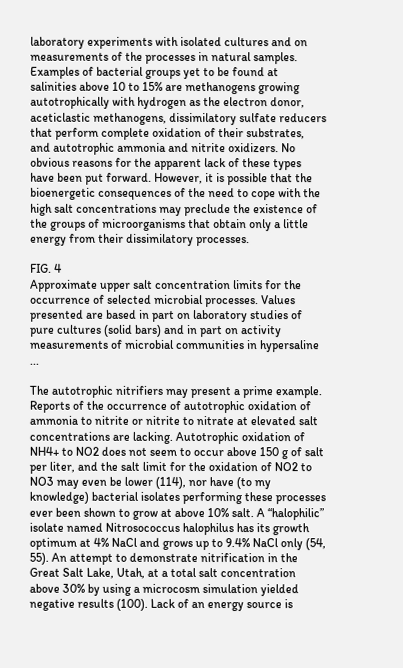laboratory experiments with isolated cultures and on measurements of the processes in natural samples. Examples of bacterial groups yet to be found at salinities above 10 to 15% are methanogens growing autotrophically with hydrogen as the electron donor, aceticlastic methanogens, dissimilatory sulfate reducers that perform complete oxidation of their substrates, and autotrophic ammonia and nitrite oxidizers. No obvious reasons for the apparent lack of these types have been put forward. However, it is possible that the bioenergetic consequences of the need to cope with the high salt concentrations may preclude the existence of the groups of microorganisms that obtain only a little energy from their dissimilatory processes.

FIG. 4
Approximate upper salt concentration limits for the occurrence of selected microbial processes. Values presented are based in part on laboratory studies of pure cultures (solid bars) and in part on activity measurements of microbial communities in hypersaline ...

The autotrophic nitrifiers may present a prime example. Reports of the occurrence of autotrophic oxidation of ammonia to nitrite or nitrite to nitrate at elevated salt concentrations are lacking. Autotrophic oxidation of NH4+ to NO2 does not seem to occur above 150 g of salt per liter, and the salt limit for the oxidation of NO2 to NO3 may even be lower (114), nor have (to my knowledge) bacterial isolates performing these processes ever been shown to grow at above 10% salt. A “halophilic” isolate named Nitrosococcus halophilus has its growth optimum at 4% NaCl and grows up to 9.4% NaCl only (54, 55). An attempt to demonstrate nitrification in the Great Salt Lake, Utah, at a total salt concentration above 30% by using a microcosm simulation yielded negative results (100). Lack of an energy source is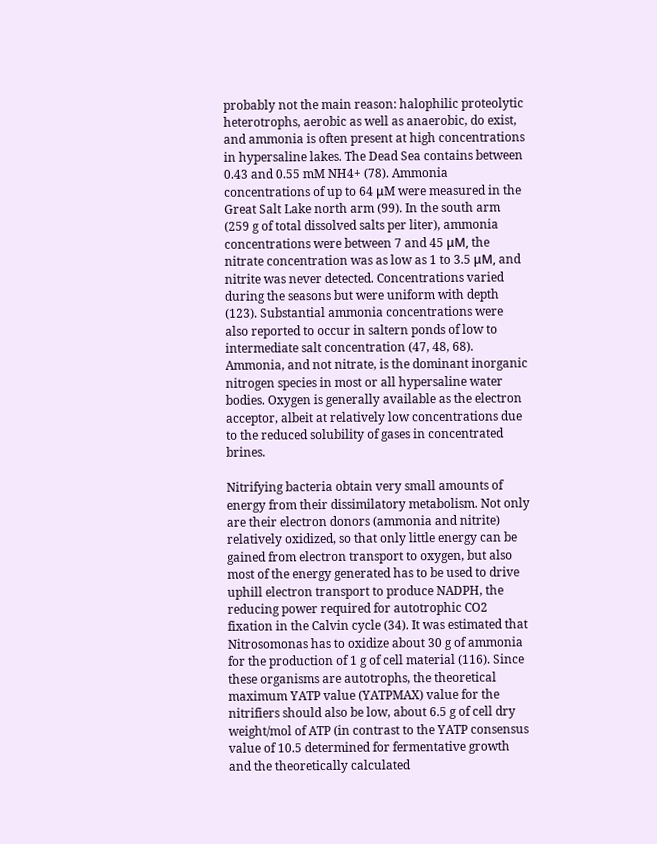probably not the main reason: halophilic proteolytic heterotrophs, aerobic as well as anaerobic, do exist, and ammonia is often present at high concentrations in hypersaline lakes. The Dead Sea contains between 0.43 and 0.55 mM NH4+ (78). Ammonia concentrations of up to 64 μM were measured in the Great Salt Lake north arm (99). In the south arm (259 g of total dissolved salts per liter), ammonia concentrations were between 7 and 45 μM, the nitrate concentration was as low as 1 to 3.5 μM, and nitrite was never detected. Concentrations varied during the seasons but were uniform with depth (123). Substantial ammonia concentrations were also reported to occur in saltern ponds of low to intermediate salt concentration (47, 48, 68). Ammonia, and not nitrate, is the dominant inorganic nitrogen species in most or all hypersaline water bodies. Oxygen is generally available as the electron acceptor, albeit at relatively low concentrations due to the reduced solubility of gases in concentrated brines.

Nitrifying bacteria obtain very small amounts of energy from their dissimilatory metabolism. Not only are their electron donors (ammonia and nitrite) relatively oxidized, so that only little energy can be gained from electron transport to oxygen, but also most of the energy generated has to be used to drive uphill electron transport to produce NADPH, the reducing power required for autotrophic CO2 fixation in the Calvin cycle (34). It was estimated that Nitrosomonas has to oxidize about 30 g of ammonia for the production of 1 g of cell material (116). Since these organisms are autotrophs, the theoretical maximum YATP value (YATPMAX) value for the nitrifiers should also be low, about 6.5 g of cell dry weight/mol of ATP (in contrast to the YATP consensus value of 10.5 determined for fermentative growth and the theoretically calculated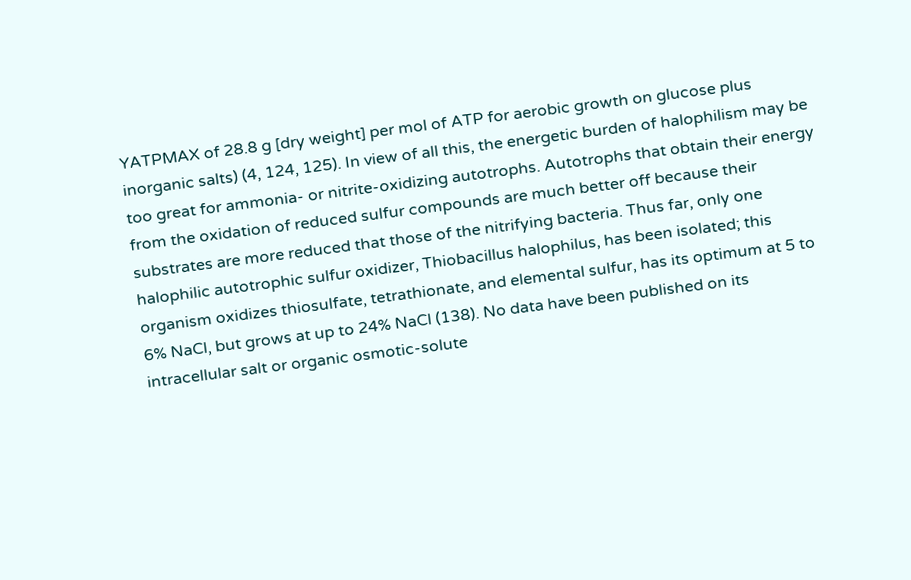YATPMAX of 28.8 g [dry weight] per mol of ATP for aerobic growth on glucose plus inorganic salts) (4, 124, 125). In view of all this, the energetic burden of halophilism may be too great for ammonia- or nitrite-oxidizing autotrophs. Autotrophs that obtain their energy from the oxidation of reduced sulfur compounds are much better off because their substrates are more reduced that those of the nitrifying bacteria. Thus far, only one halophilic autotrophic sulfur oxidizer, Thiobacillus halophilus, has been isolated; this organism oxidizes thiosulfate, tetrathionate, and elemental sulfur, has its optimum at 5 to 6% NaCl, but grows at up to 24% NaCl (138). No data have been published on its intracellular salt or organic osmotic-solute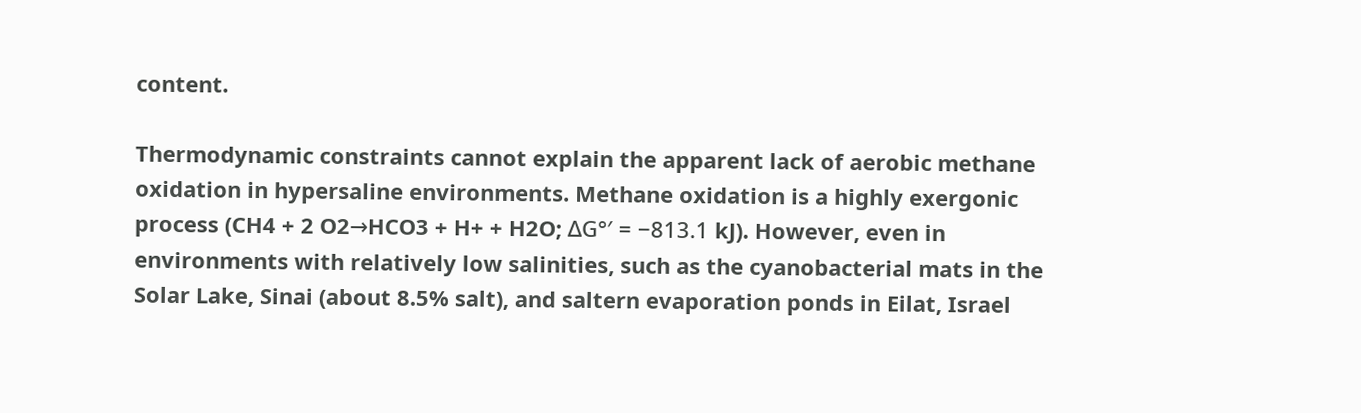content.

Thermodynamic constraints cannot explain the apparent lack of aerobic methane oxidation in hypersaline environments. Methane oxidation is a highly exergonic process (CH4 + 2 O2→HCO3 + H+ + H2O; ΔG°′ = −813.1 kJ). However, even in environments with relatively low salinities, such as the cyanobacterial mats in the Solar Lake, Sinai (about 8.5% salt), and saltern evaporation ponds in Eilat, Israel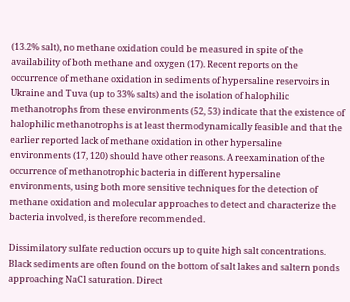(13.2% salt), no methane oxidation could be measured in spite of the availability of both methane and oxygen (17). Recent reports on the occurrence of methane oxidation in sediments of hypersaline reservoirs in Ukraine and Tuva (up to 33% salts) and the isolation of halophilic methanotrophs from these environments (52, 53) indicate that the existence of halophilic methanotrophs is at least thermodynamically feasible and that the earlier reported lack of methane oxidation in other hypersaline environments (17, 120) should have other reasons. A reexamination of the occurrence of methanotrophic bacteria in different hypersaline environments, using both more sensitive techniques for the detection of methane oxidation and molecular approaches to detect and characterize the bacteria involved, is therefore recommended.

Dissimilatory sulfate reduction occurs up to quite high salt concentrations. Black sediments are often found on the bottom of salt lakes and saltern ponds approaching NaCl saturation. Direct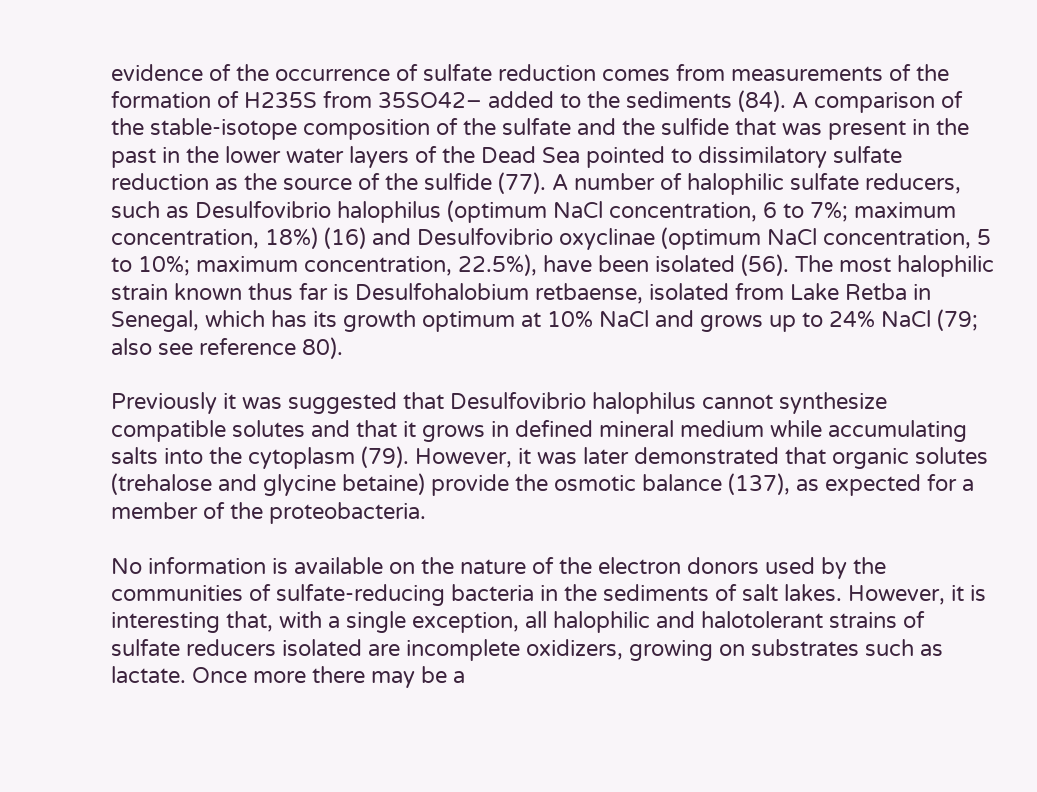evidence of the occurrence of sulfate reduction comes from measurements of the formation of H235S from 35SO42− added to the sediments (84). A comparison of the stable-isotope composition of the sulfate and the sulfide that was present in the past in the lower water layers of the Dead Sea pointed to dissimilatory sulfate reduction as the source of the sulfide (77). A number of halophilic sulfate reducers, such as Desulfovibrio halophilus (optimum NaCl concentration, 6 to 7%; maximum concentration, 18%) (16) and Desulfovibrio oxyclinae (optimum NaCl concentration, 5 to 10%; maximum concentration, 22.5%), have been isolated (56). The most halophilic strain known thus far is Desulfohalobium retbaense, isolated from Lake Retba in Senegal, which has its growth optimum at 10% NaCl and grows up to 24% NaCl (79; also see reference 80).

Previously it was suggested that Desulfovibrio halophilus cannot synthesize compatible solutes and that it grows in defined mineral medium while accumulating salts into the cytoplasm (79). However, it was later demonstrated that organic solutes (trehalose and glycine betaine) provide the osmotic balance (137), as expected for a member of the proteobacteria.

No information is available on the nature of the electron donors used by the communities of sulfate-reducing bacteria in the sediments of salt lakes. However, it is interesting that, with a single exception, all halophilic and halotolerant strains of sulfate reducers isolated are incomplete oxidizers, growing on substrates such as lactate. Once more there may be a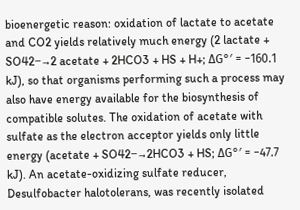bioenergetic reason: oxidation of lactate to acetate and CO2 yields relatively much energy (2 lactate + SO42−→2 acetate + 2HCO3 + HS + H+; ΔG°′ = −160.1 kJ), so that organisms performing such a process may also have energy available for the biosynthesis of compatible solutes. The oxidation of acetate with sulfate as the electron acceptor yields only little energy (acetate + SO42−→2HCO3 + HS; ΔG°′ = −47.7 kJ). An acetate-oxidizing sulfate reducer, Desulfobacter halotolerans, was recently isolated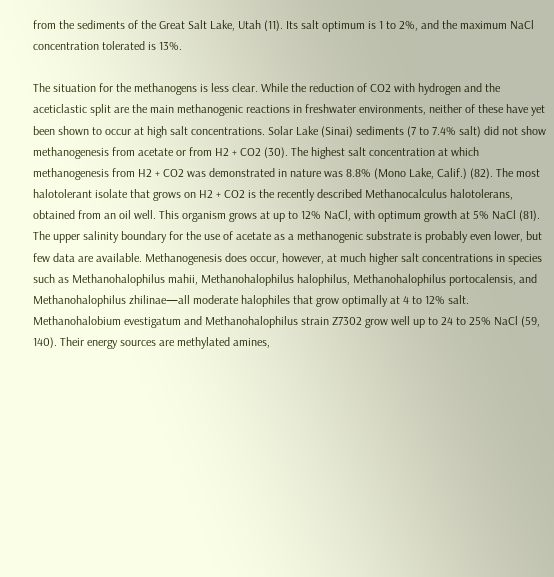from the sediments of the Great Salt Lake, Utah (11). Its salt optimum is 1 to 2%, and the maximum NaCl concentration tolerated is 13%.

The situation for the methanogens is less clear. While the reduction of CO2 with hydrogen and the aceticlastic split are the main methanogenic reactions in freshwater environments, neither of these have yet been shown to occur at high salt concentrations. Solar Lake (Sinai) sediments (7 to 7.4% salt) did not show methanogenesis from acetate or from H2 + CO2 (30). The highest salt concentration at which methanogenesis from H2 + CO2 was demonstrated in nature was 8.8% (Mono Lake, Calif.) (82). The most halotolerant isolate that grows on H2 + CO2 is the recently described Methanocalculus halotolerans, obtained from an oil well. This organism grows at up to 12% NaCl, with optimum growth at 5% NaCl (81). The upper salinity boundary for the use of acetate as a methanogenic substrate is probably even lower, but few data are available. Methanogenesis does occur, however, at much higher salt concentrations in species such as Methanohalophilus mahii, Methanohalophilus halophilus, Methanohalophilus portocalensis, and Methanohalophilus zhilinae—all moderate halophiles that grow optimally at 4 to 12% salt. Methanohalobium evestigatum and Methanohalophilus strain Z7302 grow well up to 24 to 25% NaCl (59, 140). Their energy sources are methylated amines,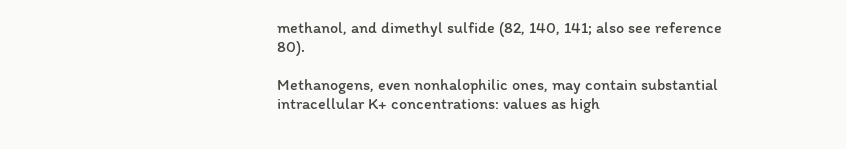methanol, and dimethyl sulfide (82, 140, 141; also see reference 80).

Methanogens, even nonhalophilic ones, may contain substantial intracellular K+ concentrations: values as high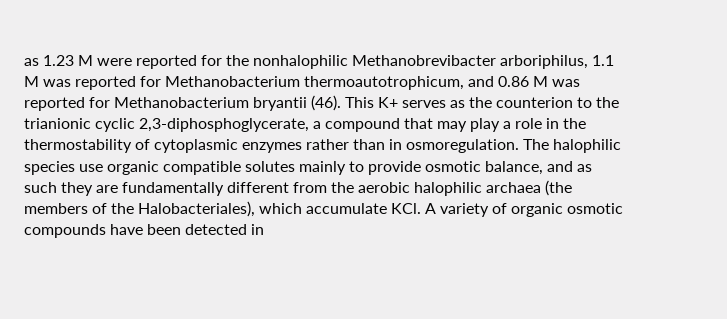as 1.23 M were reported for the nonhalophilic Methanobrevibacter arboriphilus, 1.1 M was reported for Methanobacterium thermoautotrophicum, and 0.86 M was reported for Methanobacterium bryantii (46). This K+ serves as the counterion to the trianionic cyclic 2,3-diphosphoglycerate, a compound that may play a role in the thermostability of cytoplasmic enzymes rather than in osmoregulation. The halophilic species use organic compatible solutes mainly to provide osmotic balance, and as such they are fundamentally different from the aerobic halophilic archaea (the members of the Halobacteriales), which accumulate KCl. A variety of organic osmotic compounds have been detected in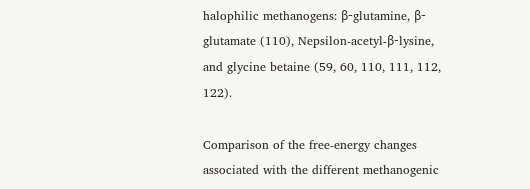halophilic methanogens: β-glutamine, β-glutamate (110), Nepsilon-acetyl-β-lysine, and glycine betaine (59, 60, 110, 111, 112, 122).

Comparison of the free-energy changes associated with the different methanogenic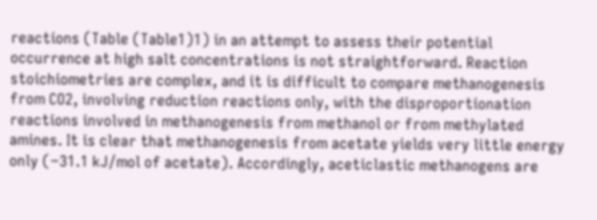reactions (Table (Table1)1) in an attempt to assess their potential occurrence at high salt concentrations is not straightforward. Reaction stoichiometries are complex, and it is difficult to compare methanogenesis from CO2, involving reduction reactions only, with the disproportionation reactions involved in methanogenesis from methanol or from methylated amines. It is clear that methanogenesis from acetate yields very little energy only (−31.1 kJ/mol of acetate). Accordingly, aceticlastic methanogens are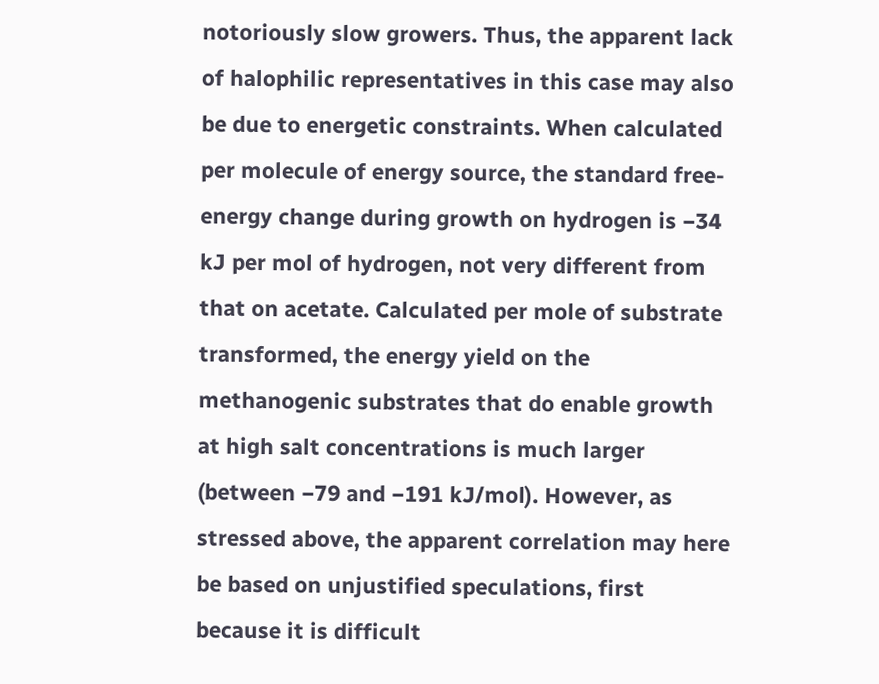notoriously slow growers. Thus, the apparent lack of halophilic representatives in this case may also be due to energetic constraints. When calculated per molecule of energy source, the standard free-energy change during growth on hydrogen is −34 kJ per mol of hydrogen, not very different from that on acetate. Calculated per mole of substrate transformed, the energy yield on the methanogenic substrates that do enable growth at high salt concentrations is much larger (between −79 and −191 kJ/mol). However, as stressed above, the apparent correlation may here be based on unjustified speculations, first because it is difficult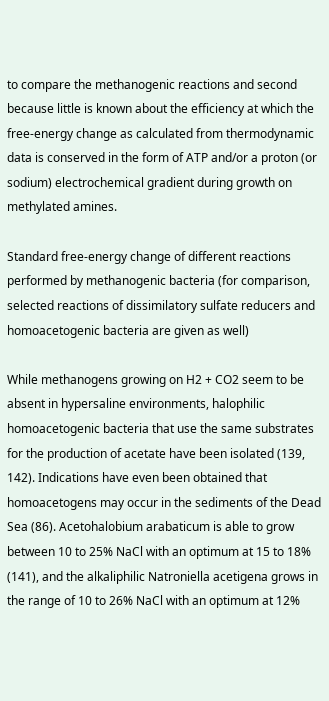to compare the methanogenic reactions and second because little is known about the efficiency at which the free-energy change as calculated from thermodynamic data is conserved in the form of ATP and/or a proton (or sodium) electrochemical gradient during growth on methylated amines.

Standard free-energy change of different reactions performed by methanogenic bacteria (for comparison, selected reactions of dissimilatory sulfate reducers and homoacetogenic bacteria are given as well)

While methanogens growing on H2 + CO2 seem to be absent in hypersaline environments, halophilic homoacetogenic bacteria that use the same substrates for the production of acetate have been isolated (139, 142). Indications have even been obtained that homoacetogens may occur in the sediments of the Dead Sea (86). Acetohalobium arabaticum is able to grow between 10 to 25% NaCl with an optimum at 15 to 18% (141), and the alkaliphilic Natroniella acetigena grows in the range of 10 to 26% NaCl with an optimum at 12%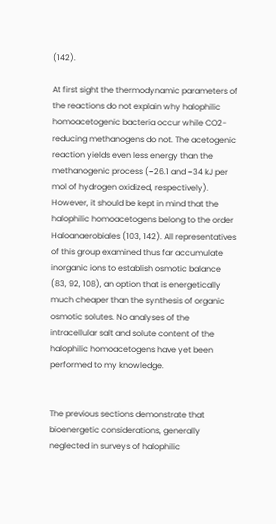(142).

At first sight the thermodynamic parameters of the reactions do not explain why halophilic homoacetogenic bacteria occur while CO2-reducing methanogens do not. The acetogenic reaction yields even less energy than the methanogenic process (−26.1 and −34 kJ per mol of hydrogen oxidized, respectively). However, it should be kept in mind that the halophilic homoacetogens belong to the order Haloanaerobiales (103, 142). All representatives of this group examined thus far accumulate inorganic ions to establish osmotic balance (83, 92, 108), an option that is energetically much cheaper than the synthesis of organic osmotic solutes. No analyses of the intracellular salt and solute content of the halophilic homoacetogens have yet been performed to my knowledge.


The previous sections demonstrate that bioenergetic considerations, generally neglected in surveys of halophilic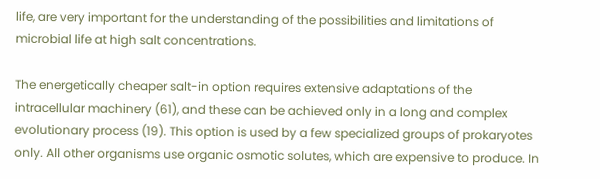life, are very important for the understanding of the possibilities and limitations of microbial life at high salt concentrations.

The energetically cheaper salt-in option requires extensive adaptations of the intracellular machinery (61), and these can be achieved only in a long and complex evolutionary process (19). This option is used by a few specialized groups of prokaryotes only. All other organisms use organic osmotic solutes, which are expensive to produce. In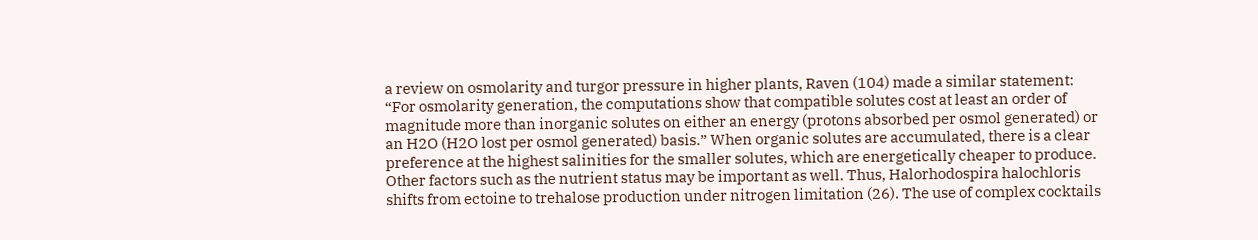a review on osmolarity and turgor pressure in higher plants, Raven (104) made a similar statement: “For osmolarity generation, the computations show that compatible solutes cost at least an order of magnitude more than inorganic solutes on either an energy (protons absorbed per osmol generated) or an H2O (H2O lost per osmol generated) basis.” When organic solutes are accumulated, there is a clear preference at the highest salinities for the smaller solutes, which are energetically cheaper to produce. Other factors such as the nutrient status may be important as well. Thus, Halorhodospira halochloris shifts from ectoine to trehalose production under nitrogen limitation (26). The use of complex cocktails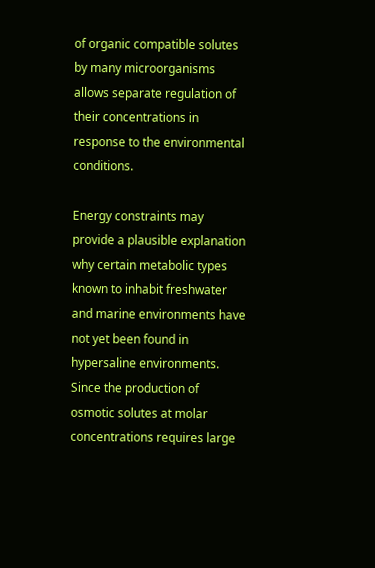of organic compatible solutes by many microorganisms allows separate regulation of their concentrations in response to the environmental conditions.

Energy constraints may provide a plausible explanation why certain metabolic types known to inhabit freshwater and marine environments have not yet been found in hypersaline environments. Since the production of osmotic solutes at molar concentrations requires large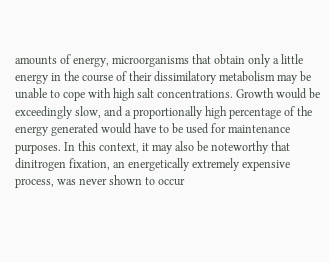amounts of energy, microorganisms that obtain only a little energy in the course of their dissimilatory metabolism may be unable to cope with high salt concentrations. Growth would be exceedingly slow, and a proportionally high percentage of the energy generated would have to be used for maintenance purposes. In this context, it may also be noteworthy that dinitrogen fixation, an energetically extremely expensive process, was never shown to occur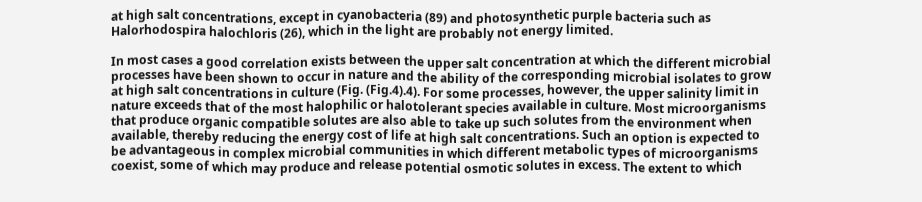at high salt concentrations, except in cyanobacteria (89) and photosynthetic purple bacteria such as Halorhodospira halochloris (26), which in the light are probably not energy limited.

In most cases a good correlation exists between the upper salt concentration at which the different microbial processes have been shown to occur in nature and the ability of the corresponding microbial isolates to grow at high salt concentrations in culture (Fig. (Fig.4).4). For some processes, however, the upper salinity limit in nature exceeds that of the most halophilic or halotolerant species available in culture. Most microorganisms that produce organic compatible solutes are also able to take up such solutes from the environment when available, thereby reducing the energy cost of life at high salt concentrations. Such an option is expected to be advantageous in complex microbial communities in which different metabolic types of microorganisms coexist, some of which may produce and release potential osmotic solutes in excess. The extent to which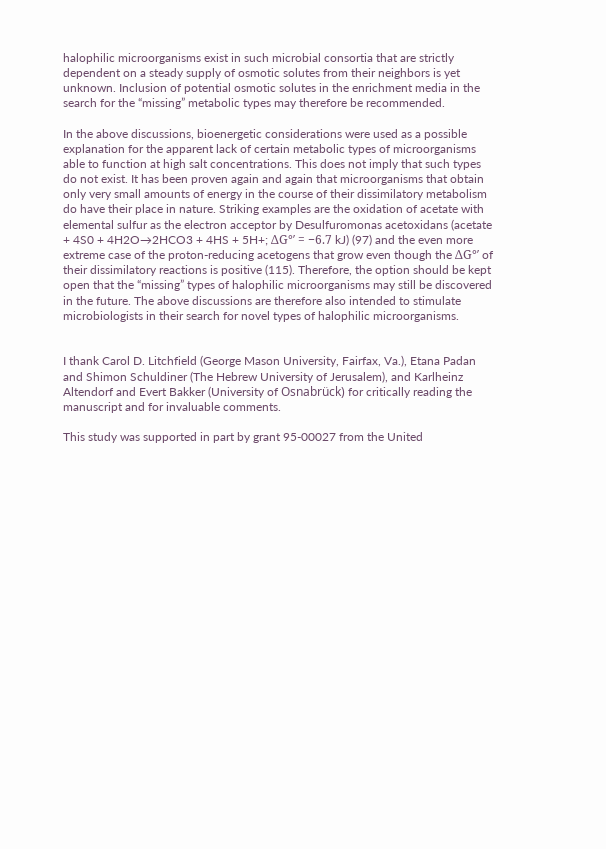halophilic microorganisms exist in such microbial consortia that are strictly dependent on a steady supply of osmotic solutes from their neighbors is yet unknown. Inclusion of potential osmotic solutes in the enrichment media in the search for the “missing” metabolic types may therefore be recommended.

In the above discussions, bioenergetic considerations were used as a possible explanation for the apparent lack of certain metabolic types of microorganisms able to function at high salt concentrations. This does not imply that such types do not exist. It has been proven again and again that microorganisms that obtain only very small amounts of energy in the course of their dissimilatory metabolism do have their place in nature. Striking examples are the oxidation of acetate with elemental sulfur as the electron acceptor by Desulfuromonas acetoxidans (acetate + 4S0 + 4H2O→2HCO3 + 4HS + 5H+; ΔG°′ = −6.7 kJ) (97) and the even more extreme case of the proton-reducing acetogens that grow even though the ΔG°′ of their dissimilatory reactions is positive (115). Therefore, the option should be kept open that the “missing” types of halophilic microorganisms may still be discovered in the future. The above discussions are therefore also intended to stimulate microbiologists in their search for novel types of halophilic microorganisms.


I thank Carol D. Litchfield (George Mason University, Fairfax, Va.), Etana Padan and Shimon Schuldiner (The Hebrew University of Jerusalem), and Karlheinz Altendorf and Evert Bakker (University of Osnabrück) for critically reading the manuscript and for invaluable comments.

This study was supported in part by grant 95-00027 from the United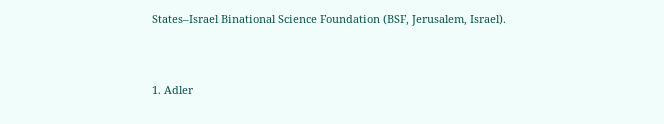States–Israel Binational Science Foundation (BSF, Jerusalem, Israel).


1. Adler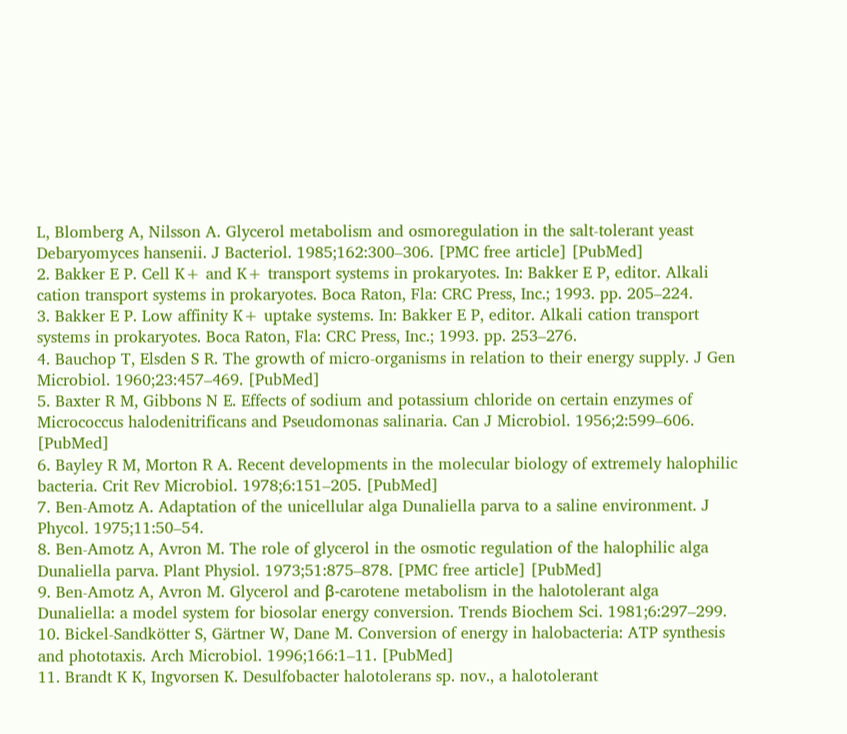L, Blomberg A, Nilsson A. Glycerol metabolism and osmoregulation in the salt-tolerant yeast Debaryomyces hansenii. J Bacteriol. 1985;162:300–306. [PMC free article] [PubMed]
2. Bakker E P. Cell K+ and K+ transport systems in prokaryotes. In: Bakker E P, editor. Alkali cation transport systems in prokaryotes. Boca Raton, Fla: CRC Press, Inc.; 1993. pp. 205–224.
3. Bakker E P. Low affinity K+ uptake systems. In: Bakker E P, editor. Alkali cation transport systems in prokaryotes. Boca Raton, Fla: CRC Press, Inc.; 1993. pp. 253–276.
4. Bauchop T, Elsden S R. The growth of micro-organisms in relation to their energy supply. J Gen Microbiol. 1960;23:457–469. [PubMed]
5. Baxter R M, Gibbons N E. Effects of sodium and potassium chloride on certain enzymes of Micrococcus halodenitrificans and Pseudomonas salinaria. Can J Microbiol. 1956;2:599–606. [PubMed]
6. Bayley R M, Morton R A. Recent developments in the molecular biology of extremely halophilic bacteria. Crit Rev Microbiol. 1978;6:151–205. [PubMed]
7. Ben-Amotz A. Adaptation of the unicellular alga Dunaliella parva to a saline environment. J Phycol. 1975;11:50–54.
8. Ben-Amotz A, Avron M. The role of glycerol in the osmotic regulation of the halophilic alga Dunaliella parva. Plant Physiol. 1973;51:875–878. [PMC free article] [PubMed]
9. Ben-Amotz A, Avron M. Glycerol and β-carotene metabolism in the halotolerant alga Dunaliella: a model system for biosolar energy conversion. Trends Biochem Sci. 1981;6:297–299.
10. Bickel-Sandkötter S, Gärtner W, Dane M. Conversion of energy in halobacteria: ATP synthesis and phototaxis. Arch Microbiol. 1996;166:1–11. [PubMed]
11. Brandt K K, Ingvorsen K. Desulfobacter halotolerans sp. nov., a halotolerant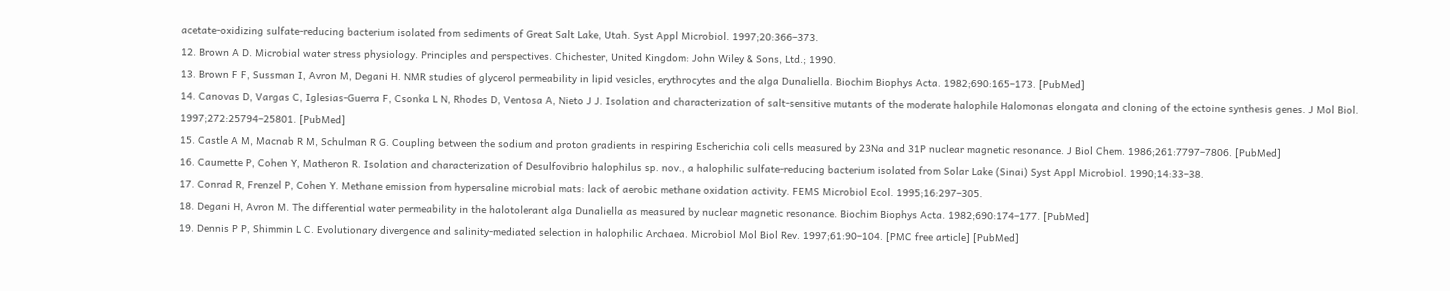acetate-oxidizing sulfate-reducing bacterium isolated from sediments of Great Salt Lake, Utah. Syst Appl Microbiol. 1997;20:366–373.
12. Brown A D. Microbial water stress physiology. Principles and perspectives. Chichester, United Kingdom: John Wiley & Sons, Ltd.; 1990.
13. Brown F F, Sussman I, Avron M, Degani H. NMR studies of glycerol permeability in lipid vesicles, erythrocytes and the alga Dunaliella. Biochim Biophys Acta. 1982;690:165–173. [PubMed]
14. Canovas D, Vargas C, Iglesias-Guerra F, Csonka L N, Rhodes D, Ventosa A, Nieto J J. Isolation and characterization of salt-sensitive mutants of the moderate halophile Halomonas elongata and cloning of the ectoine synthesis genes. J Mol Biol. 1997;272:25794–25801. [PubMed]
15. Castle A M, Macnab R M, Schulman R G. Coupling between the sodium and proton gradients in respiring Escherichia coli cells measured by 23Na and 31P nuclear magnetic resonance. J Biol Chem. 1986;261:7797–7806. [PubMed]
16. Caumette P, Cohen Y, Matheron R. Isolation and characterization of Desulfovibrio halophilus sp. nov., a halophilic sulfate-reducing bacterium isolated from Solar Lake (Sinai) Syst Appl Microbiol. 1990;14:33–38.
17. Conrad R, Frenzel P, Cohen Y. Methane emission from hypersaline microbial mats: lack of aerobic methane oxidation activity. FEMS Microbiol Ecol. 1995;16:297–305.
18. Degani H, Avron M. The differential water permeability in the halotolerant alga Dunaliella as measured by nuclear magnetic resonance. Biochim Biophys Acta. 1982;690:174–177. [PubMed]
19. Dennis P P, Shimmin L C. Evolutionary divergence and salinity-mediated selection in halophilic Archaea. Microbiol Mol Biol Rev. 1997;61:90–104. [PMC free article] [PubMed]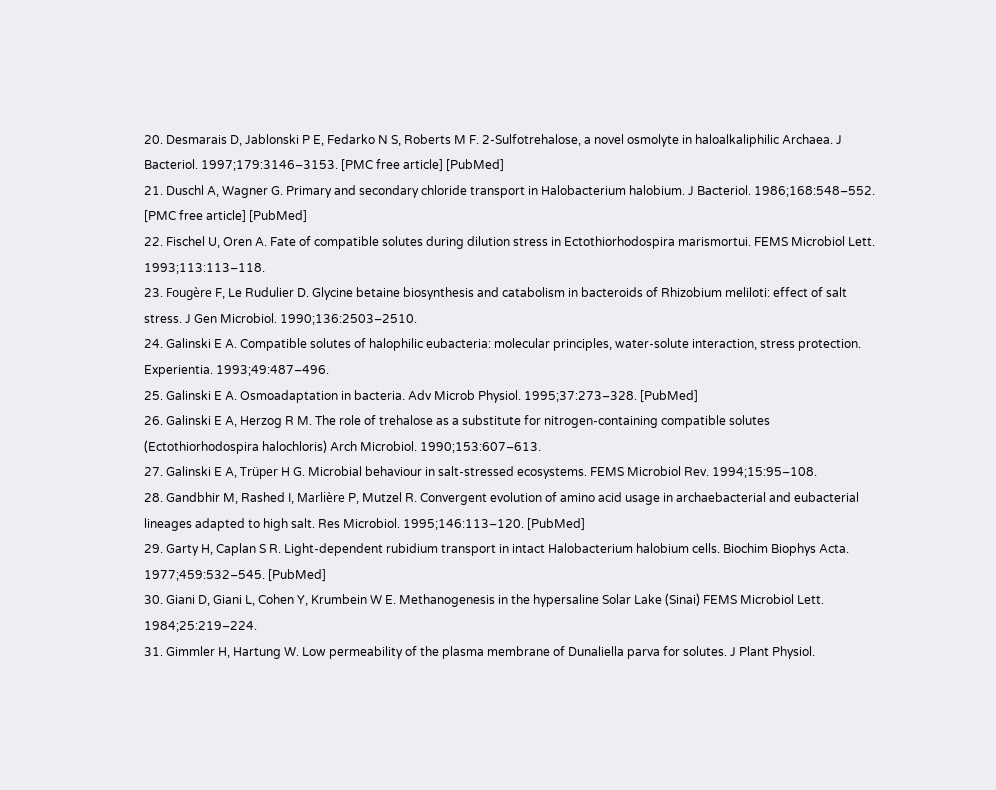20. Desmarais D, Jablonski P E, Fedarko N S, Roberts M F. 2-Sulfotrehalose, a novel osmolyte in haloalkaliphilic Archaea. J Bacteriol. 1997;179:3146–3153. [PMC free article] [PubMed]
21. Duschl A, Wagner G. Primary and secondary chloride transport in Halobacterium halobium. J Bacteriol. 1986;168:548–552. [PMC free article] [PubMed]
22. Fischel U, Oren A. Fate of compatible solutes during dilution stress in Ectothiorhodospira marismortui. FEMS Microbiol Lett. 1993;113:113–118.
23. Fougère F, Le Rudulier D. Glycine betaine biosynthesis and catabolism in bacteroids of Rhizobium meliloti: effect of salt stress. J Gen Microbiol. 1990;136:2503–2510.
24. Galinski E A. Compatible solutes of halophilic eubacteria: molecular principles, water-solute interaction, stress protection. Experientia. 1993;49:487–496.
25. Galinski E A. Osmoadaptation in bacteria. Adv Microb Physiol. 1995;37:273–328. [PubMed]
26. Galinski E A, Herzog R M. The role of trehalose as a substitute for nitrogen-containing compatible solutes (Ectothiorhodospira halochloris) Arch Microbiol. 1990;153:607–613.
27. Galinski E A, Trüper H G. Microbial behaviour in salt-stressed ecosystems. FEMS Microbiol Rev. 1994;15:95–108.
28. Gandbhir M, Rashed I, Marlière P, Mutzel R. Convergent evolution of amino acid usage in archaebacterial and eubacterial lineages adapted to high salt. Res Microbiol. 1995;146:113–120. [PubMed]
29. Garty H, Caplan S R. Light-dependent rubidium transport in intact Halobacterium halobium cells. Biochim Biophys Acta. 1977;459:532–545. [PubMed]
30. Giani D, Giani L, Cohen Y, Krumbein W E. Methanogenesis in the hypersaline Solar Lake (Sinai) FEMS Microbiol Lett. 1984;25:219–224.
31. Gimmler H, Hartung W. Low permeability of the plasma membrane of Dunaliella parva for solutes. J Plant Physiol.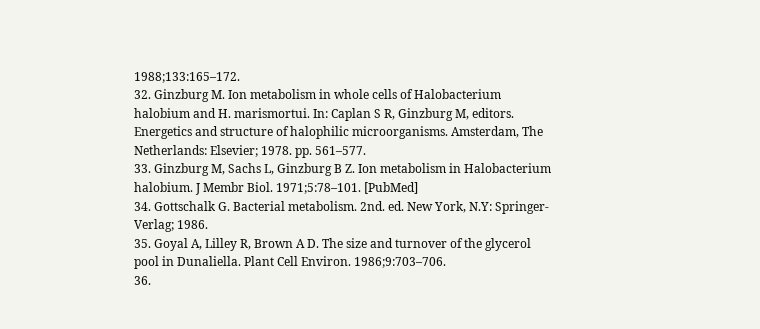1988;133:165–172.
32. Ginzburg M. Ion metabolism in whole cells of Halobacterium halobium and H. marismortui. In: Caplan S R, Ginzburg M, editors. Energetics and structure of halophilic microorganisms. Amsterdam, The Netherlands: Elsevier; 1978. pp. 561–577.
33. Ginzburg M, Sachs L, Ginzburg B Z. Ion metabolism in Halobacterium halobium. J Membr Biol. 1971;5:78–101. [PubMed]
34. Gottschalk G. Bacterial metabolism. 2nd. ed. New York, N.Y: Springer-Verlag; 1986.
35. Goyal A, Lilley R, Brown A D. The size and turnover of the glycerol pool in Dunaliella. Plant Cell Environ. 1986;9:703–706.
36.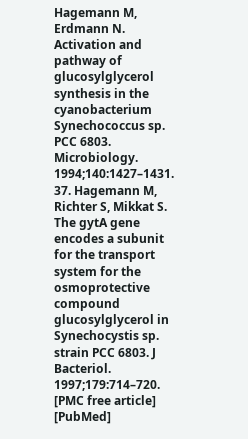Hagemann M, Erdmann N. Activation and pathway of glucosylglycerol synthesis in the cyanobacterium Synechococcus sp. PCC 6803. Microbiology. 1994;140:1427–1431.
37. Hagemann M, Richter S, Mikkat S. The gytA gene encodes a subunit for the transport system for the osmoprotective compound glucosylglycerol in Synechocystis sp. strain PCC 6803. J Bacteriol. 1997;179:714–720. [PMC free article] [PubMed]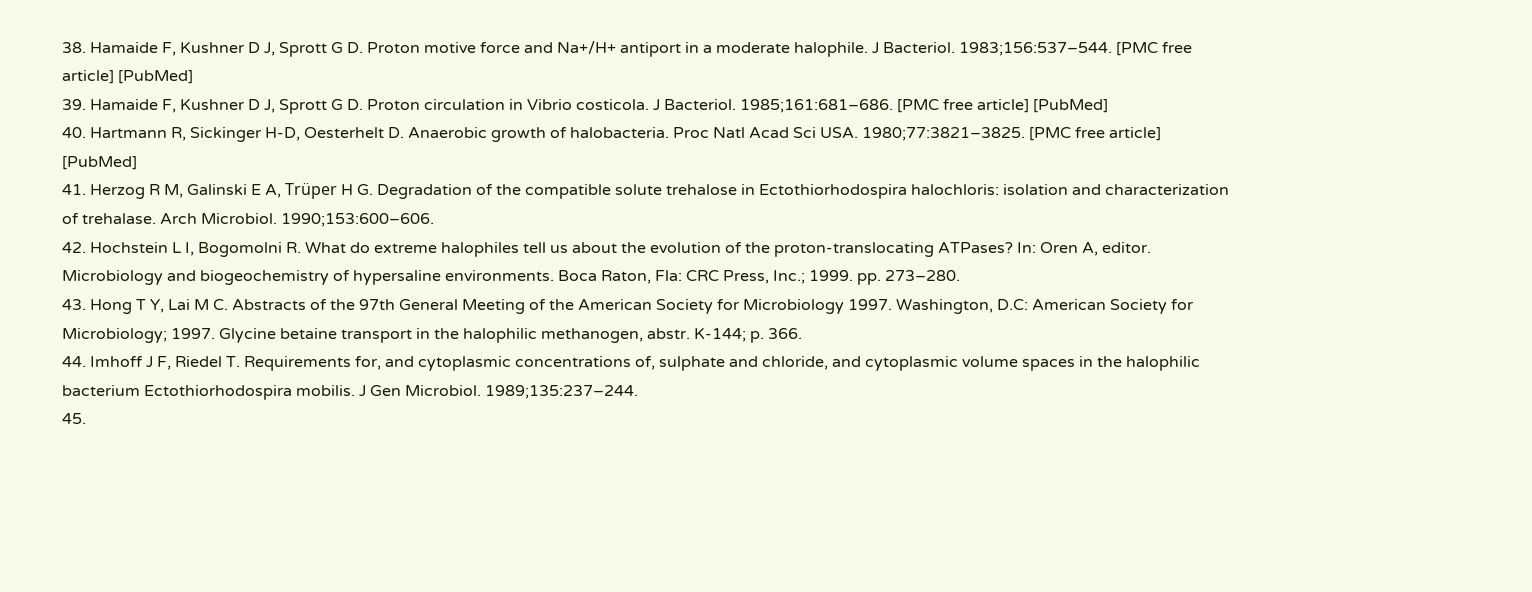38. Hamaide F, Kushner D J, Sprott G D. Proton motive force and Na+/H+ antiport in a moderate halophile. J Bacteriol. 1983;156:537–544. [PMC free article] [PubMed]
39. Hamaide F, Kushner D J, Sprott G D. Proton circulation in Vibrio costicola. J Bacteriol. 1985;161:681–686. [PMC free article] [PubMed]
40. Hartmann R, Sickinger H-D, Oesterhelt D. Anaerobic growth of halobacteria. Proc Natl Acad Sci USA. 1980;77:3821–3825. [PMC free article] [PubMed]
41. Herzog R M, Galinski E A, Trüper H G. Degradation of the compatible solute trehalose in Ectothiorhodospira halochloris: isolation and characterization of trehalase. Arch Microbiol. 1990;153:600–606.
42. Hochstein L I, Bogomolni R. What do extreme halophiles tell us about the evolution of the proton-translocating ATPases? In: Oren A, editor. Microbiology and biogeochemistry of hypersaline environments. Boca Raton, Fla: CRC Press, Inc.; 1999. pp. 273–280.
43. Hong T Y, Lai M C. Abstracts of the 97th General Meeting of the American Society for Microbiology 1997. Washington, D.C: American Society for Microbiology; 1997. Glycine betaine transport in the halophilic methanogen, abstr. K-144; p. 366.
44. Imhoff J F, Riedel T. Requirements for, and cytoplasmic concentrations of, sulphate and chloride, and cytoplasmic volume spaces in the halophilic bacterium Ectothiorhodospira mobilis. J Gen Microbiol. 1989;135:237–244.
45.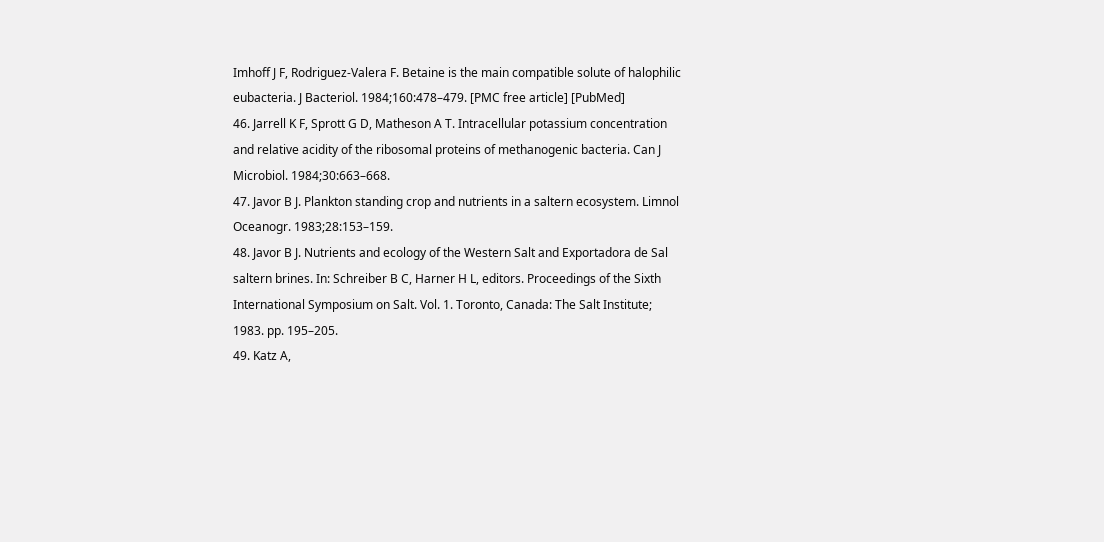Imhoff J F, Rodriguez-Valera F. Betaine is the main compatible solute of halophilic eubacteria. J Bacteriol. 1984;160:478–479. [PMC free article] [PubMed]
46. Jarrell K F, Sprott G D, Matheson A T. Intracellular potassium concentration and relative acidity of the ribosomal proteins of methanogenic bacteria. Can J Microbiol. 1984;30:663–668.
47. Javor B J. Plankton standing crop and nutrients in a saltern ecosystem. Limnol Oceanogr. 1983;28:153–159.
48. Javor B J. Nutrients and ecology of the Western Salt and Exportadora de Sal saltern brines. In: Schreiber B C, Harner H L, editors. Proceedings of the Sixth International Symposium on Salt. Vol. 1. Toronto, Canada: The Salt Institute; 1983. pp. 195–205.
49. Katz A,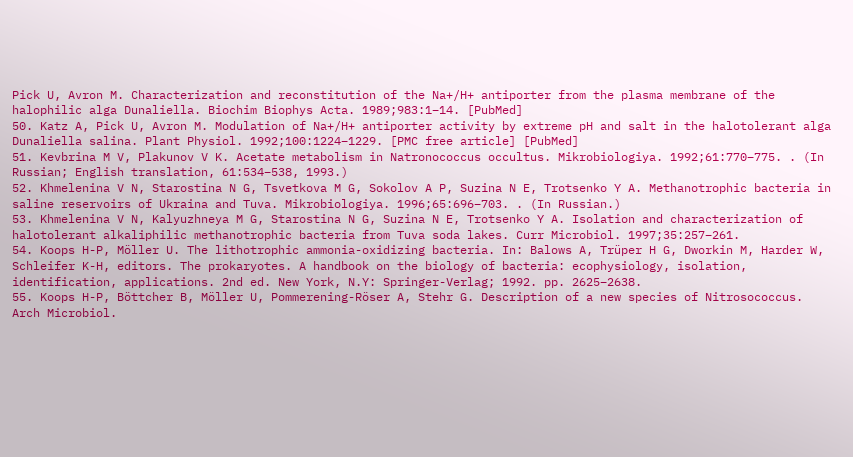Pick U, Avron M. Characterization and reconstitution of the Na+/H+ antiporter from the plasma membrane of the halophilic alga Dunaliella. Biochim Biophys Acta. 1989;983:1–14. [PubMed]
50. Katz A, Pick U, Avron M. Modulation of Na+/H+ antiporter activity by extreme pH and salt in the halotolerant alga Dunaliella salina. Plant Physiol. 1992;100:1224–1229. [PMC free article] [PubMed]
51. Kevbrina M V, Plakunov V K. Acetate metabolism in Natronococcus occultus. Mikrobiologiya. 1992;61:770–775. . (In Russian; English translation, 61:534–538, 1993.)
52. Khmelenina V N, Starostina N G, Tsvetkova M G, Sokolov A P, Suzina N E, Trotsenko Y A. Methanotrophic bacteria in saline reservoirs of Ukraina and Tuva. Mikrobiologiya. 1996;65:696–703. . (In Russian.)
53. Khmelenina V N, Kalyuzhneya M G, Starostina N G, Suzina N E, Trotsenko Y A. Isolation and characterization of halotolerant alkaliphilic methanotrophic bacteria from Tuva soda lakes. Curr Microbiol. 1997;35:257–261.
54. Koops H-P, Möller U. The lithotrophic ammonia-oxidizing bacteria. In: Balows A, Trüper H G, Dworkin M, Harder W, Schleifer K-H, editors. The prokaryotes. A handbook on the biology of bacteria: ecophysiology, isolation, identification, applications. 2nd ed. New York, N.Y: Springer-Verlag; 1992. pp. 2625–2638.
55. Koops H-P, Böttcher B, Möller U, Pommerening-Röser A, Stehr G. Description of a new species of Nitrosococcus. Arch Microbiol.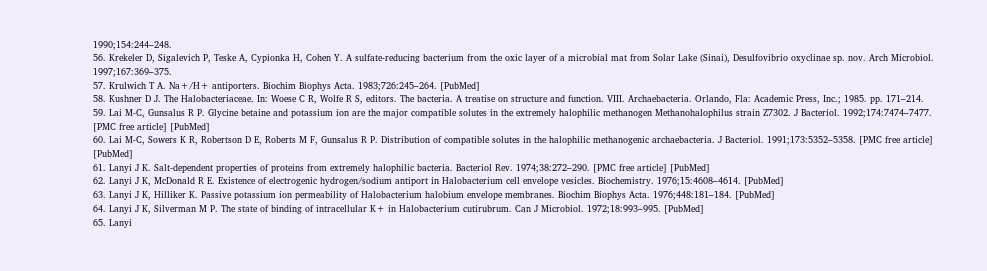1990;154:244–248.
56. Krekeler D, Sigalevich P, Teske A, Cypionka H, Cohen Y. A sulfate-reducing bacterium from the oxic layer of a microbial mat from Solar Lake (Sinai), Desulfovibrio oxyclinae sp. nov. Arch Microbiol. 1997;167:369–375.
57. Krulwich T A. Na+/H+ antiporters. Biochim Biophys Acta. 1983;726:245–264. [PubMed]
58. Kushner D J. The Halobacteriaceae. In: Woese C R, Wolfe R S, editors. The bacteria. A treatise on structure and function. VIII. Archaebacteria. Orlando, Fla: Academic Press, Inc.; 1985. pp. 171–214.
59. Lai M-C, Gunsalus R P. Glycine betaine and potassium ion are the major compatible solutes in the extremely halophilic methanogen Methanohalophilus strain Z7302. J Bacteriol. 1992;174:7474–7477. [PMC free article] [PubMed]
60. Lai M-C, Sowers K R, Robertson D E, Roberts M F, Gunsalus R P. Distribution of compatible solutes in the halophilic methanogenic archaebacteria. J Bacteriol. 1991;173:5352–5358. [PMC free article] [PubMed]
61. Lanyi J K. Salt-dependent properties of proteins from extremely halophilic bacteria. Bacteriol Rev. 1974;38:272–290. [PMC free article] [PubMed]
62. Lanyi J K, McDonald R E. Existence of electrogenic hydrogen/sodium antiport in Halobacterium cell envelope vesicles. Biochemistry. 1976;15:4608–4614. [PubMed]
63. Lanyi J K, Hilliker K. Passive potassium ion permeability of Halobacterium halobium envelope membranes. Biochim Biophys Acta. 1976;448:181–184. [PubMed]
64. Lanyi J K, Silverman M P. The state of binding of intracellular K+ in Halobacterium cutirubrum. Can J Microbiol. 1972;18:993–995. [PubMed]
65. Lanyi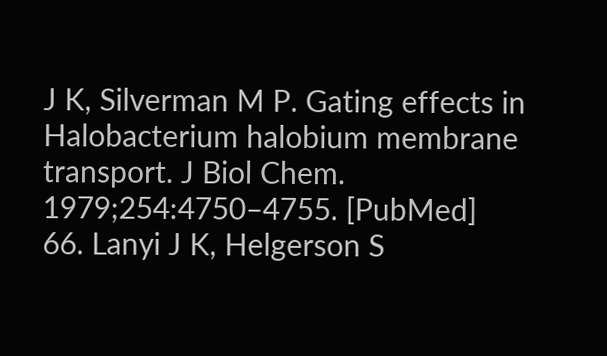J K, Silverman M P. Gating effects in Halobacterium halobium membrane transport. J Biol Chem. 1979;254:4750–4755. [PubMed]
66. Lanyi J K, Helgerson S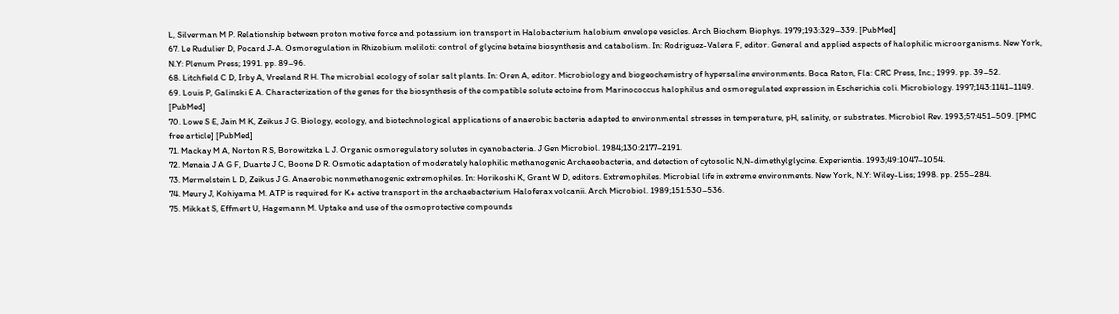L, Silverman M P. Relationship between proton motive force and potassium ion transport in Halobacterium halobium envelope vesicles. Arch Biochem Biophys. 1979;193:329–339. [PubMed]
67. Le Rudulier D, Pocard J-A. Osmoregulation in Rhizobium meliloti: control of glycine betaine biosynthesis and catabolism. In: Rodriguez-Valera F, editor. General and applied aspects of halophilic microorganisms. New York, N.Y: Plenum Press; 1991. pp. 89–96.
68. Litchfield C D, Irby A, Vreeland R H. The microbial ecology of solar salt plants. In: Oren A, editor. Microbiology and biogeochemistry of hypersaline environments. Boca Raton, Fla: CRC Press, Inc.; 1999. pp. 39–52.
69. Louis P, Galinski E A. Characterization of the genes for the biosynthesis of the compatible solute ectoine from Marinococcus halophilus and osmoregulated expression in Escherichia coli. Microbiology. 1997;143:1141–1149. [PubMed]
70. Lowe S E, Jain M K, Zeikus J G. Biology, ecology, and biotechnological applications of anaerobic bacteria adapted to environmental stresses in temperature, pH, salinity, or substrates. Microbiol Rev. 1993;57:451–509. [PMC free article] [PubMed]
71. Mackay M A, Norton R S, Borowitzka L J. Organic osmoregulatory solutes in cyanobacteria. J Gen Microbiol. 1984;130:2177–2191.
72. Menaia J A G F, Duarte J C, Boone D R. Osmotic adaptation of moderately halophilic methanogenic Archaeobacteria, and detection of cytosolic N,N-dimethylglycine. Experientia. 1993;49:1047–1054.
73. Mermelstein L D, Zeikus J G. Anaerobic nonmethanogenic extremophiles. In: Horikoshi K, Grant W D, editors. Extremophiles. Microbial life in extreme environments. New York, N.Y: Wiley-Liss; 1998. pp. 255–284.
74. Meury J, Kohiyama M. ATP is required for K+ active transport in the archaebacterium Haloferax volcanii. Arch Microbiol. 1989;151:530–536.
75. Mikkat S, Effmert U, Hagemann M. Uptake and use of the osmoprotective compounds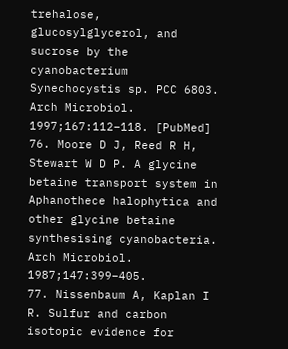trehalose, glucosylglycerol, and sucrose by the cyanobacterium Synechocystis sp. PCC 6803. Arch Microbiol. 1997;167:112–118. [PubMed]
76. Moore D J, Reed R H, Stewart W D P. A glycine betaine transport system in Aphanothece halophytica and other glycine betaine synthesising cyanobacteria. Arch Microbiol. 1987;147:399–405.
77. Nissenbaum A, Kaplan I R. Sulfur and carbon isotopic evidence for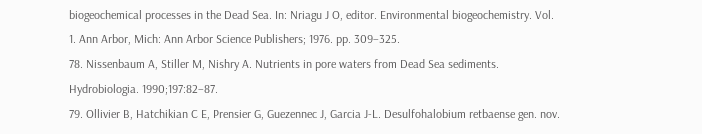biogeochemical processes in the Dead Sea. In: Nriagu J O, editor. Environmental biogeochemistry. Vol. 1. Ann Arbor, Mich: Ann Arbor Science Publishers; 1976. pp. 309–325.
78. Nissenbaum A, Stiller M, Nishry A. Nutrients in pore waters from Dead Sea sediments. Hydrobiologia. 1990;197:82–87.
79. Ollivier B, Hatchikian C E, Prensier G, Guezennec J, Garcia J-L. Desulfohalobium retbaense gen. nov.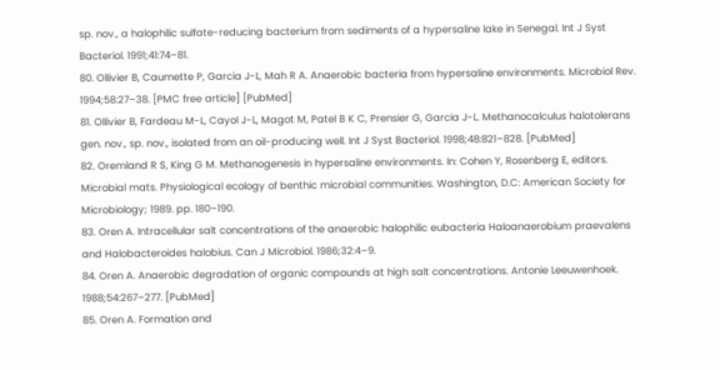sp. nov., a halophilic sulfate-reducing bacterium from sediments of a hypersaline lake in Senegal. Int J Syst Bacteriol. 1991;41:74–81.
80. Ollivier B, Caumette P, Garcia J-L, Mah R A. Anaerobic bacteria from hypersaline environments. Microbiol Rev. 1994;58:27–38. [PMC free article] [PubMed]
81. Ollivier B, Fardeau M-L, Cayol J-L, Magot M, Patel B K C, Prensier G, Garcia J-L. Methanocalculus halotolerans gen. nov., sp. nov., isolated from an oil-producing well. Int J Syst Bacteriol. 1998;48:821–828. [PubMed]
82. Oremland R S, King G M. Methanogenesis in hypersaline environments. In: Cohen Y, Rosenberg E, editors. Microbial mats. Physiological ecology of benthic microbial communities. Washington, D.C: American Society for Microbiology; 1989. pp. 180–190.
83. Oren A. Intracellular salt concentrations of the anaerobic halophilic eubacteria Haloanaerobium praevalens and Halobacteroides halobius. Can J Microbiol. 1986;32:4–9.
84. Oren A. Anaerobic degradation of organic compounds at high salt concentrations. Antonie Leeuwenhoek. 1988;54:267–277. [PubMed]
85. Oren A. Formation and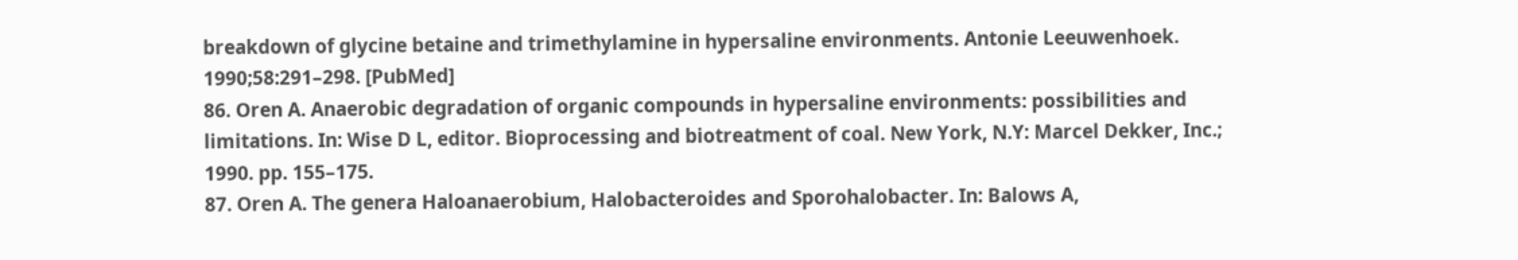breakdown of glycine betaine and trimethylamine in hypersaline environments. Antonie Leeuwenhoek. 1990;58:291–298. [PubMed]
86. Oren A. Anaerobic degradation of organic compounds in hypersaline environments: possibilities and limitations. In: Wise D L, editor. Bioprocessing and biotreatment of coal. New York, N.Y: Marcel Dekker, Inc.; 1990. pp. 155–175.
87. Oren A. The genera Haloanaerobium, Halobacteroides and Sporohalobacter. In: Balows A,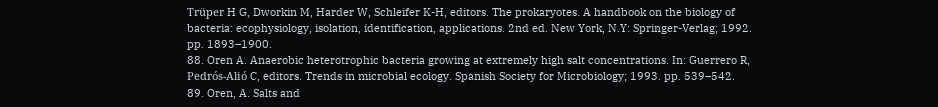Trüper H G, Dworkin M, Harder W, Schleifer K-H, editors. The prokaryotes. A handbook on the biology of bacteria: ecophysiology, isolation, identification, applications. 2nd ed. New York, N.Y: Springer-Verlag; 1992. pp. 1893–1900.
88. Oren A. Anaerobic heterotrophic bacteria growing at extremely high salt concentrations. In: Guerrero R, Pedrós-Alió C, editors. Trends in microbial ecology. Spanish Society for Microbiology; 1993. pp. 539–542.
89. Oren, A. Salts and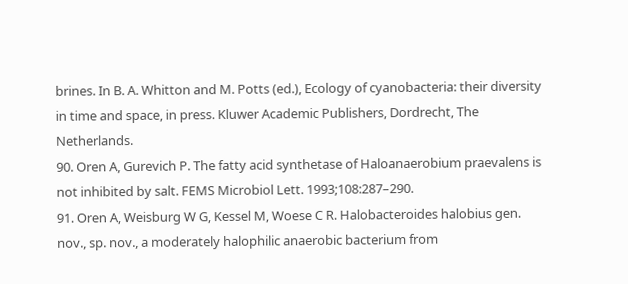brines. In B. A. Whitton and M. Potts (ed.), Ecology of cyanobacteria: their diversity in time and space, in press. Kluwer Academic Publishers, Dordrecht, The Netherlands.
90. Oren A, Gurevich P. The fatty acid synthetase of Haloanaerobium praevalens is not inhibited by salt. FEMS Microbiol Lett. 1993;108:287–290.
91. Oren A, Weisburg W G, Kessel M, Woese C R. Halobacteroides halobius gen. nov., sp. nov., a moderately halophilic anaerobic bacterium from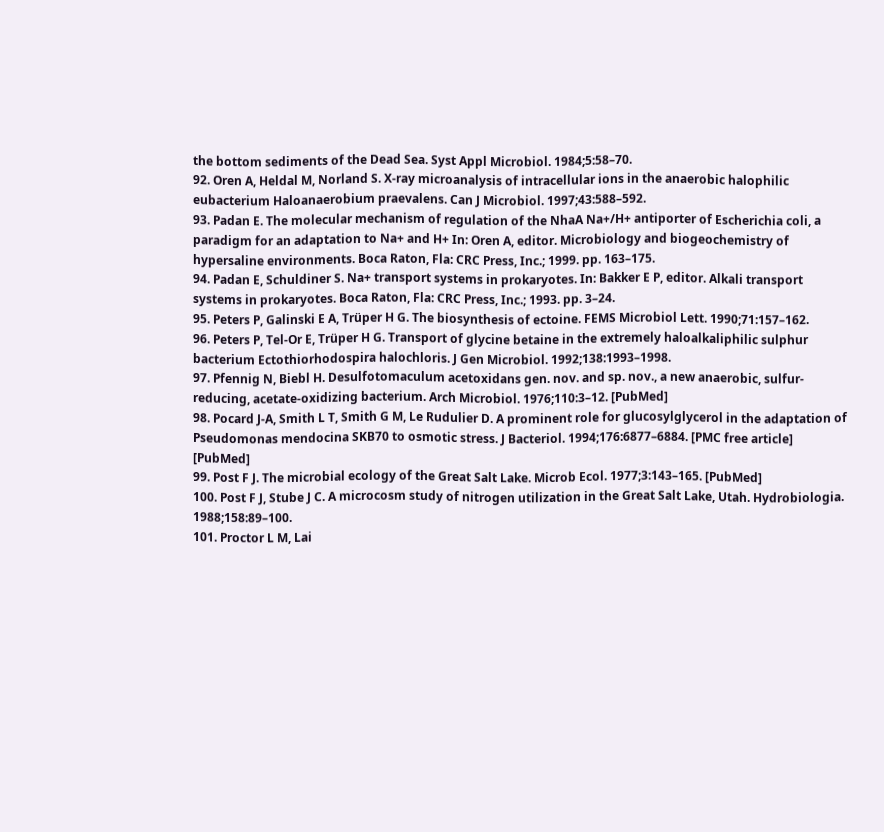the bottom sediments of the Dead Sea. Syst Appl Microbiol. 1984;5:58–70.
92. Oren A, Heldal M, Norland S. X-ray microanalysis of intracellular ions in the anaerobic halophilic eubacterium Haloanaerobium praevalens. Can J Microbiol. 1997;43:588–592.
93. Padan E. The molecular mechanism of regulation of the NhaA Na+/H+ antiporter of Escherichia coli, a paradigm for an adaptation to Na+ and H+ In: Oren A, editor. Microbiology and biogeochemistry of hypersaline environments. Boca Raton, Fla: CRC Press, Inc.; 1999. pp. 163–175.
94. Padan E, Schuldiner S. Na+ transport systems in prokaryotes. In: Bakker E P, editor. Alkali transport systems in prokaryotes. Boca Raton, Fla: CRC Press, Inc.; 1993. pp. 3–24.
95. Peters P, Galinski E A, Trüper H G. The biosynthesis of ectoine. FEMS Microbiol Lett. 1990;71:157–162.
96. Peters P, Tel-Or E, Trüper H G. Transport of glycine betaine in the extremely haloalkaliphilic sulphur bacterium Ectothiorhodospira halochloris. J Gen Microbiol. 1992;138:1993–1998.
97. Pfennig N, Biebl H. Desulfotomaculum acetoxidans gen. nov. and sp. nov., a new anaerobic, sulfur-reducing, acetate-oxidizing bacterium. Arch Microbiol. 1976;110:3–12. [PubMed]
98. Pocard J-A, Smith L T, Smith G M, Le Rudulier D. A prominent role for glucosylglycerol in the adaptation of Pseudomonas mendocina SKB70 to osmotic stress. J Bacteriol. 1994;176:6877–6884. [PMC free article] [PubMed]
99. Post F J. The microbial ecology of the Great Salt Lake. Microb Ecol. 1977;3:143–165. [PubMed]
100. Post F J, Stube J C. A microcosm study of nitrogen utilization in the Great Salt Lake, Utah. Hydrobiologia. 1988;158:89–100.
101. Proctor L M, Lai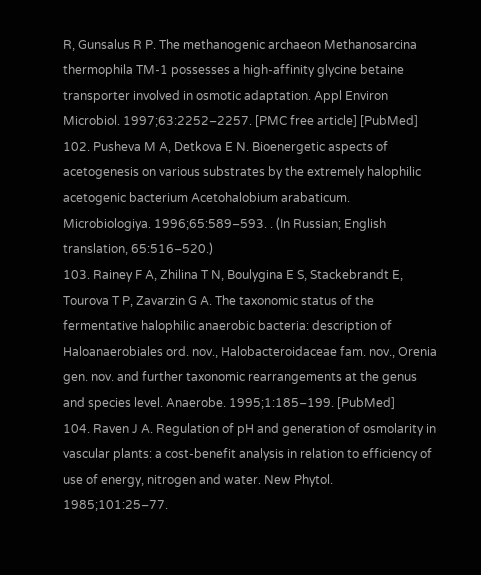R, Gunsalus R P. The methanogenic archaeon Methanosarcina thermophila TM-1 possesses a high-affinity glycine betaine transporter involved in osmotic adaptation. Appl Environ Microbiol. 1997;63:2252–2257. [PMC free article] [PubMed]
102. Pusheva M A, Detkova E N. Bioenergetic aspects of acetogenesis on various substrates by the extremely halophilic acetogenic bacterium Acetohalobium arabaticum. Microbiologiya. 1996;65:589–593. . (In Russian; English translation, 65:516–520.)
103. Rainey F A, Zhilina T N, Boulygina E S, Stackebrandt E, Tourova T P, Zavarzin G A. The taxonomic status of the fermentative halophilic anaerobic bacteria: description of Haloanaerobiales ord. nov., Halobacteroidaceae fam. nov., Orenia gen. nov. and further taxonomic rearrangements at the genus and species level. Anaerobe. 1995;1:185–199. [PubMed]
104. Raven J A. Regulation of pH and generation of osmolarity in vascular plants: a cost-benefit analysis in relation to efficiency of use of energy, nitrogen and water. New Phytol. 1985;101:25–77.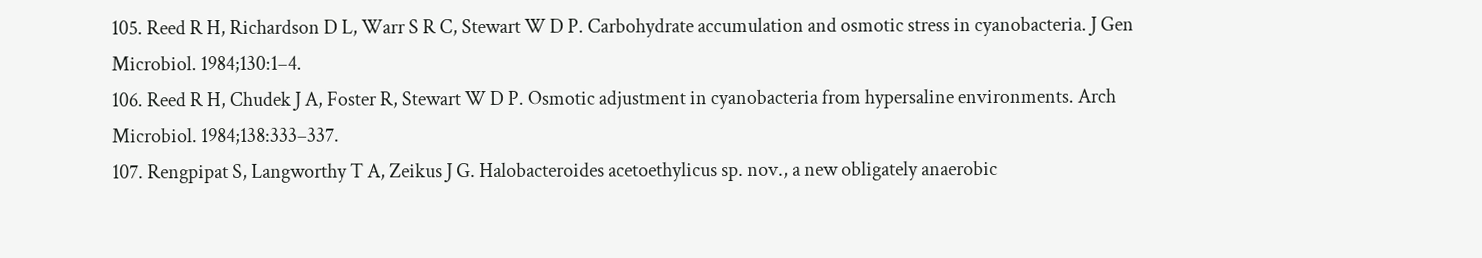105. Reed R H, Richardson D L, Warr S R C, Stewart W D P. Carbohydrate accumulation and osmotic stress in cyanobacteria. J Gen Microbiol. 1984;130:1–4.
106. Reed R H, Chudek J A, Foster R, Stewart W D P. Osmotic adjustment in cyanobacteria from hypersaline environments. Arch Microbiol. 1984;138:333–337.
107. Rengpipat S, Langworthy T A, Zeikus J G. Halobacteroides acetoethylicus sp. nov., a new obligately anaerobic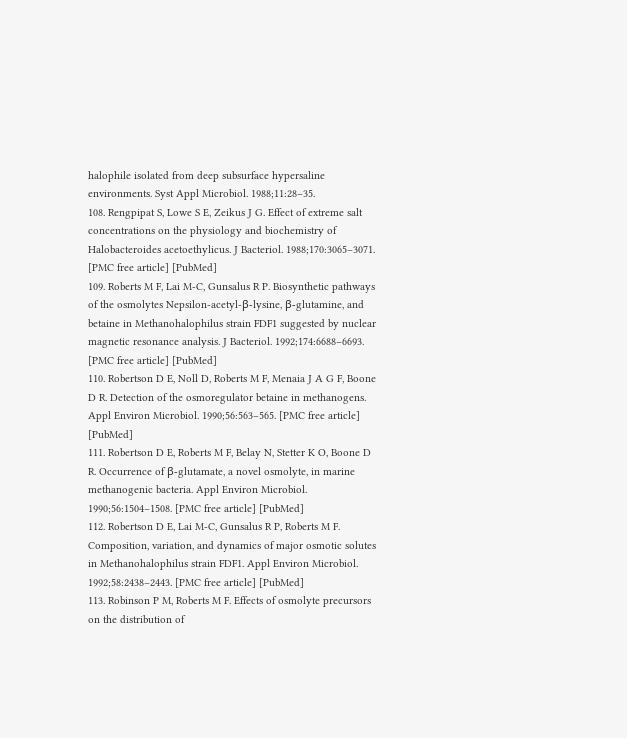halophile isolated from deep subsurface hypersaline environments. Syst Appl Microbiol. 1988;11:28–35.
108. Rengpipat S, Lowe S E, Zeikus J G. Effect of extreme salt concentrations on the physiology and biochemistry of Halobacteroides acetoethylicus. J Bacteriol. 1988;170:3065–3071. [PMC free article] [PubMed]
109. Roberts M F, Lai M-C, Gunsalus R P. Biosynthetic pathways of the osmolytes Nepsilon-acetyl-β-lysine, β-glutamine, and betaine in Methanohalophilus strain FDF1 suggested by nuclear magnetic resonance analysis. J Bacteriol. 1992;174:6688–6693. [PMC free article] [PubMed]
110. Robertson D E, Noll D, Roberts M F, Menaia J A G F, Boone D R. Detection of the osmoregulator betaine in methanogens. Appl Environ Microbiol. 1990;56:563–565. [PMC free article] [PubMed]
111. Robertson D E, Roberts M F, Belay N, Stetter K O, Boone D R. Occurrence of β-glutamate, a novel osmolyte, in marine methanogenic bacteria. Appl Environ Microbiol. 1990;56:1504–1508. [PMC free article] [PubMed]
112. Robertson D E, Lai M-C, Gunsalus R P, Roberts M F. Composition, variation, and dynamics of major osmotic solutes in Methanohalophilus strain FDF1. Appl Environ Microbiol. 1992;58:2438–2443. [PMC free article] [PubMed]
113. Robinson P M, Roberts M F. Effects of osmolyte precursors on the distribution of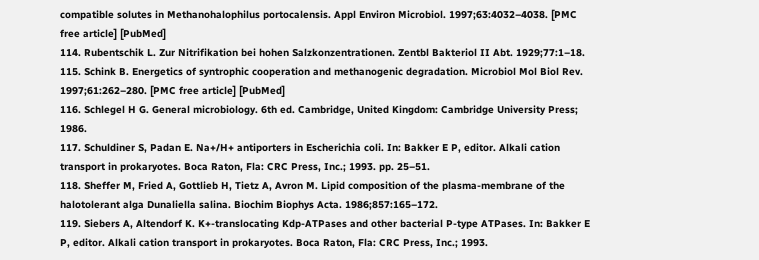compatible solutes in Methanohalophilus portocalensis. Appl Environ Microbiol. 1997;63:4032–4038. [PMC free article] [PubMed]
114. Rubentschik L. Zur Nitrifikation bei hohen Salzkonzentrationen. Zentbl Bakteriol II Abt. 1929;77:1–18.
115. Schink B. Energetics of syntrophic cooperation and methanogenic degradation. Microbiol Mol Biol Rev. 1997;61:262–280. [PMC free article] [PubMed]
116. Schlegel H G. General microbiology. 6th ed. Cambridge, United Kingdom: Cambridge University Press; 1986.
117. Schuldiner S, Padan E. Na+/H+ antiporters in Escherichia coli. In: Bakker E P, editor. Alkali cation transport in prokaryotes. Boca Raton, Fla: CRC Press, Inc.; 1993. pp. 25–51.
118. Sheffer M, Fried A, Gottlieb H, Tietz A, Avron M. Lipid composition of the plasma-membrane of the halotolerant alga Dunaliella salina. Biochim Biophys Acta. 1986;857:165–172.
119. Siebers A, Altendorf K. K+-translocating Kdp-ATPases and other bacterial P-type ATPases. In: Bakker E P, editor. Alkali cation transport in prokaryotes. Boca Raton, Fla: CRC Press, Inc.; 1993.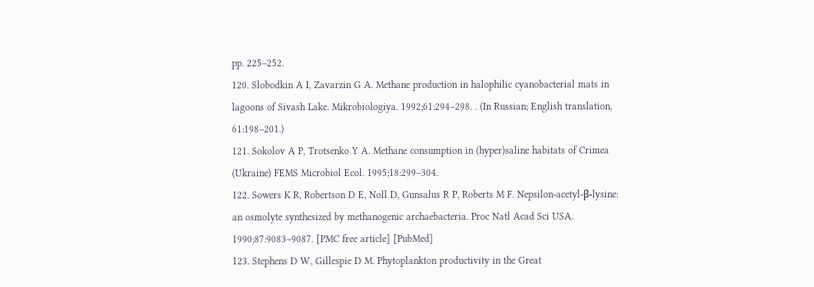pp. 225–252.
120. Slobodkin A I, Zavarzin G A. Methane production in halophilic cyanobacterial mats in lagoons of Sivash Lake. Mikrobiologiya. 1992;61:294–298. . (In Russian; English translation, 61:198–201.)
121. Sokolov A P, Trotsenko Y A. Methane consumption in (hyper)saline habitats of Crimea (Ukraine) FEMS Microbiol Ecol. 1995;18:299–304.
122. Sowers K R, Robertson D E, Noll D, Gunsalus R P, Roberts M F. Nepsilon-acetyl-β-lysine: an osmolyte synthesized by methanogenic archaebacteria. Proc Natl Acad Sci USA. 1990;87:9083–9087. [PMC free article] [PubMed]
123. Stephens D W, Gillespie D M. Phytoplankton productivity in the Great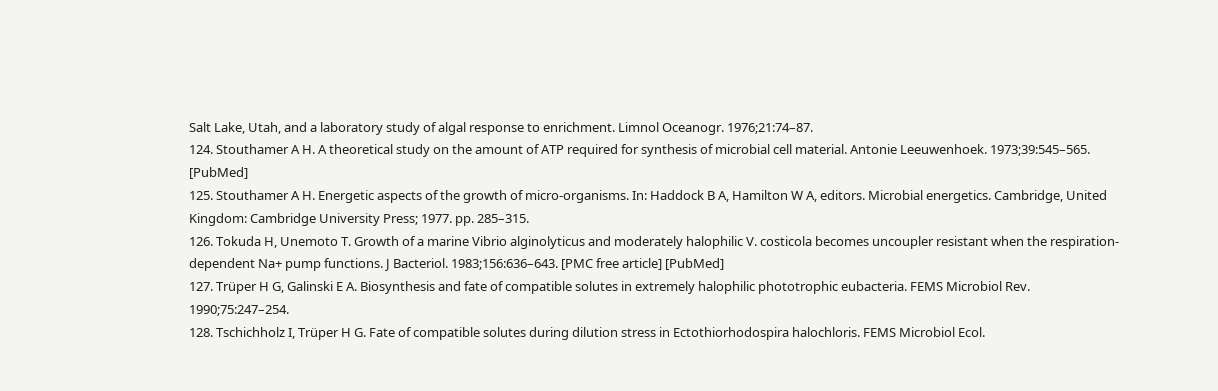Salt Lake, Utah, and a laboratory study of algal response to enrichment. Limnol Oceanogr. 1976;21:74–87.
124. Stouthamer A H. A theoretical study on the amount of ATP required for synthesis of microbial cell material. Antonie Leeuwenhoek. 1973;39:545–565. [PubMed]
125. Stouthamer A H. Energetic aspects of the growth of micro-organisms. In: Haddock B A, Hamilton W A, editors. Microbial energetics. Cambridge, United Kingdom: Cambridge University Press; 1977. pp. 285–315.
126. Tokuda H, Unemoto T. Growth of a marine Vibrio alginolyticus and moderately halophilic V. costicola becomes uncoupler resistant when the respiration-dependent Na+ pump functions. J Bacteriol. 1983;156:636–643. [PMC free article] [PubMed]
127. Trüper H G, Galinski E A. Biosynthesis and fate of compatible solutes in extremely halophilic phototrophic eubacteria. FEMS Microbiol Rev. 1990;75:247–254.
128. Tschichholz I, Trüper H G. Fate of compatible solutes during dilution stress in Ectothiorhodospira halochloris. FEMS Microbiol Ecol.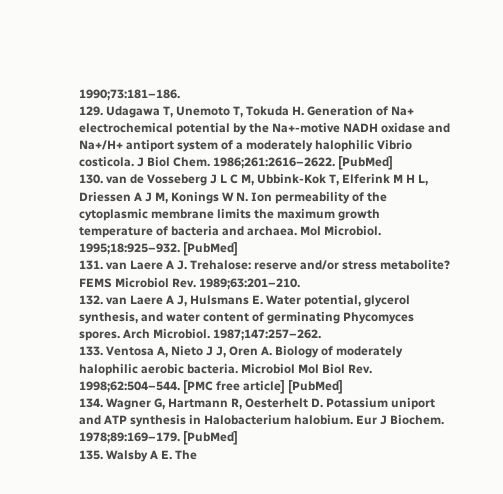1990;73:181–186.
129. Udagawa T, Unemoto T, Tokuda H. Generation of Na+ electrochemical potential by the Na+-motive NADH oxidase and Na+/H+ antiport system of a moderately halophilic Vibrio costicola. J Biol Chem. 1986;261:2616–2622. [PubMed]
130. van de Vosseberg J L C M, Ubbink-Kok T, Elferink M H L, Driessen A J M, Konings W N. Ion permeability of the cytoplasmic membrane limits the maximum growth temperature of bacteria and archaea. Mol Microbiol. 1995;18:925–932. [PubMed]
131. van Laere A J. Trehalose: reserve and/or stress metabolite? FEMS Microbiol Rev. 1989;63:201–210.
132. van Laere A J, Hulsmans E. Water potential, glycerol synthesis, and water content of germinating Phycomyces spores. Arch Microbiol. 1987;147:257–262.
133. Ventosa A, Nieto J J, Oren A. Biology of moderately halophilic aerobic bacteria. Microbiol Mol Biol Rev. 1998;62:504–544. [PMC free article] [PubMed]
134. Wagner G, Hartmann R, Oesterhelt D. Potassium uniport and ATP synthesis in Halobacterium halobium. Eur J Biochem. 1978;89:169–179. [PubMed]
135. Walsby A E. The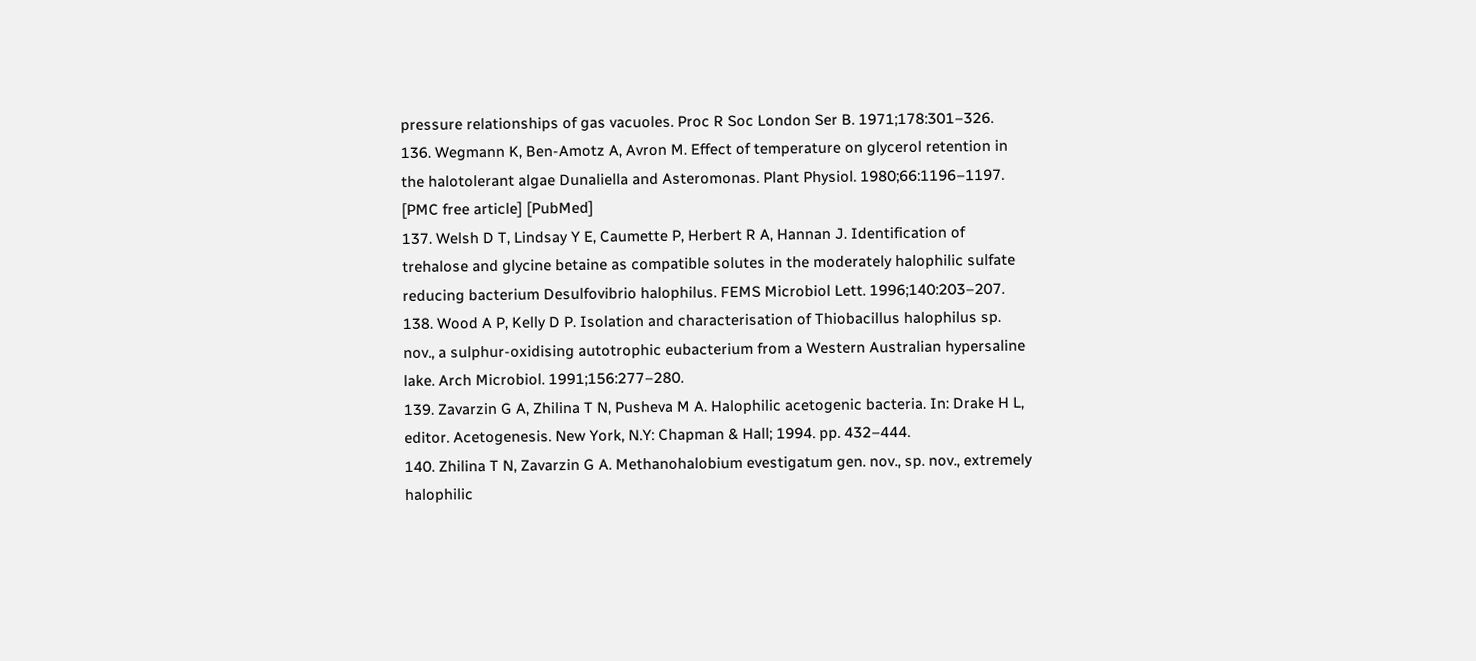pressure relationships of gas vacuoles. Proc R Soc London Ser B. 1971;178:301–326.
136. Wegmann K, Ben-Amotz A, Avron M. Effect of temperature on glycerol retention in the halotolerant algae Dunaliella and Asteromonas. Plant Physiol. 1980;66:1196–1197. [PMC free article] [PubMed]
137. Welsh D T, Lindsay Y E, Caumette P, Herbert R A, Hannan J. Identification of trehalose and glycine betaine as compatible solutes in the moderately halophilic sulfate reducing bacterium Desulfovibrio halophilus. FEMS Microbiol Lett. 1996;140:203–207.
138. Wood A P, Kelly D P. Isolation and characterisation of Thiobacillus halophilus sp. nov., a sulphur-oxidising autotrophic eubacterium from a Western Australian hypersaline lake. Arch Microbiol. 1991;156:277–280.
139. Zavarzin G A, Zhilina T N, Pusheva M A. Halophilic acetogenic bacteria. In: Drake H L, editor. Acetogenesis. New York, N.Y: Chapman & Hall; 1994. pp. 432–444.
140. Zhilina T N, Zavarzin G A. Methanohalobium evestigatum gen. nov., sp. nov., extremely halophilic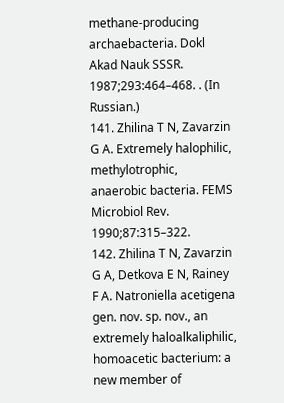methane-producing archaebacteria. Dokl Akad Nauk SSSR. 1987;293:464–468. . (In Russian.)
141. Zhilina T N, Zavarzin G A. Extremely halophilic, methylotrophic, anaerobic bacteria. FEMS Microbiol Rev. 1990;87:315–322.
142. Zhilina T N, Zavarzin G A, Detkova E N, Rainey F A. Natroniella acetigena gen. nov. sp. nov., an extremely haloalkaliphilic, homoacetic bacterium: a new member of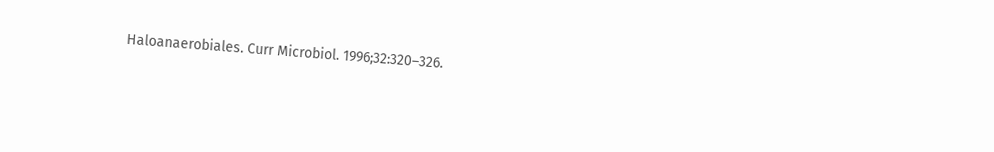Haloanaerobiales. Curr Microbiol. 1996;32:320–326.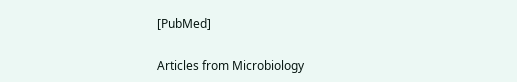[PubMed]

Articles from Microbiology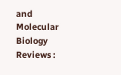and Molecular Biology Reviews :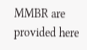MMBR are provided here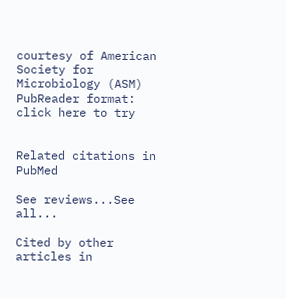courtesy of American Society for Microbiology (ASM)
PubReader format: click here to try


Related citations in PubMed

See reviews...See all...

Cited by other articles in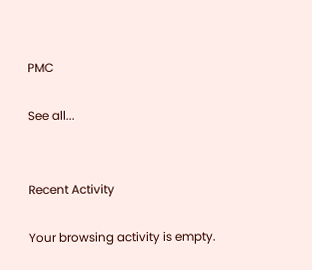PMC

See all...


Recent Activity

Your browsing activity is empty.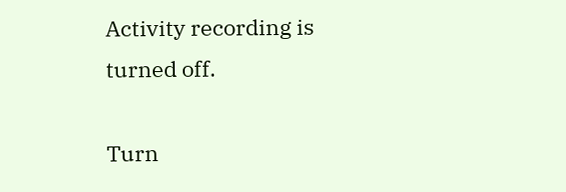Activity recording is turned off.

Turn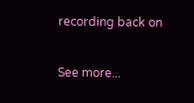recording back on

See more...